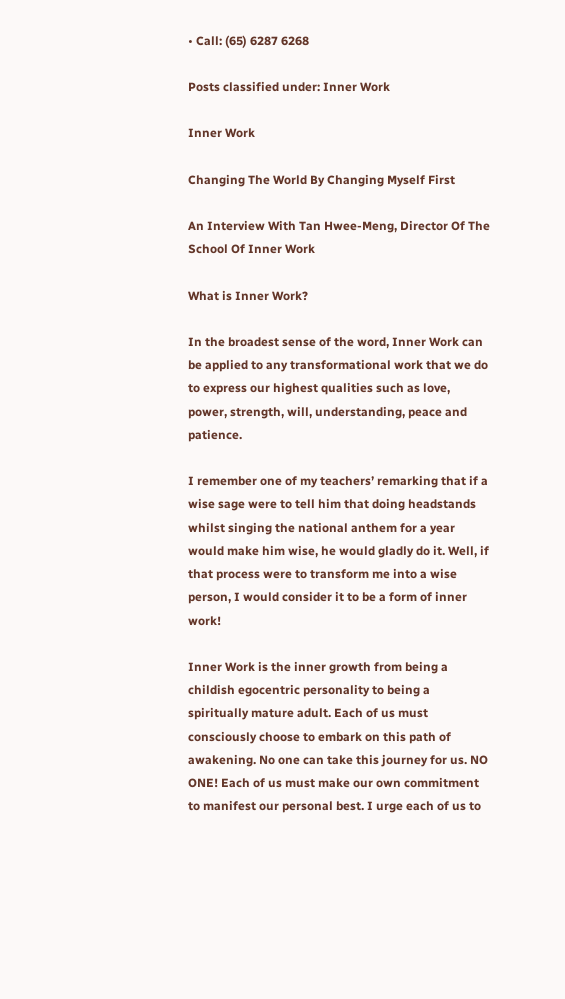• Call: (65) 6287 6268

Posts classified under: Inner Work

Inner Work

Changing The World By Changing Myself First

An Interview With Tan Hwee-Meng, Director Of The School Of Inner Work

What is Inner Work?

In the broadest sense of the word, Inner Work can be applied to any transformational work that we do to express our highest qualities such as love, power, strength, will, understanding, peace and patience.

I remember one of my teachers’ remarking that if a wise sage were to tell him that doing headstands whilst singing the national anthem for a year would make him wise, he would gladly do it. Well, if that process were to transform me into a wise person, I would consider it to be a form of inner work!

Inner Work is the inner growth from being a childish egocentric personality to being a spiritually mature adult. Each of us must consciously choose to embark on this path of awakening. No one can take this journey for us. NO ONE! Each of us must make our own commitment to manifest our personal best. I urge each of us to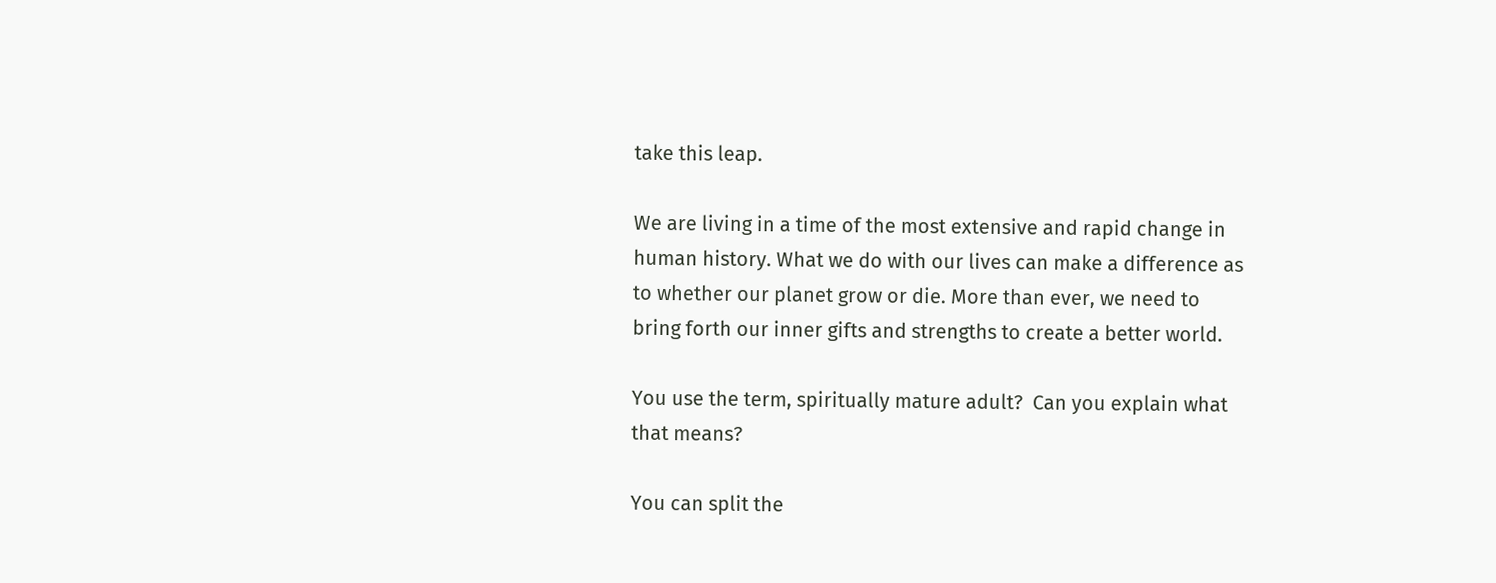take this leap.

We are living in a time of the most extensive and rapid change in human history. What we do with our lives can make a difference as to whether our planet grow or die. More than ever, we need to bring forth our inner gifts and strengths to create a better world.

You use the term, spiritually mature adult?  Can you explain what that means?

You can split the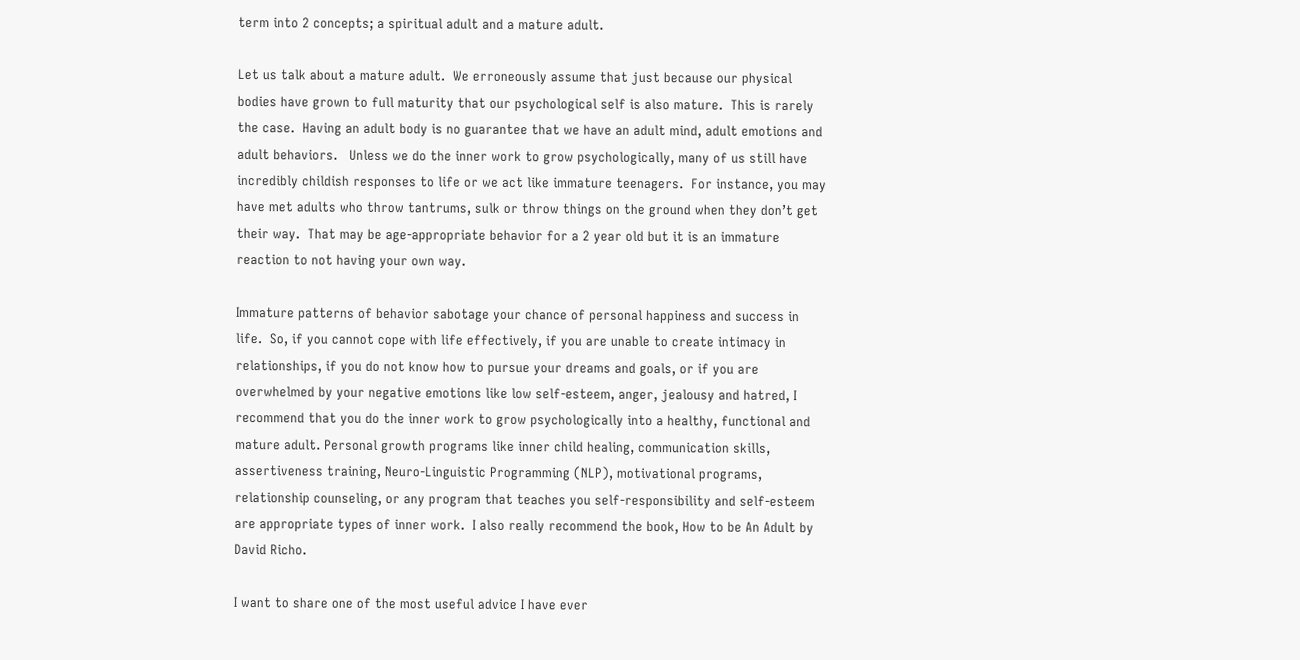term into 2 concepts; a spiritual adult and a mature adult.

Let us talk about a mature adult.  We erroneously assume that just because our physical bodies have grown to full maturity that our psychological self is also mature.  This is rarely the case.  Having an adult body is no guarantee that we have an adult mind, adult emotions and adult behaviors.   Unless we do the inner work to grow psychologically, many of us still have incredibly childish responses to life or we act like immature teenagers.  For instance, you may have met adults who throw tantrums, sulk or throw things on the ground when they don’t get their way.  That may be age-appropriate behavior for a 2 year old but it is an immature reaction to not having your own way.

Immature patterns of behavior sabotage your chance of personal happiness and success in life.  So, if you cannot cope with life effectively, if you are unable to create intimacy in relationships, if you do not know how to pursue your dreams and goals, or if you are overwhelmed by your negative emotions like low self-esteem, anger, jealousy and hatred, I recommend that you do the inner work to grow psychologically into a healthy, functional and mature adult. Personal growth programs like inner child healing, communication skills, assertiveness training, Neuro-Linguistic Programming (NLP), motivational programs, relationship counseling, or any program that teaches you self-responsibility and self-esteem are appropriate types of inner work.  I also really recommend the book, How to be An Adult by David Richo.

I want to share one of the most useful advice I have ever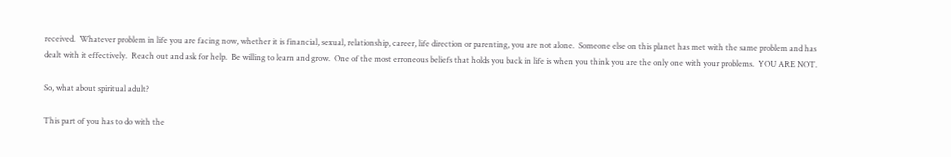received.  Whatever problem in life you are facing now, whether it is financial, sexual, relationship, career, life direction or parenting, you are not alone.  Someone else on this planet has met with the same problem and has dealt with it effectively.  Reach out and ask for help.  Be willing to learn and grow.  One of the most erroneous beliefs that holds you back in life is when you think you are the only one with your problems.  YOU ARE NOT.

So, what about spiritual adult?

This part of you has to do with the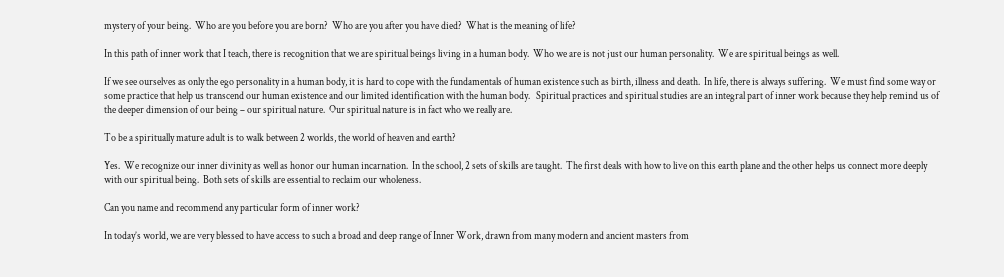mystery of your being.  Who are you before you are born?  Who are you after you have died?  What is the meaning of life?

In this path of inner work that I teach, there is recognition that we are spiritual beings living in a human body.  Who we are is not just our human personality.  We are spiritual beings as well.

If we see ourselves as only the ego personality in a human body, it is hard to cope with the fundamentals of human existence such as birth, illness and death.  In life, there is always suffering.  We must find some way or some practice that help us transcend our human existence and our limited identification with the human body.   Spiritual practices and spiritual studies are an integral part of inner work because they help remind us of the deeper dimension of our being – our spiritual nature.  Our spiritual nature is in fact who we really are.

To be a spiritually mature adult is to walk between 2 worlds, the world of heaven and earth?

Yes.  We recognize our inner divinity as well as honor our human incarnation.  In the school, 2 sets of skills are taught.  The first deals with how to live on this earth plane and the other helps us connect more deeply with our spiritual being.  Both sets of skills are essential to reclaim our wholeness.

Can you name and recommend any particular form of inner work?

In today’s world, we are very blessed to have access to such a broad and deep range of Inner Work, drawn from many modern and ancient masters from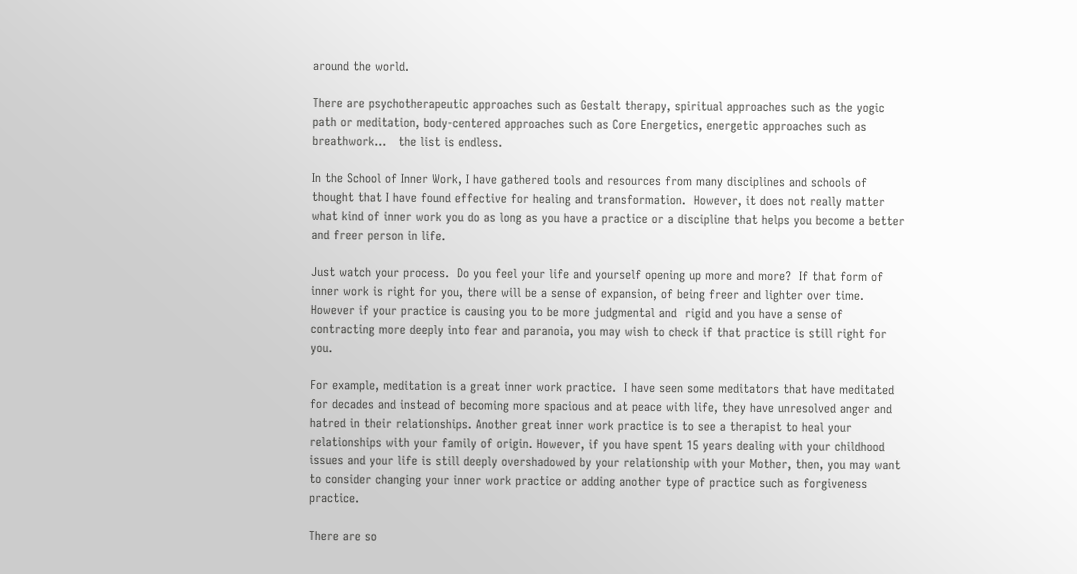around the world.

There are psychotherapeutic approaches such as Gestalt therapy, spiritual approaches such as the yogic path or meditation, body-centered approaches such as Core Energetics, energetic approaches such as breathwork…   the list is endless.

In the School of Inner Work, I have gathered tools and resources from many disciplines and schools of thought that I have found effective for healing and transformation.  However, it does not really matter what kind of inner work you do as long as you have a practice or a discipline that helps you become a better and freer person in life.

Just watch your process.  Do you feel your life and yourself opening up more and more?  If that form of inner work is right for you, there will be a sense of expansion, of being freer and lighter over time.  However if your practice is causing you to be more judgmental and  rigid and you have a sense of contracting more deeply into fear and paranoia, you may wish to check if that practice is still right for you.

For example, meditation is a great inner work practice.  I have seen some meditators that have meditated for decades and instead of becoming more spacious and at peace with life, they have unresolved anger and hatred in their relationships. Another great inner work practice is to see a therapist to heal your relationships with your family of origin. However, if you have spent 15 years dealing with your childhood issues and your life is still deeply overshadowed by your relationship with your Mother, then, you may want to consider changing your inner work practice or adding another type of practice such as forgiveness practice.

There are so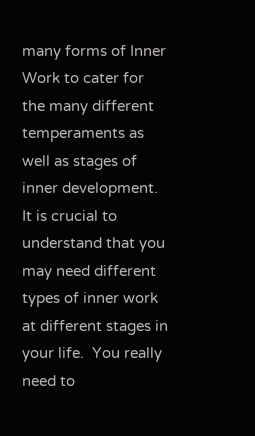many forms of Inner Work to cater for the many different temperaments as well as stages of inner development.  It is crucial to understand that you may need different types of inner work at different stages in your life.  You really need to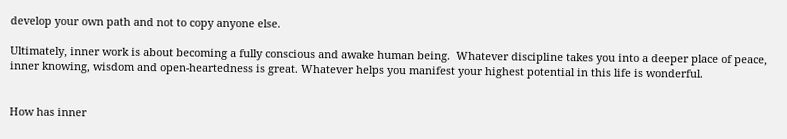develop your own path and not to copy anyone else.

Ultimately, inner work is about becoming a fully conscious and awake human being.  Whatever discipline takes you into a deeper place of peace, inner knowing, wisdom and open-heartedness is great. Whatever helps you manifest your highest potential in this life is wonderful.


How has inner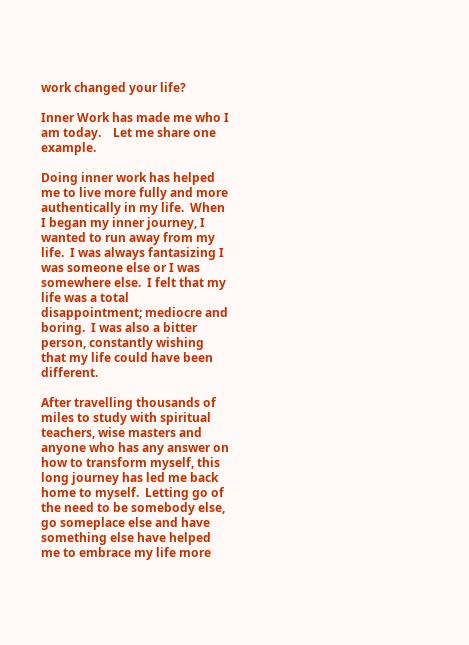work changed your life?

Inner Work has made me who I am today.    Let me share one example.

Doing inner work has helped me to live more fully and more authentically in my life.  When I began my inner journey, I wanted to run away from my life.  I was always fantasizing I was someone else or I was somewhere else.  I felt that my life was a total disappointment; mediocre and boring.  I was also a bitter person, constantly wishing that my life could have been different.

After travelling thousands of miles to study with spiritual teachers, wise masters and anyone who has any answer on how to transform myself, this long journey has led me back home to myself.  Letting go of the need to be somebody else, go someplace else and have something else have helped me to embrace my life more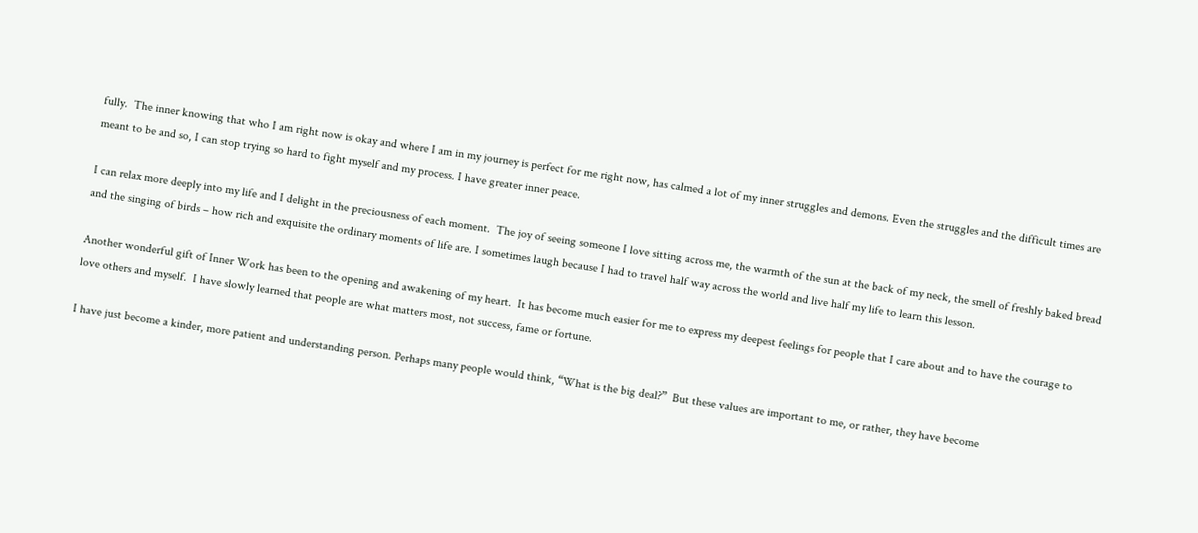fully.  The inner knowing that who I am right now is okay and where I am in my journey is perfect for me right now, has calmed a lot of my inner struggles and demons. Even the struggles and the difficult times are meant to be and so, I can stop trying so hard to fight myself and my process. I have greater inner peace.

I can relax more deeply into my life and I delight in the preciousness of each moment.  The joy of seeing someone I love sitting across me, the warmth of the sun at the back of my neck, the smell of freshly baked bread and the singing of birds – how rich and exquisite the ordinary moments of life are. I sometimes laugh because I had to travel half way across the world and live half my life to learn this lesson.

Another wonderful gift of Inner Work has been to the opening and awakening of my heart.  It has become much easier for me to express my deepest feelings for people that I care about and to have the courage to love others and myself.  I have slowly learned that people are what matters most, not success, fame or fortune.

I have just become a kinder, more patient and understanding person. Perhaps many people would think, “What is the big deal?”  But these values are important to me, or rather, they have become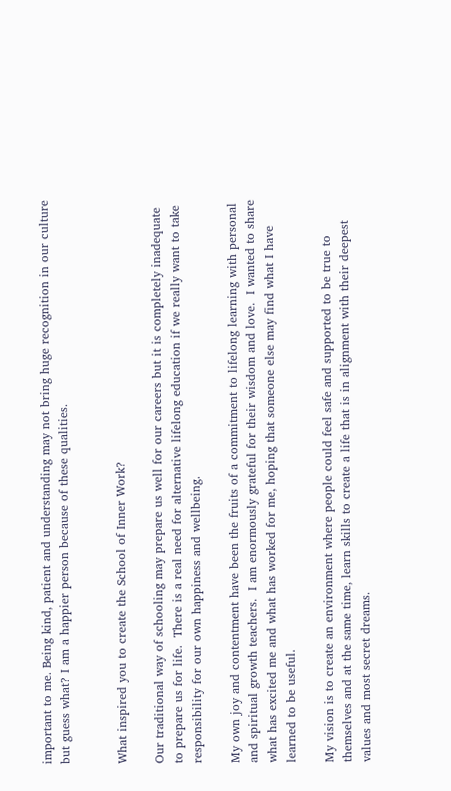important to me. Being kind, patient and understanding may not bring huge recognition in our culture but guess what? I am a happier person because of these qualities.


What inspired you to create the School of Inner Work?

Our traditional way of schooling may prepare us well for our careers but it is completely inadequate to prepare us for life.  There is a real need for alternative lifelong education if we really want to take responsibility for our own happiness and wellbeing.

My own joy and contentment have been the fruits of a commitment to lifelong learning with personal and spiritual growth teachers.  I am enormously grateful for their wisdom and love.  I wanted to share what has excited me and what has worked for me, hoping that someone else may find what I have learned to be useful.

My vision is to create an environment where people could feel safe and supported to be true to themselves and at the same time, learn skills to create a life that is in alignment with their deepest values and most secret dreams.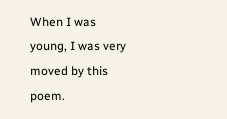When I was young, I was very moved by this poem.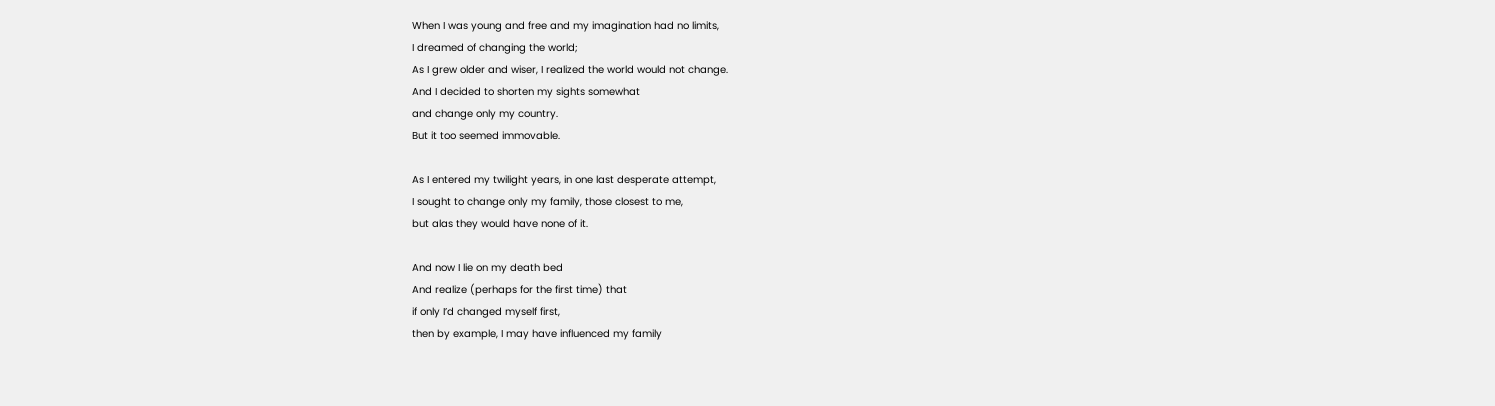When I was young and free and my imagination had no limits,
I dreamed of changing the world;
As I grew older and wiser, I realized the world would not change.
And I decided to shorten my sights somewhat
and change only my country.
But it too seemed immovable.

As I entered my twilight years, in one last desperate attempt,
I sought to change only my family, those closest to me,
but alas they would have none of it.

And now I lie on my death bed
And realize (perhaps for the first time) that
if only I’d changed myself first,
then by example, I may have influenced my family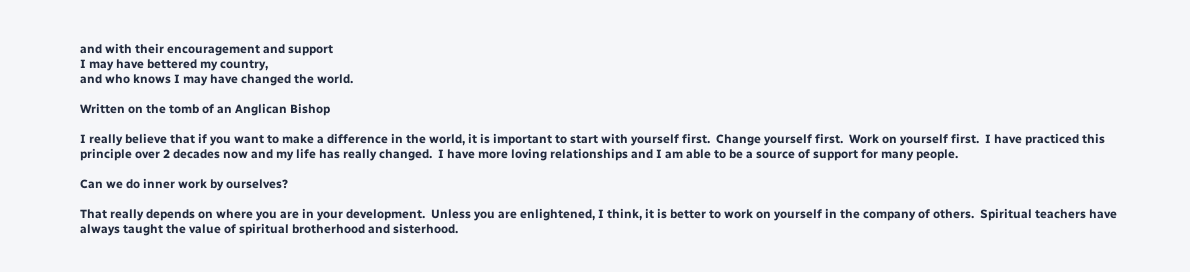and with their encouragement and support
I may have bettered my country,
and who knows I may have changed the world.

Written on the tomb of an Anglican Bishop

I really believe that if you want to make a difference in the world, it is important to start with yourself first.  Change yourself first.  Work on yourself first.  I have practiced this principle over 2 decades now and my life has really changed.  I have more loving relationships and I am able to be a source of support for many people.

Can we do inner work by ourselves?

That really depends on where you are in your development.  Unless you are enlightened, I think, it is better to work on yourself in the company of others.  Spiritual teachers have always taught the value of spiritual brotherhood and sisterhood.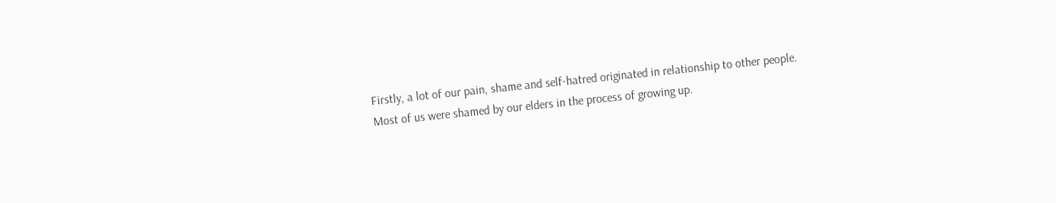Firstly, a lot of our pain, shame and self-hatred originated in relationship to other people.  Most of us were shamed by our elders in the process of growing up.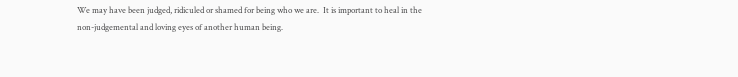We may have been judged, ridiculed or shamed for being who we are.  It is important to heal in the non-judgemental and loving eyes of another human being.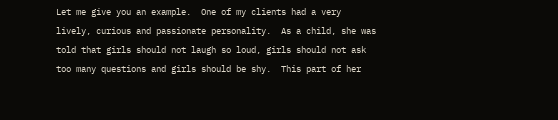Let me give you an example.  One of my clients had a very lively, curious and passionate personality.  As a child, she was told that girls should not laugh so loud, girls should not ask too many questions and girls should be shy.  This part of her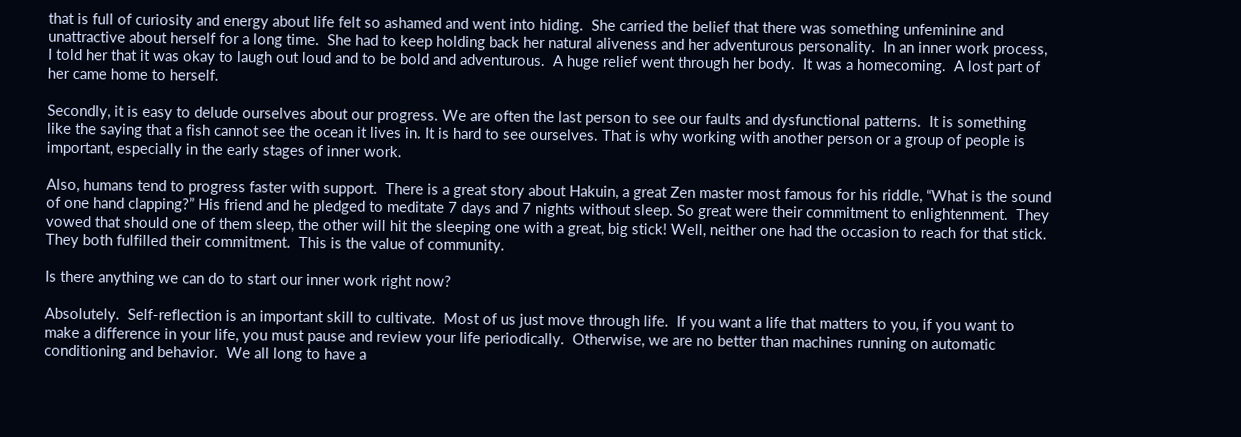that is full of curiosity and energy about life felt so ashamed and went into hiding.  She carried the belief that there was something unfeminine and unattractive about herself for a long time.  She had to keep holding back her natural aliveness and her adventurous personality.  In an inner work process, I told her that it was okay to laugh out loud and to be bold and adventurous.  A huge relief went through her body.  It was a homecoming.  A lost part of her came home to herself.

Secondly, it is easy to delude ourselves about our progress. We are often the last person to see our faults and dysfunctional patterns.  It is something like the saying that a fish cannot see the ocean it lives in. It is hard to see ourselves. That is why working with another person or a group of people is important, especially in the early stages of inner work.

Also, humans tend to progress faster with support.  There is a great story about Hakuin, a great Zen master most famous for his riddle, “What is the sound of one hand clapping?” His friend and he pledged to meditate 7 days and 7 nights without sleep. So great were their commitment to enlightenment.  They vowed that should one of them sleep, the other will hit the sleeping one with a great, big stick! Well, neither one had the occasion to reach for that stick.  They both fulfilled their commitment.  This is the value of community.

Is there anything we can do to start our inner work right now?

Absolutely.  Self-reflection is an important skill to cultivate.  Most of us just move through life.  If you want a life that matters to you, if you want to make a difference in your life, you must pause and review your life periodically.  Otherwise, we are no better than machines running on automatic conditioning and behavior.  We all long to have a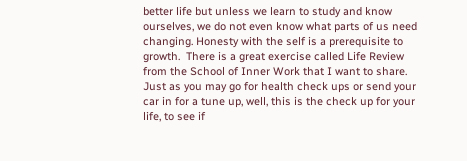better life but unless we learn to study and know ourselves, we do not even know what parts of us need changing. Honesty with the self is a prerequisite to growth.  There is a great exercise called Life Review from the School of Inner Work that I want to share.  Just as you may go for health check ups or send your car in for a tune up, well, this is the check up for your life, to see if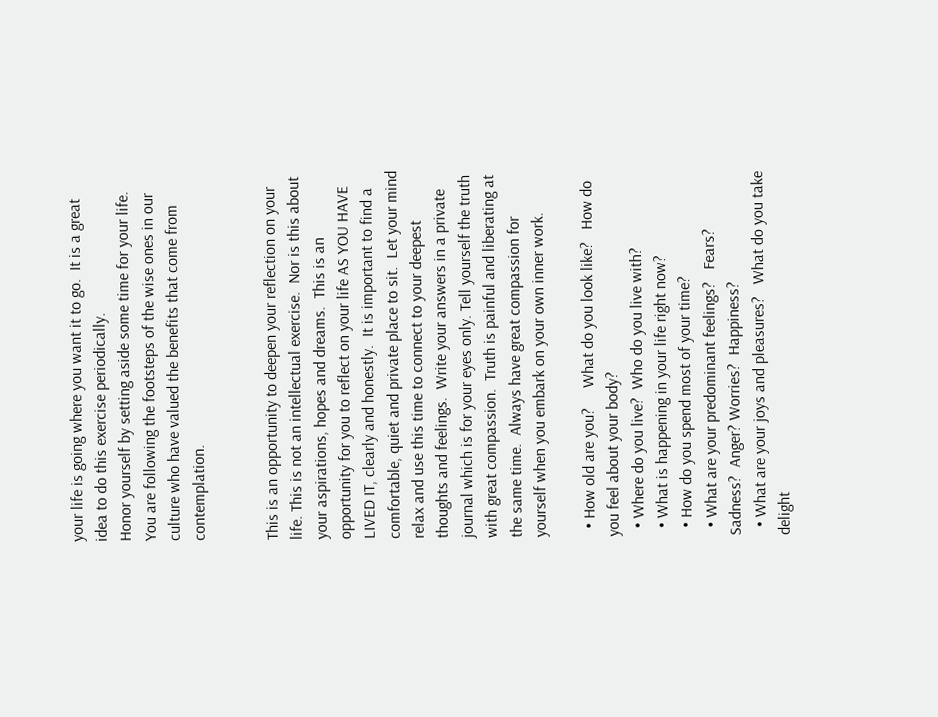your life is going where you want it to go.  It is a great idea to do this exercise periodically.
Honor yourself by setting aside some time for your life.  You are following the footsteps of the wise ones in our culture who have valued the benefits that come from contemplation.


This is an opportunity to deepen your reflection on your life. This is not an intellectual exercise.  Nor is this about your aspirations, hopes and dreams.  This is an opportunity for you to reflect on your life AS YOU HAVE LIVED IT, clearly and honestly.  It is important to find a comfortable, quiet and private place to sit.  Let your mind relax and use this time to connect to your deepest thoughts and feelings.  Write your answers in a private journal which is for your eyes only. Tell yourself the truth with great compassion.  Truth is painful and liberating at the same time.  Always have great compassion for yourself when you embark on your own inner work.

  • How old are you?     What do you look like?   How do you feel about your body?
  • Where do you live?  Who do you live with?
  • What is happening in your life right now?
  • How do you spend most of your time?
  • What are your predominant feelings?   Fears?  Sadness?  Anger? Worries?  Happiness?
  • What are your joys and pleasures?   What do you take delight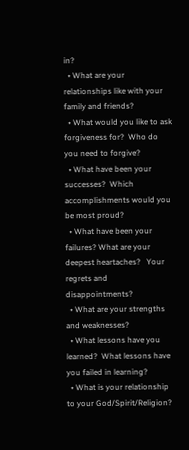in?
  • What are your relationships like with your family and friends?
  • What would you like to ask forgiveness for?  Who do you need to forgive?
  • What have been your successes?  Which accomplishments would you be most proud?
  • What have been your failures? What are your deepest heartaches?   Your regrets and disappointments?
  • What are your strengths and weaknesses?
  • What lessons have you learned?  What lessons have you failed in learning?
  • What is your relationship to your God/Spirit/Religion?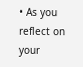• As you reflect on your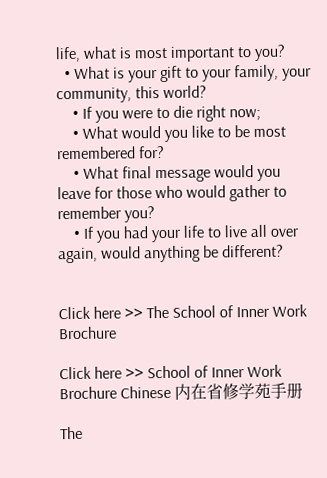life, what is most important to you?
  • What is your gift to your family, your community, this world?
    • If you were to die right now;
    • What would you like to be most remembered for?
    • What final message would you leave for those who would gather to remember you?
    • If you had your life to live all over again, would anything be different?


Click here >> The School of Inner Work Brochure

Click here >> School of Inner Work Brochure Chinese 内在省修学苑手册

The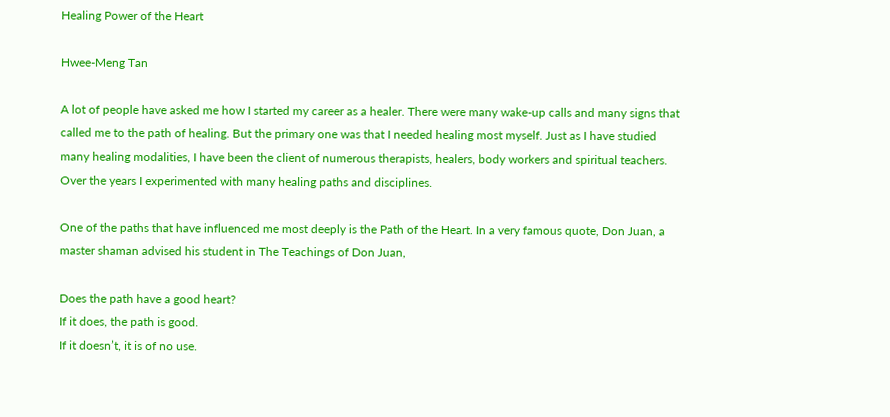Healing Power of the Heart

Hwee-Meng Tan

A lot of people have asked me how I started my career as a healer. There were many wake-up calls and many signs that called me to the path of healing. But the primary one was that I needed healing most myself. Just as I have studied many healing modalities, I have been the client of numerous therapists, healers, body workers and spiritual teachers. Over the years I experimented with many healing paths and disciplines.

One of the paths that have influenced me most deeply is the Path of the Heart. In a very famous quote, Don Juan, a master shaman advised his student in The Teachings of Don Juan,

Does the path have a good heart?
If it does, the path is good.
If it doesn’t, it is of no use.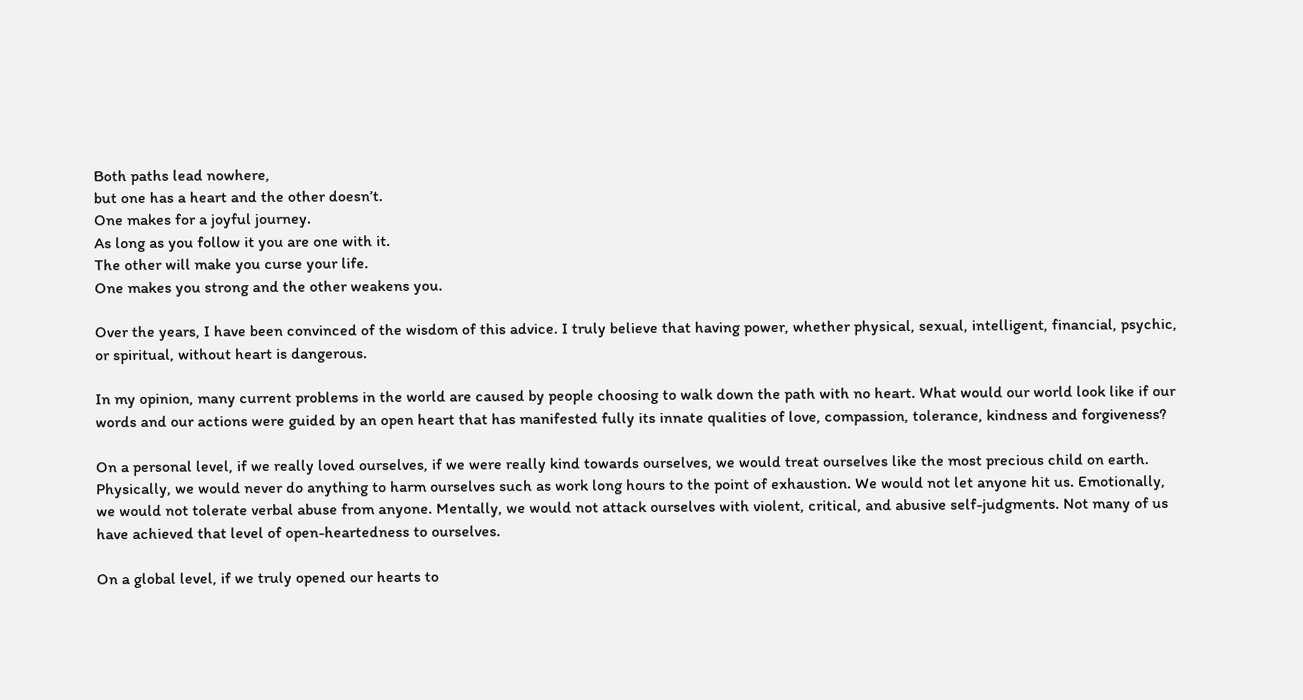Both paths lead nowhere,
but one has a heart and the other doesn’t.
One makes for a joyful journey.
As long as you follow it you are one with it.
The other will make you curse your life.
One makes you strong and the other weakens you.

Over the years, I have been convinced of the wisdom of this advice. I truly believe that having power, whether physical, sexual, intelligent, financial, psychic, or spiritual, without heart is dangerous.

In my opinion, many current problems in the world are caused by people choosing to walk down the path with no heart. What would our world look like if our words and our actions were guided by an open heart that has manifested fully its innate qualities of love, compassion, tolerance, kindness and forgiveness?

On a personal level, if we really loved ourselves, if we were really kind towards ourselves, we would treat ourselves like the most precious child on earth. Physically, we would never do anything to harm ourselves such as work long hours to the point of exhaustion. We would not let anyone hit us. Emotionally, we would not tolerate verbal abuse from anyone. Mentally, we would not attack ourselves with violent, critical, and abusive self-judgments. Not many of us have achieved that level of open-heartedness to ourselves.

On a global level, if we truly opened our hearts to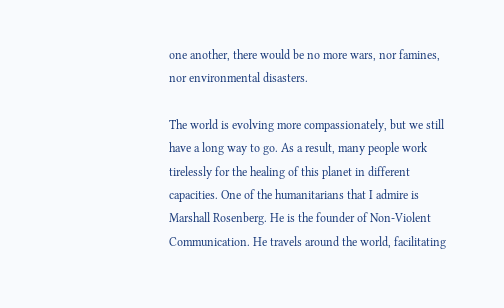one another, there would be no more wars, nor famines, nor environmental disasters.

The world is evolving more compassionately, but we still have a long way to go. As a result, many people work tirelessly for the healing of this planet in different capacities. One of the humanitarians that I admire is Marshall Rosenberg. He is the founder of Non-Violent Communication. He travels around the world, facilitating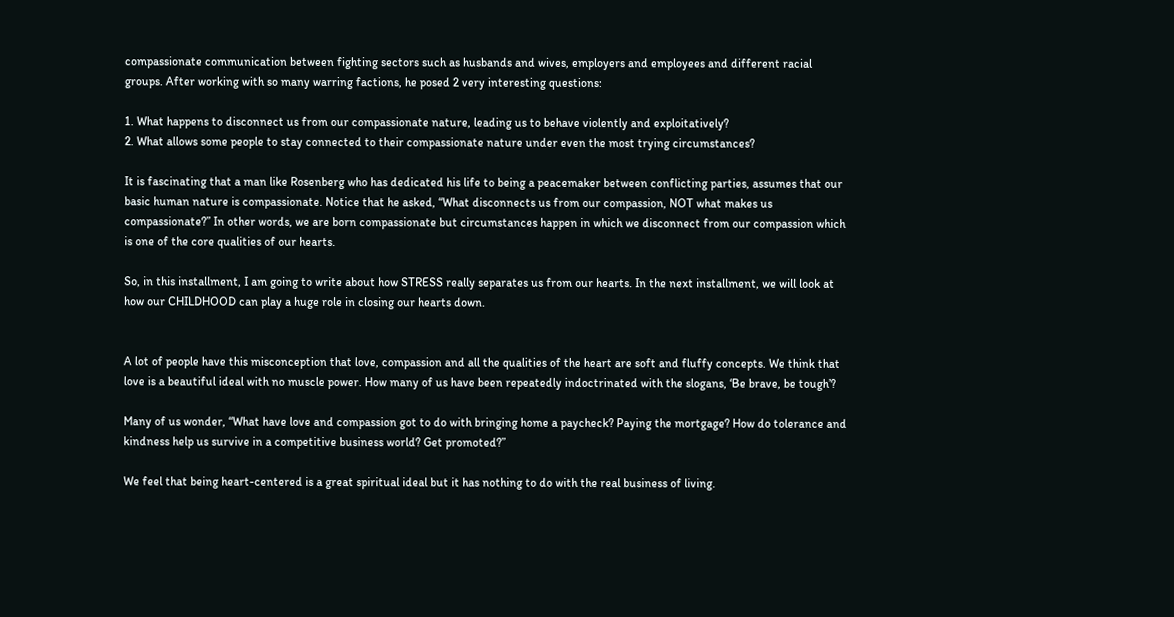compassionate communication between fighting sectors such as husbands and wives, employers and employees and different racial groups. After working with so many warring factions, he posed 2 very interesting questions:

1. What happens to disconnect us from our compassionate nature, leading us to behave violently and exploitatively?
2. What allows some people to stay connected to their compassionate nature under even the most trying circumstances?

It is fascinating that a man like Rosenberg who has dedicated his life to being a peacemaker between conflicting parties, assumes that our basic human nature is compassionate. Notice that he asked, “What disconnects us from our compassion, NOT what makes us compassionate?” In other words, we are born compassionate but circumstances happen in which we disconnect from our compassion which is one of the core qualities of our hearts.

So, in this installment, I am going to write about how STRESS really separates us from our hearts. In the next installment, we will look at how our CHILDHOOD can play a huge role in closing our hearts down.


A lot of people have this misconception that love, compassion and all the qualities of the heart are soft and fluffy concepts. We think that love is a beautiful ideal with no muscle power. How many of us have been repeatedly indoctrinated with the slogans, ‘Be brave, be tough’?

Many of us wonder, “What have love and compassion got to do with bringing home a paycheck? Paying the mortgage? How do tolerance and kindness help us survive in a competitive business world? Get promoted?”

We feel that being heart-centered is a great spiritual ideal but it has nothing to do with the real business of living.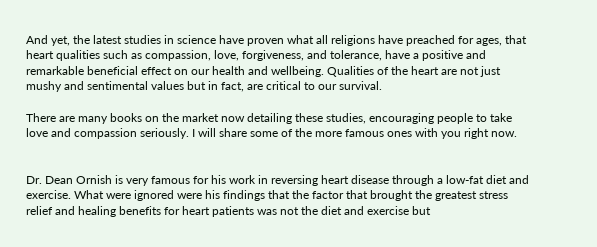And yet, the latest studies in science have proven what all religions have preached for ages, that heart qualities such as compassion, love, forgiveness, and tolerance, have a positive and remarkable beneficial effect on our health and wellbeing. Qualities of the heart are not just mushy and sentimental values but in fact, are critical to our survival.

There are many books on the market now detailing these studies, encouraging people to take love and compassion seriously. I will share some of the more famous ones with you right now.


Dr. Dean Ornish is very famous for his work in reversing heart disease through a low-fat diet and exercise. What were ignored were his findings that the factor that brought the greatest stress relief and healing benefits for heart patients was not the diet and exercise but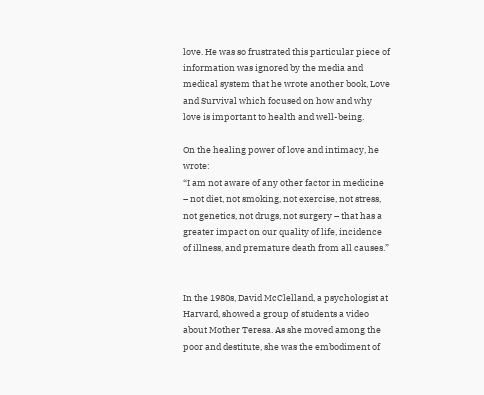love. He was so frustrated this particular piece of information was ignored by the media and medical system that he wrote another book, Love and Survival which focused on how and why love is important to health and well-being.

On the healing power of love and intimacy, he wrote:
“I am not aware of any other factor in medicine – not diet, not smoking, not exercise, not stress, not genetics, not drugs, not surgery – that has a greater impact on our quality of life, incidence of illness, and premature death from all causes.”


In the 1980s, David McClelland, a psychologist at Harvard, showed a group of students a video about Mother Teresa. As she moved among the poor and destitute, she was the embodiment of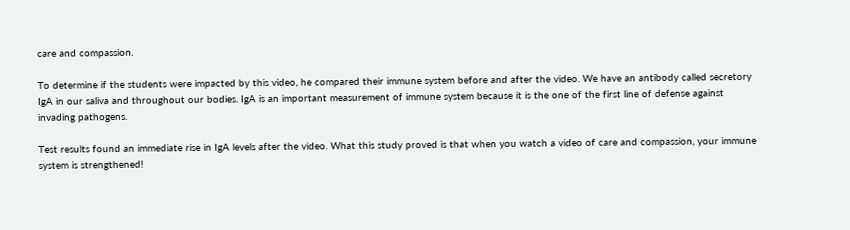care and compassion.

To determine if the students were impacted by this video, he compared their immune system before and after the video. We have an antibody called secretory IgA in our saliva and throughout our bodies. IgA is an important measurement of immune system because it is the one of the first line of defense against invading pathogens.

Test results found an immediate rise in IgA levels after the video. What this study proved is that when you watch a video of care and compassion, your immune system is strengthened!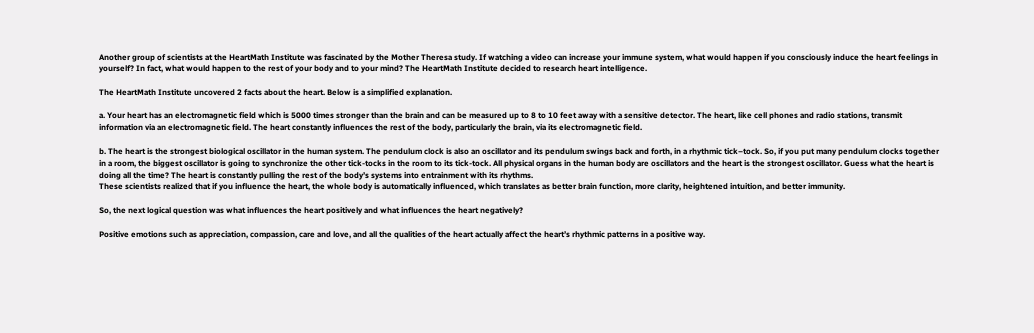Another group of scientists at the HeartMath Institute was fascinated by the Mother Theresa study. If watching a video can increase your immune system, what would happen if you consciously induce the heart feelings in yourself? In fact, what would happen to the rest of your body and to your mind? The HeartMath Institute decided to research heart intelligence.

The HeartMath Institute uncovered 2 facts about the heart. Below is a simplified explanation.

a. Your heart has an electromagnetic field which is 5000 times stronger than the brain and can be measured up to 8 to 10 feet away with a sensitive detector. The heart, like cell phones and radio stations, transmit information via an electromagnetic field. The heart constantly influences the rest of the body, particularly the brain, via its electromagnetic field.

b. The heart is the strongest biological oscillator in the human system. The pendulum clock is also an oscillator and its pendulum swings back and forth, in a rhythmic tick–tock. So, if you put many pendulum clocks together in a room, the biggest oscillator is going to synchronize the other tick-tocks in the room to its tick-tock. All physical organs in the human body are oscillators and the heart is the strongest oscillator. Guess what the heart is doing all the time? The heart is constantly pulling the rest of the body’s systems into entrainment with its rhythms.
These scientists realized that if you influence the heart, the whole body is automatically influenced, which translates as better brain function, more clarity, heightened intuition, and better immunity.

So, the next logical question was what influences the heart positively and what influences the heart negatively?

Positive emotions such as appreciation, compassion, care and love, and all the qualities of the heart actually affect the heart’s rhythmic patterns in a positive way.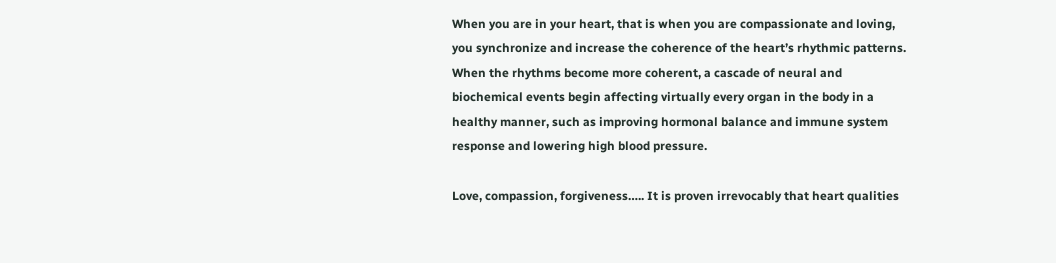When you are in your heart, that is when you are compassionate and loving, you synchronize and increase the coherence of the heart’s rhythmic patterns. When the rhythms become more coherent, a cascade of neural and biochemical events begin affecting virtually every organ in the body in a healthy manner, such as improving hormonal balance and immune system response and lowering high blood pressure.

Love, compassion, forgiveness….. It is proven irrevocably that heart qualities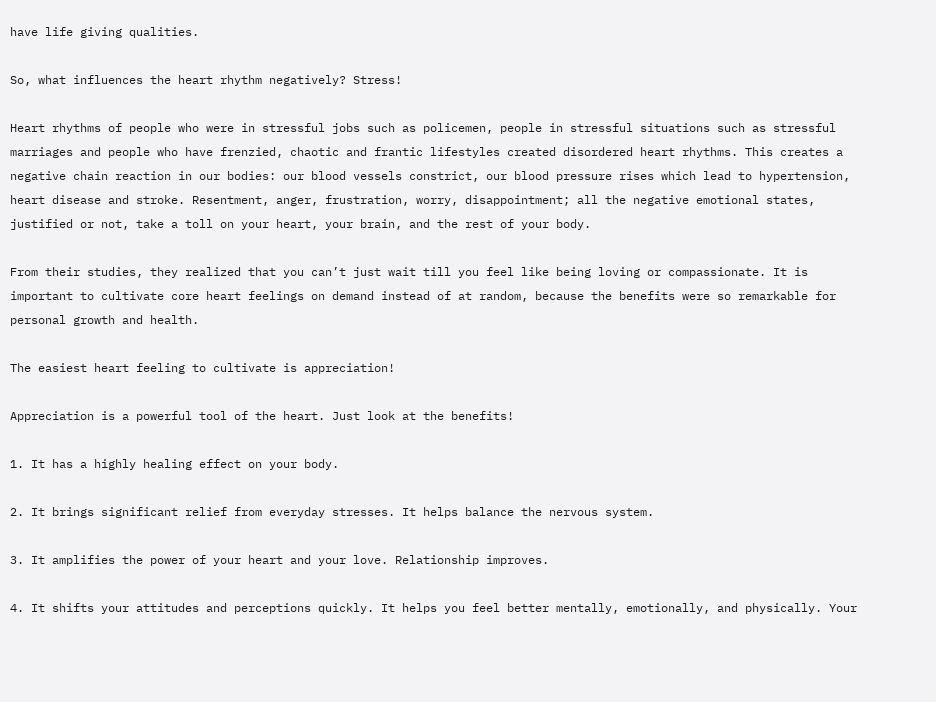have life giving qualities.

So, what influences the heart rhythm negatively? Stress!

Heart rhythms of people who were in stressful jobs such as policemen, people in stressful situations such as stressful marriages and people who have frenzied, chaotic and frantic lifestyles created disordered heart rhythms. This creates a negative chain reaction in our bodies: our blood vessels constrict, our blood pressure rises which lead to hypertension, heart disease and stroke. Resentment, anger, frustration, worry, disappointment; all the negative emotional states, justified or not, take a toll on your heart, your brain, and the rest of your body.

From their studies, they realized that you can’t just wait till you feel like being loving or compassionate. It is important to cultivate core heart feelings on demand instead of at random, because the benefits were so remarkable for personal growth and health.

The easiest heart feeling to cultivate is appreciation!

Appreciation is a powerful tool of the heart. Just look at the benefits!

1. It has a highly healing effect on your body.

2. It brings significant relief from everyday stresses. It helps balance the nervous system.

3. It amplifies the power of your heart and your love. Relationship improves.

4. It shifts your attitudes and perceptions quickly. It helps you feel better mentally, emotionally, and physically. Your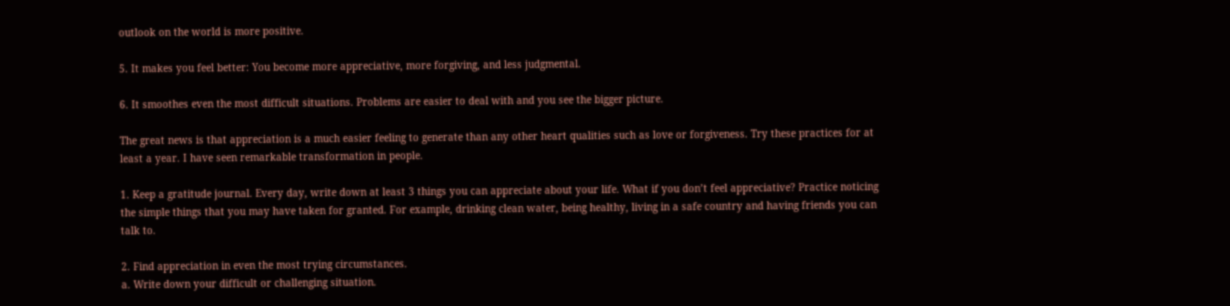outlook on the world is more positive.

5. It makes you feel better: You become more appreciative, more forgiving, and less judgmental.

6. It smoothes even the most difficult situations. Problems are easier to deal with and you see the bigger picture.

The great news is that appreciation is a much easier feeling to generate than any other heart qualities such as love or forgiveness. Try these practices for at least a year. I have seen remarkable transformation in people.

1. Keep a gratitude journal. Every day, write down at least 3 things you can appreciate about your life. What if you don’t feel appreciative? Practice noticing the simple things that you may have taken for granted. For example, drinking clean water, being healthy, living in a safe country and having friends you can talk to.

2. Find appreciation in even the most trying circumstances.
a. Write down your difficult or challenging situation.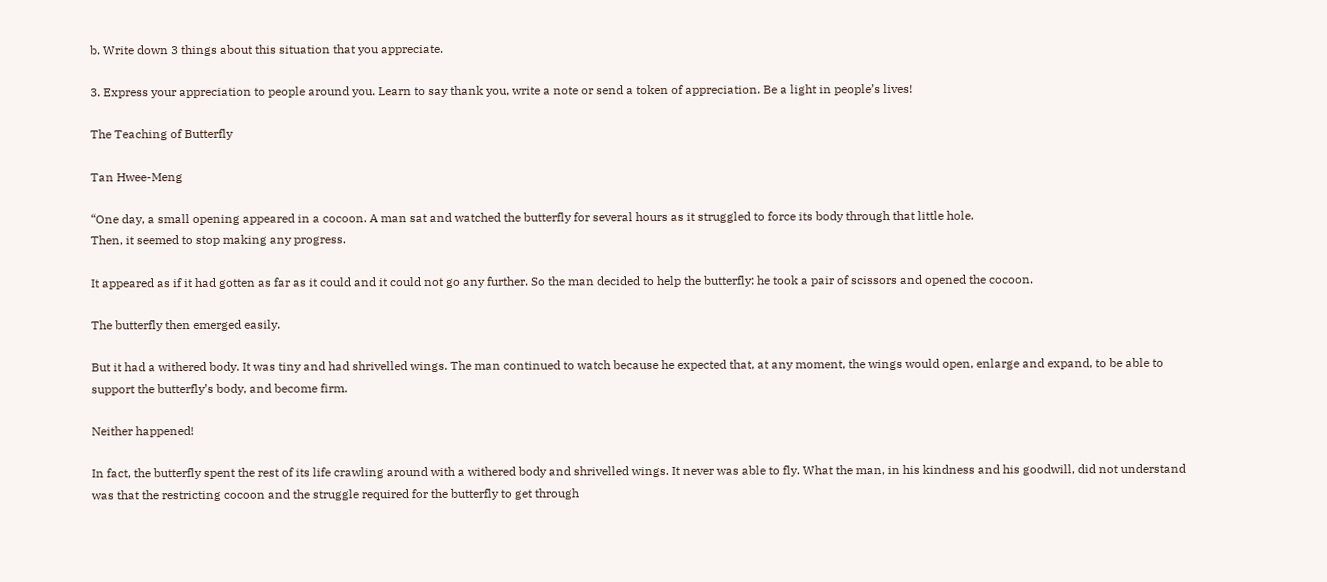b. Write down 3 things about this situation that you appreciate.

3. Express your appreciation to people around you. Learn to say thank you, write a note or send a token of appreciation. Be a light in people’s lives!

The Teaching of Butterfly

Tan Hwee-Meng

“One day, a small opening appeared in a cocoon. A man sat and watched the butterfly for several hours as it struggled to force its body through that little hole.
Then, it seemed to stop making any progress.

It appeared as if it had gotten as far as it could and it could not go any further. So the man decided to help the butterfly: he took a pair of scissors and opened the cocoon.

The butterfly then emerged easily.

But it had a withered body. It was tiny and had shrivelled wings. The man continued to watch because he expected that, at any moment, the wings would open, enlarge and expand, to be able to support the butterfly’s body, and become firm.

Neither happened!

In fact, the butterfly spent the rest of its life crawling around with a withered body and shrivelled wings. It never was able to fly. What the man, in his kindness and his goodwill, did not understand was that the restricting cocoon and the struggle required for the butterfly to get through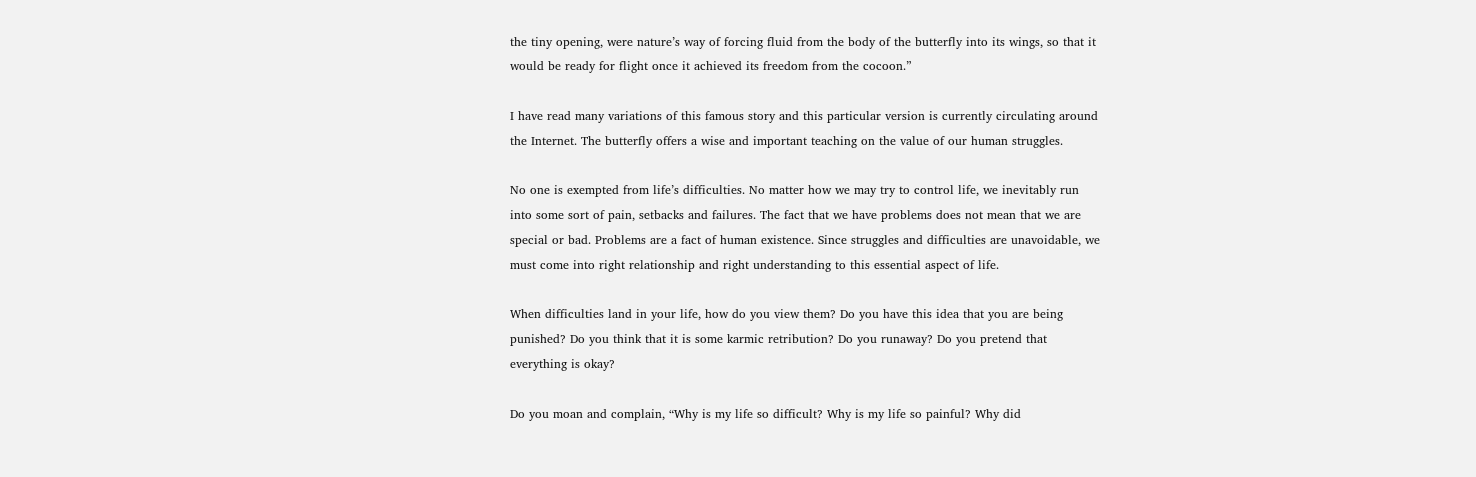the tiny opening, were nature’s way of forcing fluid from the body of the butterfly into its wings, so that it would be ready for flight once it achieved its freedom from the cocoon.”

I have read many variations of this famous story and this particular version is currently circulating around the Internet. The butterfly offers a wise and important teaching on the value of our human struggles.

No one is exempted from life’s difficulties. No matter how we may try to control life, we inevitably run into some sort of pain, setbacks and failures. The fact that we have problems does not mean that we are special or bad. Problems are a fact of human existence. Since struggles and difficulties are unavoidable, we must come into right relationship and right understanding to this essential aspect of life.

When difficulties land in your life, how do you view them? Do you have this idea that you are being punished? Do you think that it is some karmic retribution? Do you runaway? Do you pretend that everything is okay?

Do you moan and complain, “Why is my life so difficult? Why is my life so painful? Why did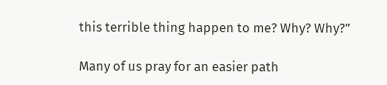this terrible thing happen to me? Why? Why?”

Many of us pray for an easier path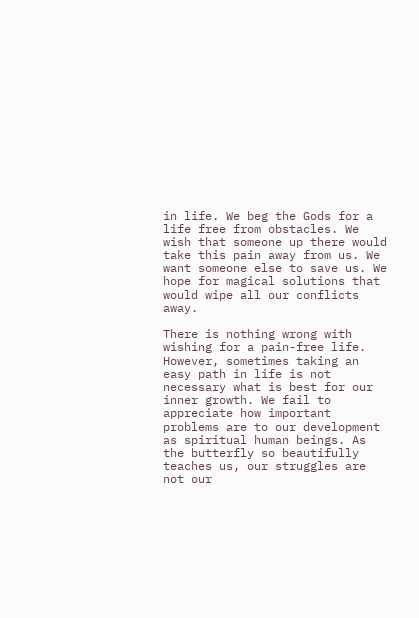in life. We beg the Gods for a life free from obstacles. We wish that someone up there would take this pain away from us. We want someone else to save us. We hope for magical solutions that would wipe all our conflicts away.

There is nothing wrong with wishing for a pain-free life. However, sometimes taking an easy path in life is not necessary what is best for our inner growth. We fail to appreciate how important problems are to our development as spiritual human beings. As the butterfly so beautifully teaches us, our struggles are not our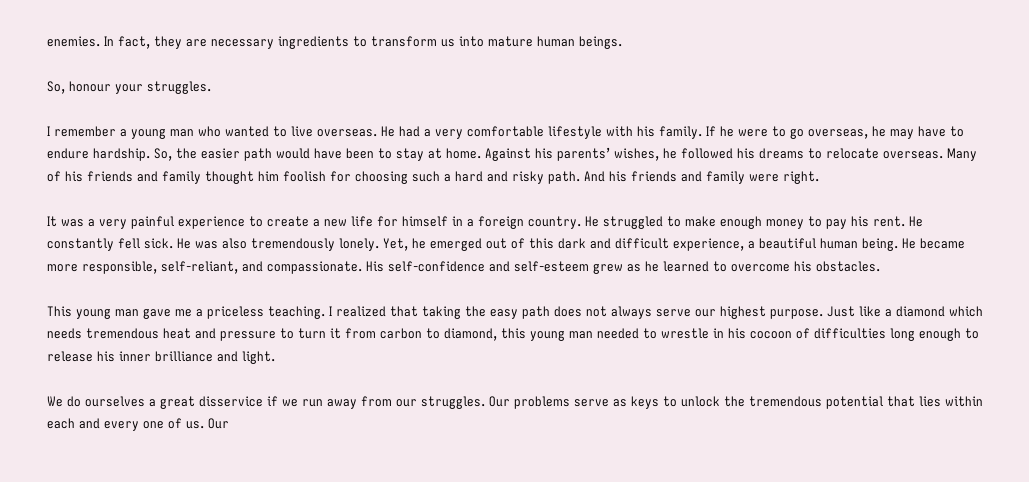enemies. In fact, they are necessary ingredients to transform us into mature human beings.

So, honour your struggles.

I remember a young man who wanted to live overseas. He had a very comfortable lifestyle with his family. If he were to go overseas, he may have to endure hardship. So, the easier path would have been to stay at home. Against his parents’ wishes, he followed his dreams to relocate overseas. Many of his friends and family thought him foolish for choosing such a hard and risky path. And his friends and family were right.

It was a very painful experience to create a new life for himself in a foreign country. He struggled to make enough money to pay his rent. He constantly fell sick. He was also tremendously lonely. Yet, he emerged out of this dark and difficult experience, a beautiful human being. He became more responsible, self-reliant, and compassionate. His self-confidence and self-esteem grew as he learned to overcome his obstacles.

This young man gave me a priceless teaching. I realized that taking the easy path does not always serve our highest purpose. Just like a diamond which needs tremendous heat and pressure to turn it from carbon to diamond, this young man needed to wrestle in his cocoon of difficulties long enough to release his inner brilliance and light.

We do ourselves a great disservice if we run away from our struggles. Our problems serve as keys to unlock the tremendous potential that lies within each and every one of us. Our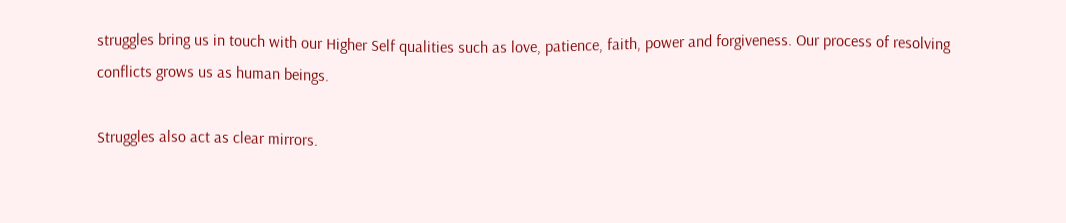struggles bring us in touch with our Higher Self qualities such as love, patience, faith, power and forgiveness. Our process of resolving conflicts grows us as human beings.

Struggles also act as clear mirrors.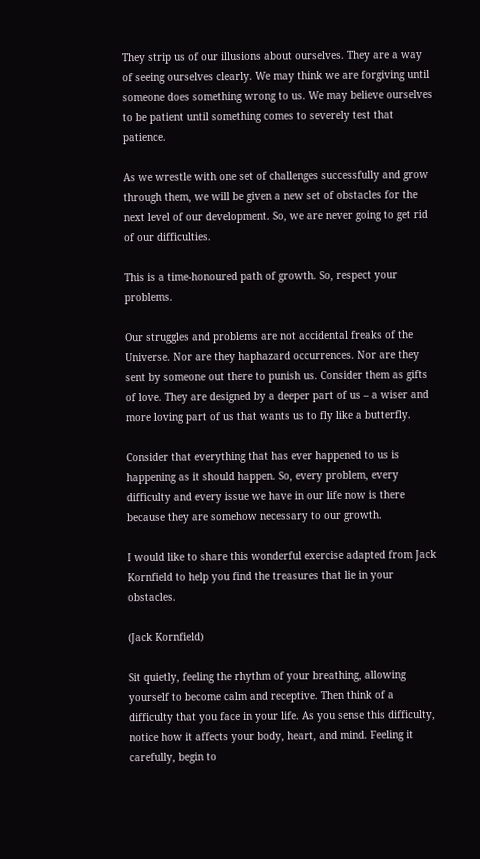They strip us of our illusions about ourselves. They are a way of seeing ourselves clearly. We may think we are forgiving until someone does something wrong to us. We may believe ourselves to be patient until something comes to severely test that patience.

As we wrestle with one set of challenges successfully and grow through them, we will be given a new set of obstacles for the next level of our development. So, we are never going to get rid of our difficulties.

This is a time-honoured path of growth. So, respect your problems.

Our struggles and problems are not accidental freaks of the Universe. Nor are they haphazard occurrences. Nor are they sent by someone out there to punish us. Consider them as gifts of love. They are designed by a deeper part of us – a wiser and more loving part of us that wants us to fly like a butterfly.

Consider that everything that has ever happened to us is happening as it should happen. So, every problem, every difficulty and every issue we have in our life now is there because they are somehow necessary to our growth.

I would like to share this wonderful exercise adapted from Jack Kornfield to help you find the treasures that lie in your obstacles.

(Jack Kornfield)

Sit quietly, feeling the rhythm of your breathing, allowing yourself to become calm and receptive. Then think of a difficulty that you face in your life. As you sense this difficulty, notice how it affects your body, heart, and mind. Feeling it carefully, begin to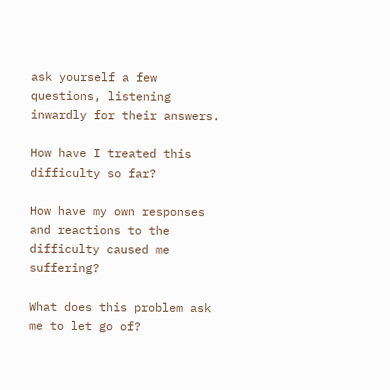ask yourself a few questions, listening inwardly for their answers.

How have I treated this difficulty so far?

How have my own responses and reactions to the difficulty caused me suffering?

What does this problem ask me to let go of?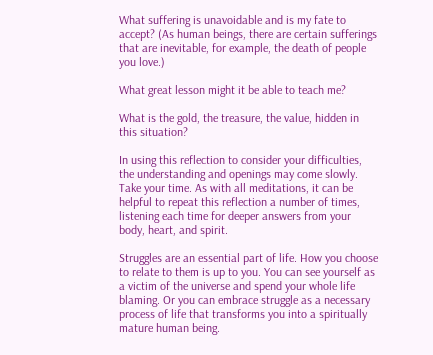What suffering is unavoidable and is my fate to accept? (As human beings, there are certain sufferings that are inevitable, for example, the death of people you love.)

What great lesson might it be able to teach me?

What is the gold, the treasure, the value, hidden in this situation?

In using this reflection to consider your difficulties, the understanding and openings may come slowly. Take your time. As with all meditations, it can be helpful to repeat this reflection a number of times, listening each time for deeper answers from your body, heart, and spirit.

Struggles are an essential part of life. How you choose to relate to them is up to you. You can see yourself as a victim of the universe and spend your whole life blaming. Or you can embrace struggle as a necessary process of life that transforms you into a spiritually mature human being.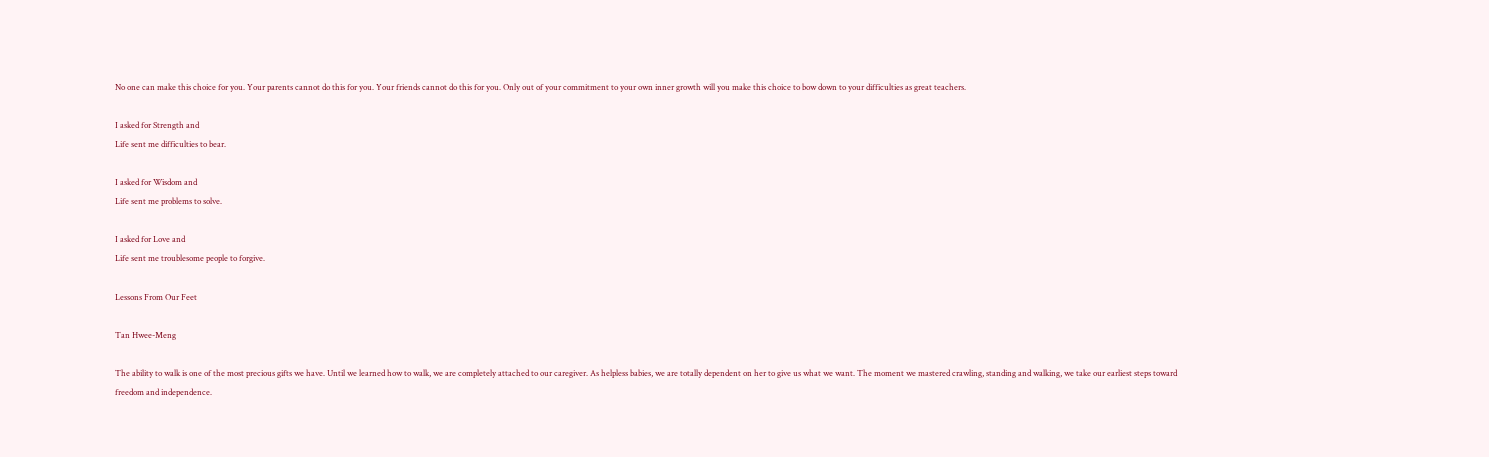No one can make this choice for you. Your parents cannot do this for you. Your friends cannot do this for you. Only out of your commitment to your own inner growth will you make this choice to bow down to your difficulties as great teachers.

I asked for Strength and
Life sent me difficulties to bear.

I asked for Wisdom and
Life sent me problems to solve.

I asked for Love and
Life sent me troublesome people to forgive.

Lessons From Our Feet

Tan Hwee-Meng

The ability to walk is one of the most precious gifts we have. Until we learned how to walk, we are completely attached to our caregiver. As helpless babies, we are totally dependent on her to give us what we want. The moment we mastered crawling, standing and walking, we take our earliest steps toward freedom and independence.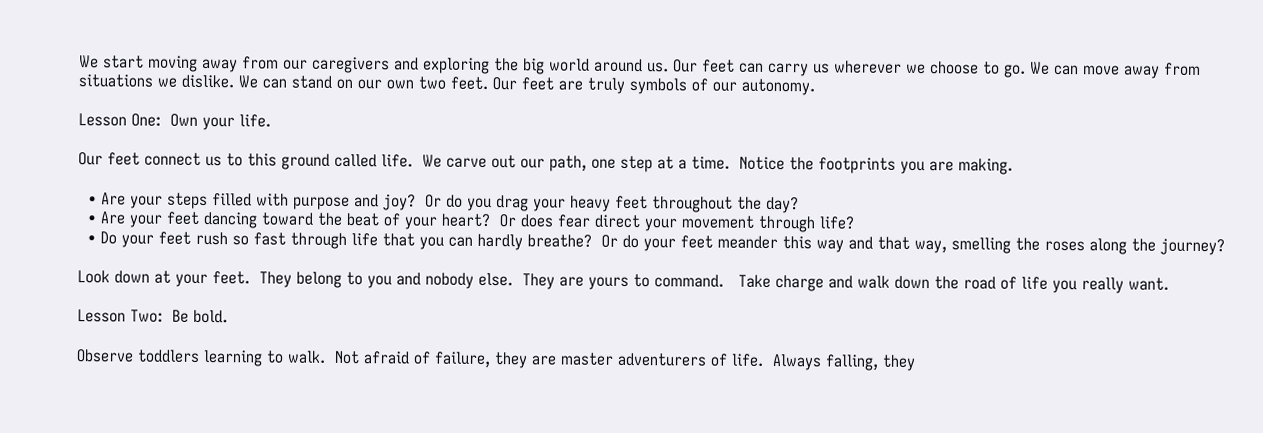We start moving away from our caregivers and exploring the big world around us. Our feet can carry us wherever we choose to go. We can move away from situations we dislike. We can stand on our own two feet. Our feet are truly symbols of our autonomy.

Lesson One:  Own your life.

Our feet connect us to this ground called life.  We carve out our path, one step at a time.  Notice the footprints you are making.

  • Are your steps filled with purpose and joy?  Or do you drag your heavy feet throughout the day?
  • Are your feet dancing toward the beat of your heart?  Or does fear direct your movement through life?
  • Do your feet rush so fast through life that you can hardly breathe?  Or do your feet meander this way and that way, smelling the roses along the journey?

Look down at your feet.  They belong to you and nobody else.  They are yours to command.   Take charge and walk down the road of life you really want.

Lesson Two:  Be bold.

Observe toddlers learning to walk.  Not afraid of failure, they are master adventurers of life.  Always falling, they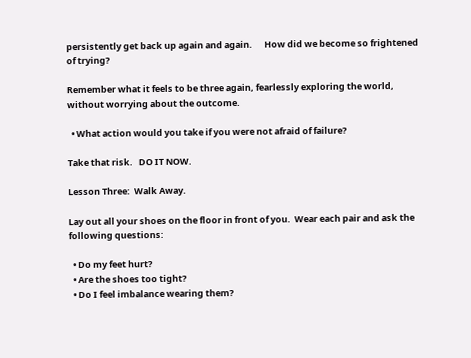persistently get back up again and again.      How did we become so frightened of trying?

Remember what it feels to be three again, fearlessly exploring the world, without worrying about the outcome.

  • What action would you take if you were not afraid of failure?

Take that risk.   DO IT NOW.

Lesson Three:  Walk Away.

Lay out all your shoes on the floor in front of you.  Wear each pair and ask the following questions:

  • Do my feet hurt?
  • Are the shoes too tight?
  • Do I feel imbalance wearing them?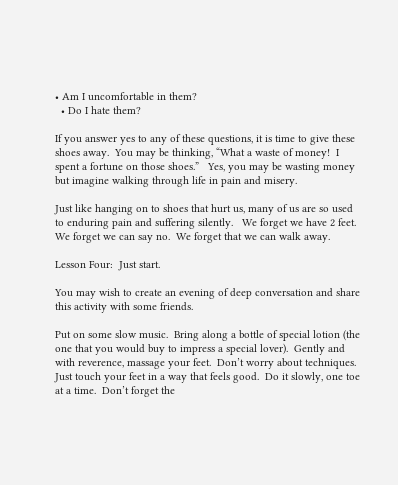• Am I uncomfortable in them?
  • Do I hate them?

If you answer yes to any of these questions, it is time to give these shoes away.  You may be thinking, “What a waste of money!  I spent a fortune on those shoes.”   Yes, you may be wasting money but imagine walking through life in pain and misery.

Just like hanging on to shoes that hurt us, many of us are so used to enduring pain and suffering silently.   We forget we have 2 feet.  We forget we can say no.  We forget that we can walk away.

Lesson Four:  Just start.

You may wish to create an evening of deep conversation and share this activity with some friends.

Put on some slow music.  Bring along a bottle of special lotion (the one that you would buy to impress a special lover).  Gently and with reverence, massage your feet.  Don’t worry about techniques.  Just touch your feet in a way that feels good.  Do it slowly, one toe at a time.  Don’t forget the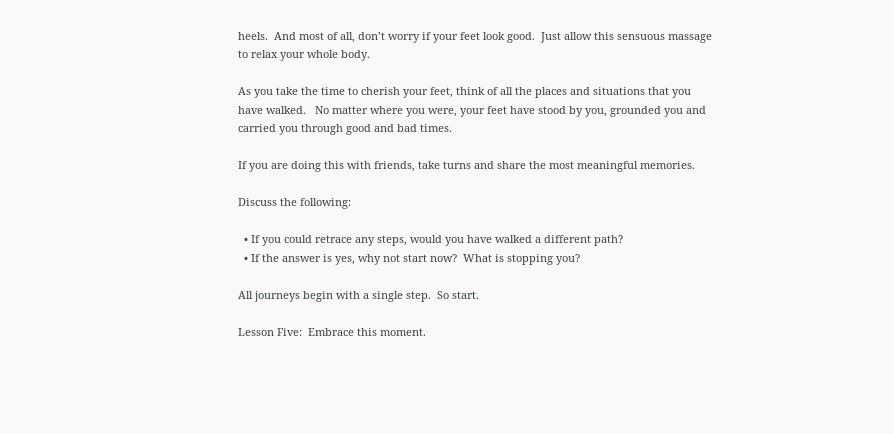heels.  And most of all, don’t worry if your feet look good.  Just allow this sensuous massage to relax your whole body.

As you take the time to cherish your feet, think of all the places and situations that you have walked.   No matter where you were, your feet have stood by you, grounded you and carried you through good and bad times.

If you are doing this with friends, take turns and share the most meaningful memories.

Discuss the following:

  • If you could retrace any steps, would you have walked a different path?
  • If the answer is yes, why not start now?  What is stopping you?

All journeys begin with a single step.  So start.

Lesson Five:  Embrace this moment.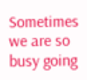Sometimes we are so busy going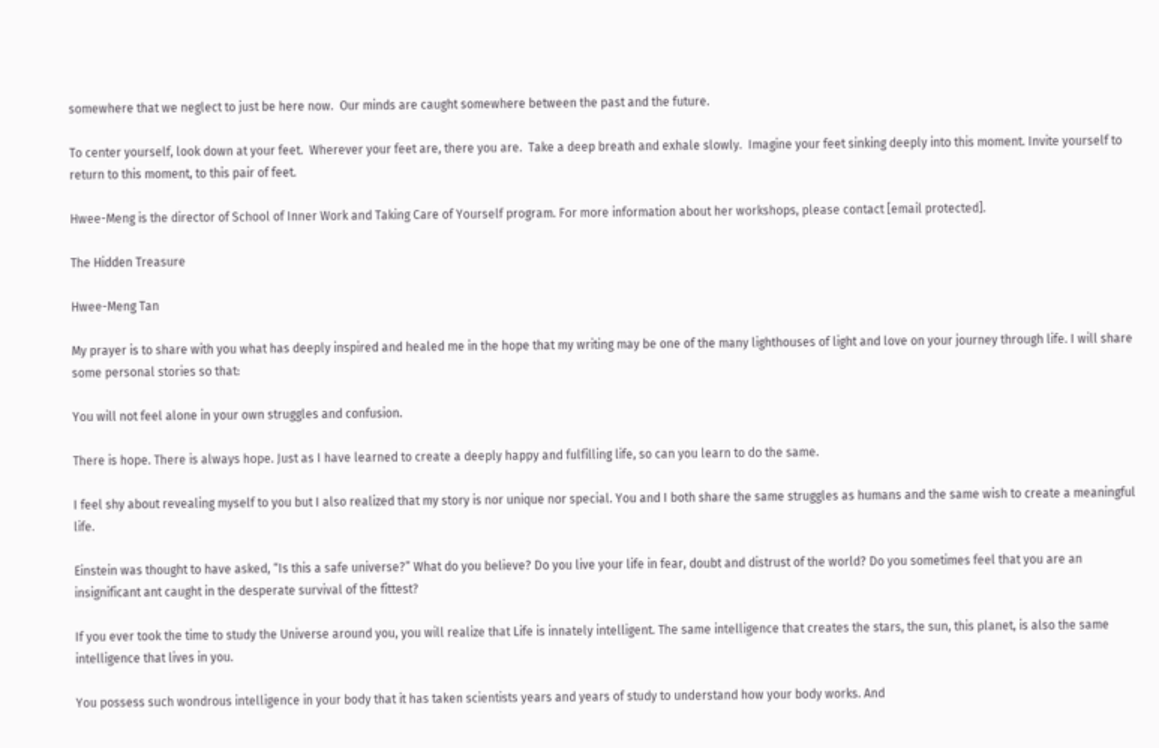somewhere that we neglect to just be here now.  Our minds are caught somewhere between the past and the future.

To center yourself, look down at your feet.  Wherever your feet are, there you are.  Take a deep breath and exhale slowly.  Imagine your feet sinking deeply into this moment. Invite yourself to return to this moment, to this pair of feet.

Hwee-Meng is the director of School of Inner Work and Taking Care of Yourself program. For more information about her workshops, please contact [email protected].

The Hidden Treasure

Hwee-Meng Tan

My prayer is to share with you what has deeply inspired and healed me in the hope that my writing may be one of the many lighthouses of light and love on your journey through life. I will share some personal stories so that:

You will not feel alone in your own struggles and confusion.

There is hope. There is always hope. Just as I have learned to create a deeply happy and fulfilling life, so can you learn to do the same.

I feel shy about revealing myself to you but I also realized that my story is nor unique nor special. You and I both share the same struggles as humans and the same wish to create a meaningful life.

Einstein was thought to have asked, “Is this a safe universe?” What do you believe? Do you live your life in fear, doubt and distrust of the world? Do you sometimes feel that you are an insignificant ant caught in the desperate survival of the fittest?

If you ever took the time to study the Universe around you, you will realize that Life is innately intelligent. The same intelligence that creates the stars, the sun, this planet, is also the same intelligence that lives in you.

You possess such wondrous intelligence in your body that it has taken scientists years and years of study to understand how your body works. And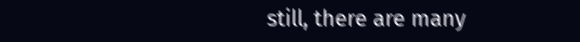still, there are many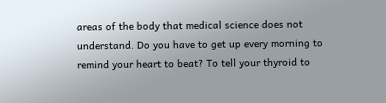areas of the body that medical science does not understand. Do you have to get up every morning to remind your heart to beat? To tell your thyroid to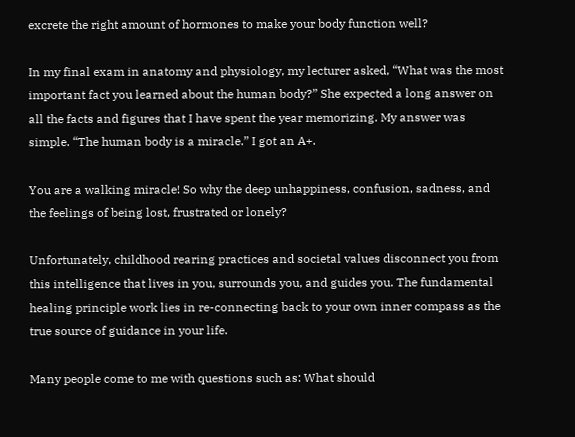excrete the right amount of hormones to make your body function well?

In my final exam in anatomy and physiology, my lecturer asked, “What was the most important fact you learned about the human body?” She expected a long answer on all the facts and figures that I have spent the year memorizing. My answer was simple. “The human body is a miracle.” I got an A+.

You are a walking miracle! So why the deep unhappiness, confusion, sadness, and the feelings of being lost, frustrated or lonely?

Unfortunately, childhood rearing practices and societal values disconnect you from this intelligence that lives in you, surrounds you, and guides you. The fundamental healing principle work lies in re-connecting back to your own inner compass as the true source of guidance in your life.

Many people come to me with questions such as: What should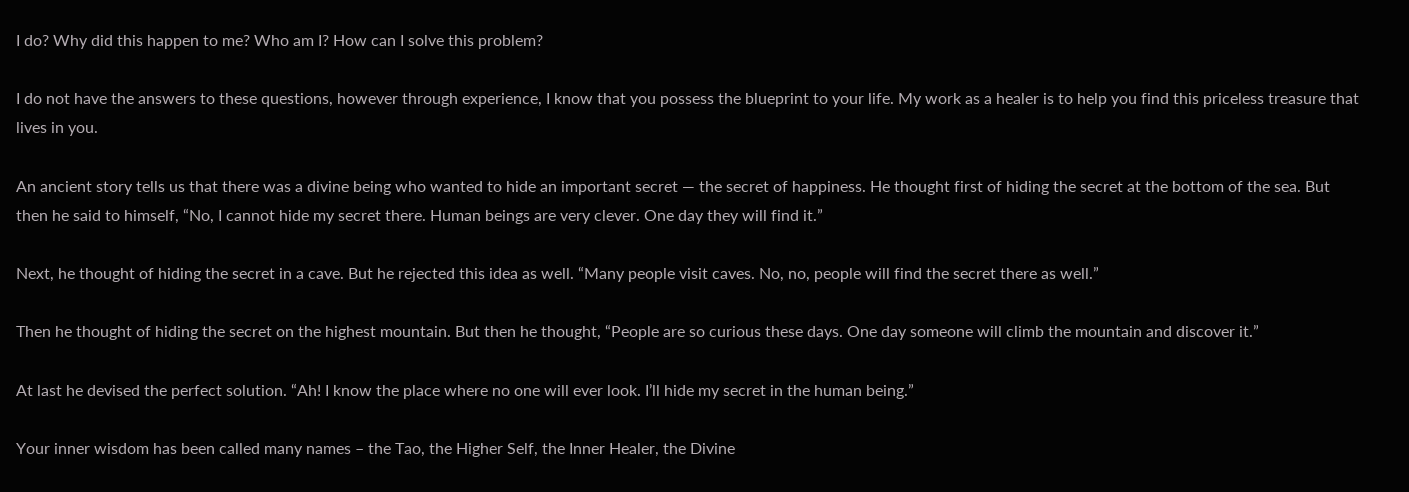I do? Why did this happen to me? Who am I? How can I solve this problem?

I do not have the answers to these questions, however through experience, I know that you possess the blueprint to your life. My work as a healer is to help you find this priceless treasure that lives in you.

An ancient story tells us that there was a divine being who wanted to hide an important secret — the secret of happiness. He thought first of hiding the secret at the bottom of the sea. But then he said to himself, “No, I cannot hide my secret there. Human beings are very clever. One day they will find it.”

Next, he thought of hiding the secret in a cave. But he rejected this idea as well. “Many people visit caves. No, no, people will find the secret there as well.”

Then he thought of hiding the secret on the highest mountain. But then he thought, “People are so curious these days. One day someone will climb the mountain and discover it.”

At last he devised the perfect solution. “Ah! I know the place where no one will ever look. I’ll hide my secret in the human being.”

Your inner wisdom has been called many names – the Tao, the Higher Self, the Inner Healer, the Divine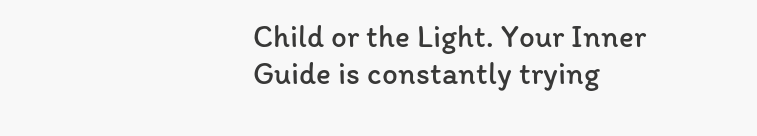Child or the Light. Your Inner Guide is constantly trying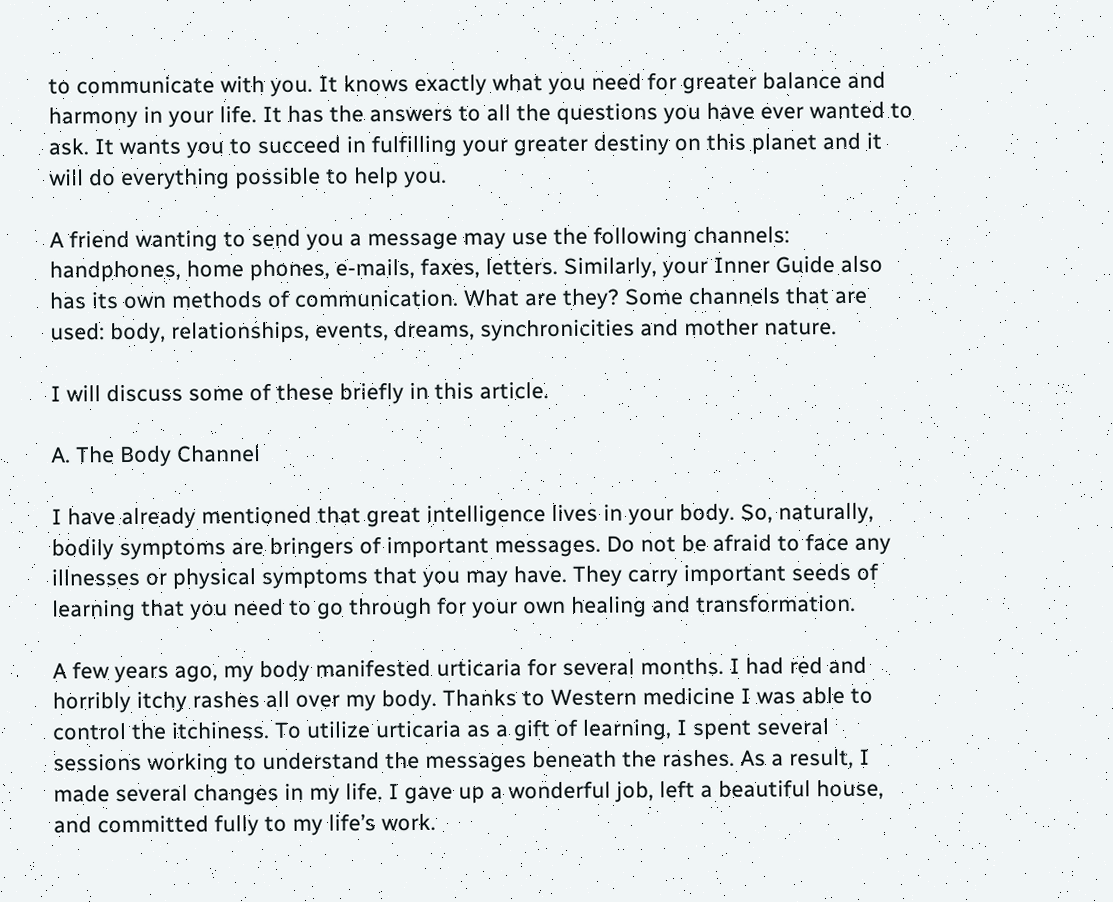to communicate with you. It knows exactly what you need for greater balance and harmony in your life. It has the answers to all the questions you have ever wanted to ask. It wants you to succeed in fulfilling your greater destiny on this planet and it will do everything possible to help you.

A friend wanting to send you a message may use the following channels: handphones, home phones, e-mails, faxes, letters. Similarly, your Inner Guide also has its own methods of communication. What are they? Some channels that are used: body, relationships, events, dreams, synchronicities and mother nature.

I will discuss some of these briefly in this article.

A. The Body Channel

I have already mentioned that great intelligence lives in your body. So, naturally, bodily symptoms are bringers of important messages. Do not be afraid to face any illnesses or physical symptoms that you may have. They carry important seeds of learning that you need to go through for your own healing and transformation.

A few years ago, my body manifested urticaria for several months. I had red and horribly itchy rashes all over my body. Thanks to Western medicine I was able to control the itchiness. To utilize urticaria as a gift of learning, I spent several sessions working to understand the messages beneath the rashes. As a result, I made several changes in my life. I gave up a wonderful job, left a beautiful house, and committed fully to my life’s work.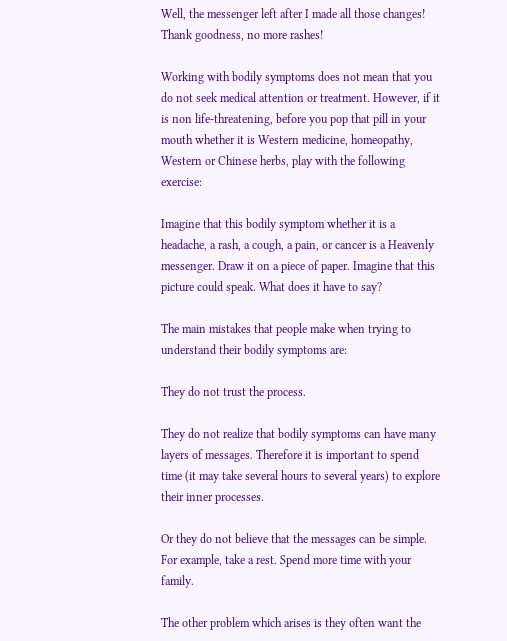Well, the messenger left after I made all those changes! Thank goodness, no more rashes!

Working with bodily symptoms does not mean that you do not seek medical attention or treatment. However, if it is non life-threatening, before you pop that pill in your mouth whether it is Western medicine, homeopathy, Western or Chinese herbs, play with the following exercise:

Imagine that this bodily symptom whether it is a headache, a rash, a cough, a pain, or cancer is a Heavenly messenger. Draw it on a piece of paper. Imagine that this picture could speak. What does it have to say?

The main mistakes that people make when trying to understand their bodily symptoms are:

They do not trust the process.

They do not realize that bodily symptoms can have many layers of messages. Therefore it is important to spend time (it may take several hours to several years) to explore their inner processes.

Or they do not believe that the messages can be simple. For example, take a rest. Spend more time with your family.

The other problem which arises is they often want the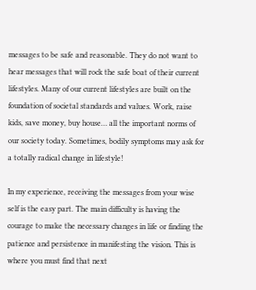messages to be safe and reasonable. They do not want to hear messages that will rock the safe boat of their current lifestyles. Many of our current lifestyles are built on the foundation of societal standards and values. Work, raise kids, save money, buy house… all the important norms of our society today. Sometimes, bodily symptoms may ask for a totally radical change in lifestyle!

In my experience, receiving the messages from your wise self is the easy part. The main difficulty is having the courage to make the necessary changes in life or finding the patience and persistence in manifesting the vision. This is where you must find that next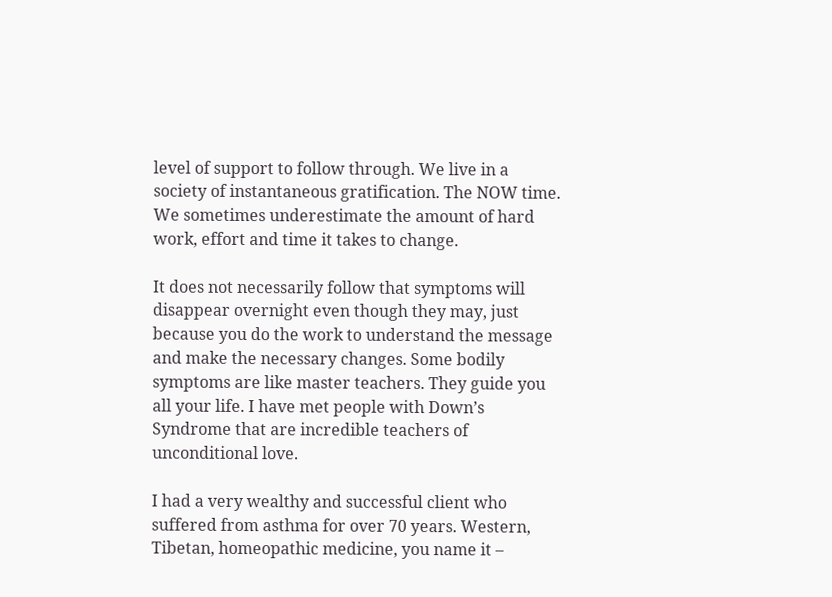level of support to follow through. We live in a society of instantaneous gratification. The NOW time. We sometimes underestimate the amount of hard work, effort and time it takes to change.

It does not necessarily follow that symptoms will disappear overnight even though they may, just because you do the work to understand the message and make the necessary changes. Some bodily symptoms are like master teachers. They guide you all your life. I have met people with Down’s Syndrome that are incredible teachers of unconditional love.

I had a very wealthy and successful client who suffered from asthma for over 70 years. Western, Tibetan, homeopathic medicine, you name it –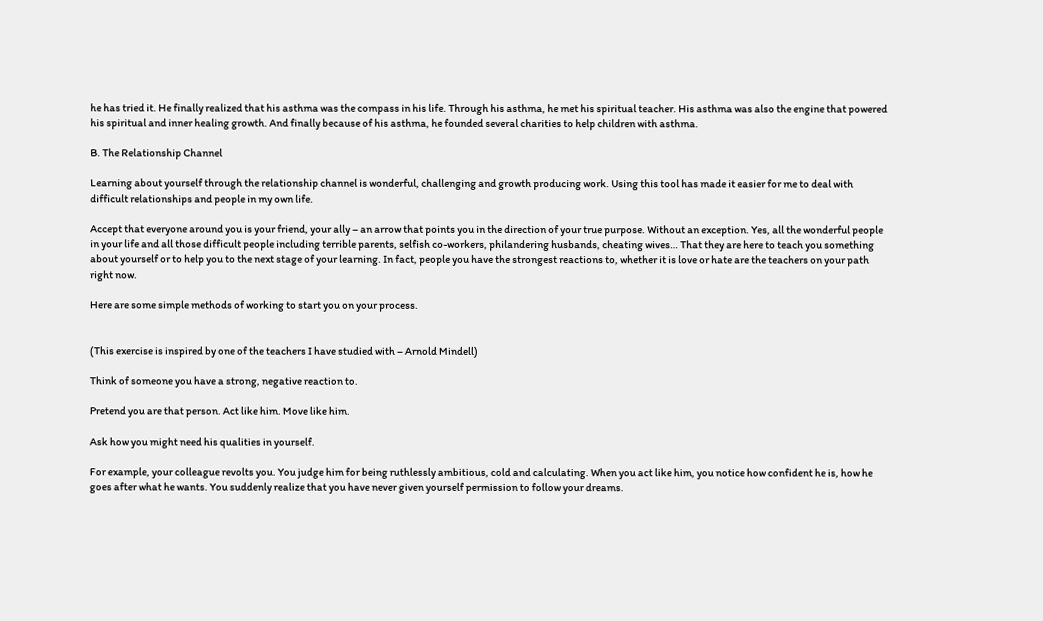he has tried it. He finally realized that his asthma was the compass in his life. Through his asthma, he met his spiritual teacher. His asthma was also the engine that powered his spiritual and inner healing growth. And finally because of his asthma, he founded several charities to help children with asthma.

B. The Relationship Channel

Learning about yourself through the relationship channel is wonderful, challenging and growth producing work. Using this tool has made it easier for me to deal with difficult relationships and people in my own life.

Accept that everyone around you is your friend, your ally – an arrow that points you in the direction of your true purpose. Without an exception. Yes, all the wonderful people in your life and all those difficult people including terrible parents, selfish co-workers, philandering husbands, cheating wives… That they are here to teach you something about yourself or to help you to the next stage of your learning. In fact, people you have the strongest reactions to, whether it is love or hate are the teachers on your path right now.

Here are some simple methods of working to start you on your process.


(This exercise is inspired by one of the teachers I have studied with – Arnold Mindell)

Think of someone you have a strong, negative reaction to.

Pretend you are that person. Act like him. Move like him.

Ask how you might need his qualities in yourself.

For example, your colleague revolts you. You judge him for being ruthlessly ambitious, cold and calculating. When you act like him, you notice how confident he is, how he goes after what he wants. You suddenly realize that you have never given yourself permission to follow your dreams.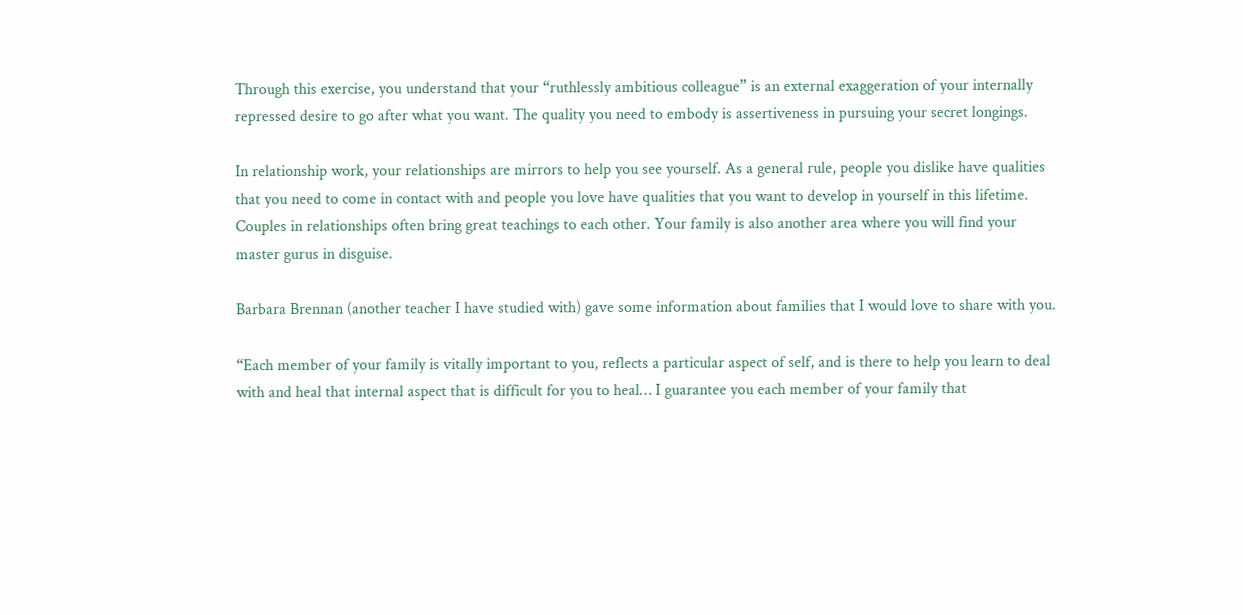Through this exercise, you understand that your “ruthlessly ambitious colleague” is an external exaggeration of your internally repressed desire to go after what you want. The quality you need to embody is assertiveness in pursuing your secret longings.

In relationship work, your relationships are mirrors to help you see yourself. As a general rule, people you dislike have qualities that you need to come in contact with and people you love have qualities that you want to develop in yourself in this lifetime. Couples in relationships often bring great teachings to each other. Your family is also another area where you will find your master gurus in disguise.

Barbara Brennan (another teacher I have studied with) gave some information about families that I would love to share with you.

“Each member of your family is vitally important to you, reflects a particular aspect of self, and is there to help you learn to deal with and heal that internal aspect that is difficult for you to heal… I guarantee you each member of your family that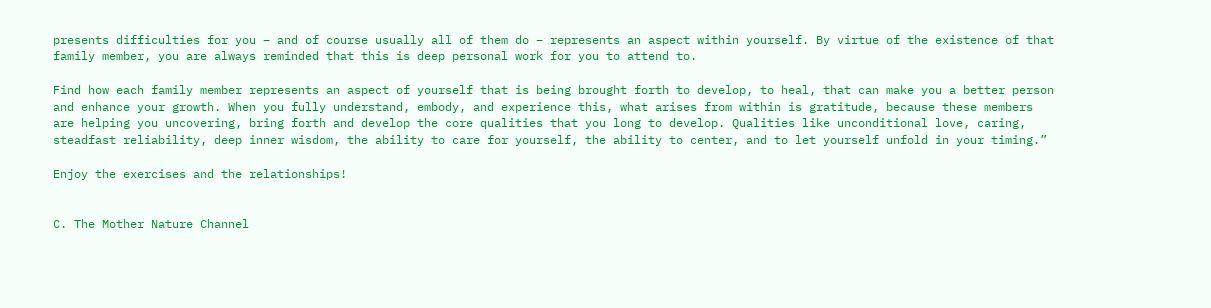presents difficulties for you – and of course usually all of them do – represents an aspect within yourself. By virtue of the existence of that family member, you are always reminded that this is deep personal work for you to attend to.

Find how each family member represents an aspect of yourself that is being brought forth to develop, to heal, that can make you a better person and enhance your growth. When you fully understand, embody, and experience this, what arises from within is gratitude, because these members are helping you uncovering, bring forth and develop the core qualities that you long to develop. Qualities like unconditional love, caring, steadfast reliability, deep inner wisdom, the ability to care for yourself, the ability to center, and to let yourself unfold in your timing.”

Enjoy the exercises and the relationships!


C. The Mother Nature Channel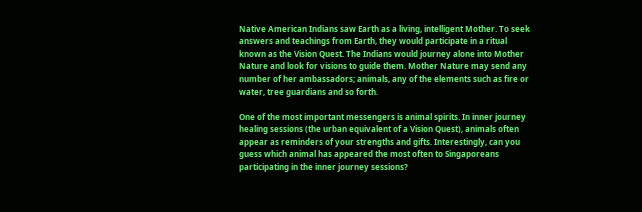Native American Indians saw Earth as a living, intelligent Mother. To seek answers and teachings from Earth, they would participate in a ritual known as the Vision Quest. The Indians would journey alone into Mother Nature and look for visions to guide them. Mother Nature may send any number of her ambassadors; animals, any of the elements such as fire or water, tree guardians and so forth.

One of the most important messengers is animal spirits. In inner journey healing sessions (the urban equivalent of a Vision Quest), animals often appear as reminders of your strengths and gifts. Interestingly, can you guess which animal has appeared the most often to Singaporeans participating in the inner journey sessions?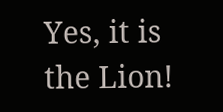Yes, it is the Lion!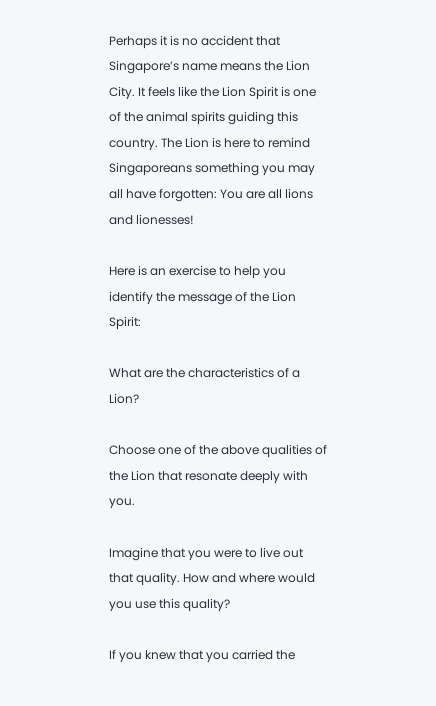Perhaps it is no accident that Singapore’s name means the Lion City. It feels like the Lion Spirit is one of the animal spirits guiding this country. The Lion is here to remind Singaporeans something you may all have forgotten: You are all lions and lionesses!

Here is an exercise to help you identify the message of the Lion Spirit:

What are the characteristics of a Lion?

Choose one of the above qualities of the Lion that resonate deeply with you.

Imagine that you were to live out that quality. How and where would you use this quality?

If you knew that you carried the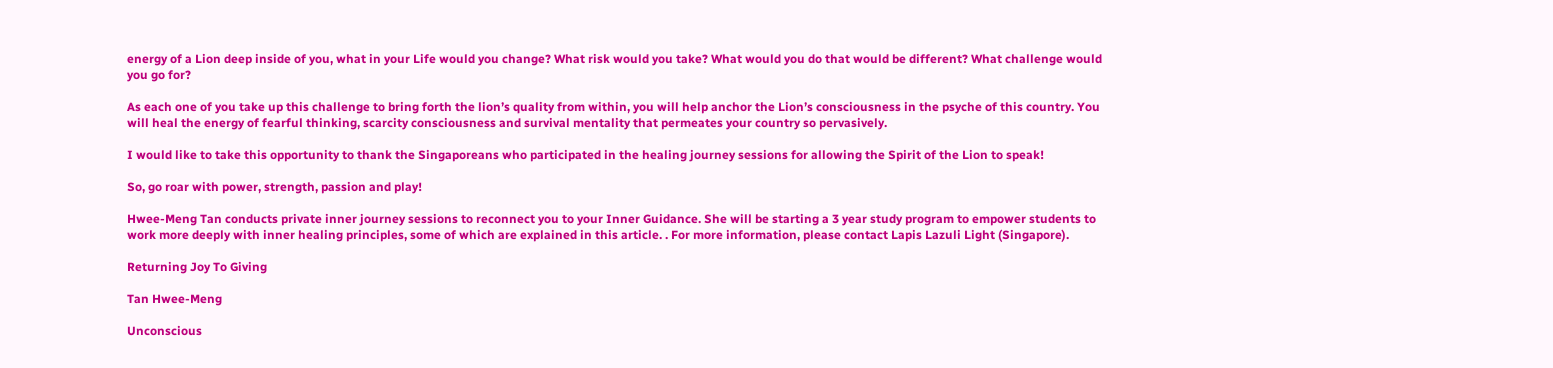energy of a Lion deep inside of you, what in your Life would you change? What risk would you take? What would you do that would be different? What challenge would you go for?

As each one of you take up this challenge to bring forth the lion’s quality from within, you will help anchor the Lion’s consciousness in the psyche of this country. You will heal the energy of fearful thinking, scarcity consciousness and survival mentality that permeates your country so pervasively.

I would like to take this opportunity to thank the Singaporeans who participated in the healing journey sessions for allowing the Spirit of the Lion to speak!

So, go roar with power, strength, passion and play!

Hwee-Meng Tan conducts private inner journey sessions to reconnect you to your Inner Guidance. She will be starting a 3 year study program to empower students to work more deeply with inner healing principles, some of which are explained in this article. . For more information, please contact Lapis Lazuli Light (Singapore).

Returning Joy To Giving

Tan Hwee-Meng

Unconscious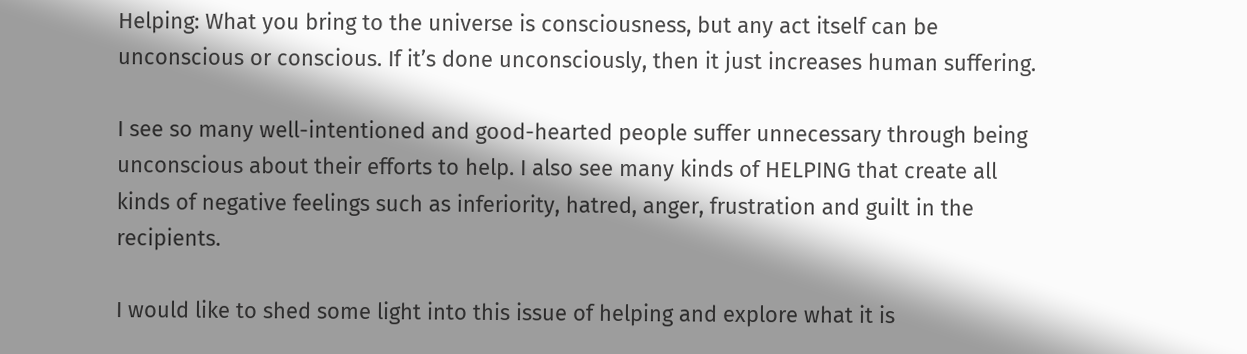Helping: What you bring to the universe is consciousness, but any act itself can be unconscious or conscious. If it’s done unconsciously, then it just increases human suffering.

I see so many well-intentioned and good-hearted people suffer unnecessary through being unconscious about their efforts to help. I also see many kinds of HELPING that create all kinds of negative feelings such as inferiority, hatred, anger, frustration and guilt in the recipients.

I would like to shed some light into this issue of helping and explore what it is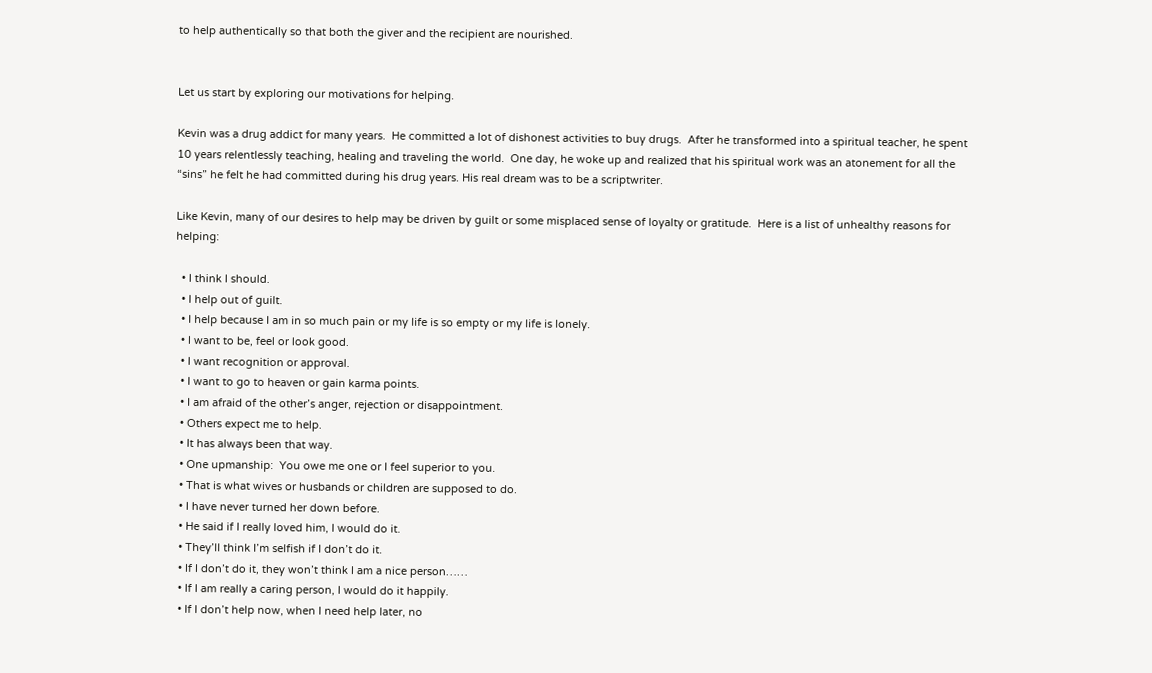to help authentically so that both the giver and the recipient are nourished.


Let us start by exploring our motivations for helping.

Kevin was a drug addict for many years.  He committed a lot of dishonest activities to buy drugs.  After he transformed into a spiritual teacher, he spent 10 years relentlessly teaching, healing and traveling the world.  One day, he woke up and realized that his spiritual work was an atonement for all the “sins” he felt he had committed during his drug years. His real dream was to be a scriptwriter.

Like Kevin, many of our desires to help may be driven by guilt or some misplaced sense of loyalty or gratitude.  Here is a list of unhealthy reasons for helping:

  • I think I should.
  • I help out of guilt.
  • I help because I am in so much pain or my life is so empty or my life is lonely.
  • I want to be, feel or look good.
  • I want recognition or approval.
  • I want to go to heaven or gain karma points.
  • I am afraid of the other’s anger, rejection or disappointment.
  • Others expect me to help.
  • It has always been that way.
  • One upmanship:  You owe me one or I feel superior to you.
  • That is what wives or husbands or children are supposed to do.
  • I have never turned her down before.
  • He said if I really loved him, I would do it.
  • They’ll think I’m selfish if I don’t do it.
  • If I don’t do it, they won’t think I am a nice person……
  • If I am really a caring person, I would do it happily.
  • If I don’t help now, when I need help later, no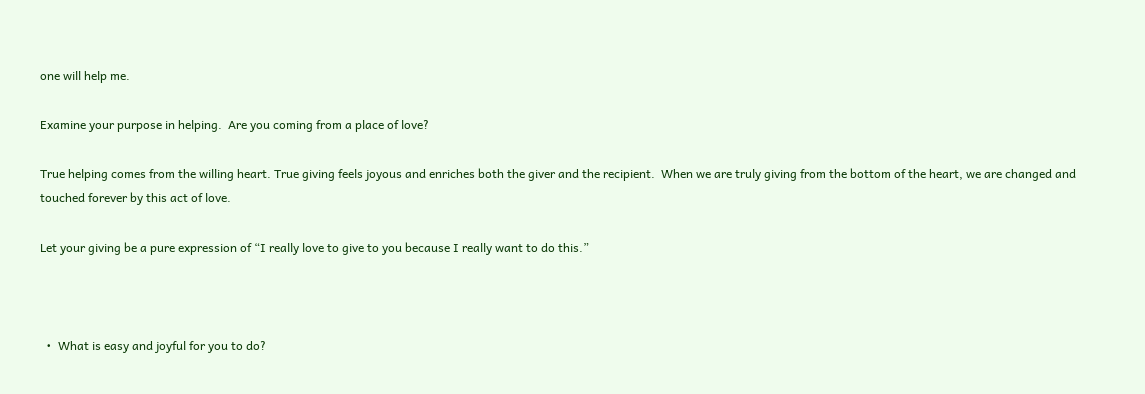one will help me.

Examine your purpose in helping.  Are you coming from a place of love?

True helping comes from the willing heart. True giving feels joyous and enriches both the giver and the recipient.  When we are truly giving from the bottom of the heart, we are changed and touched forever by this act of love.

Let your giving be a pure expression of “I really love to give to you because I really want to do this.”



  •  What is easy and joyful for you to do?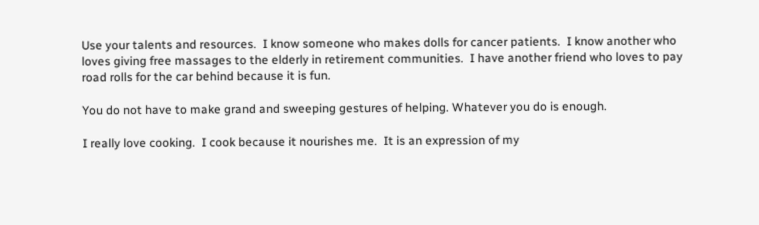Use your talents and resources.  I know someone who makes dolls for cancer patients.  I know another who loves giving free massages to the elderly in retirement communities.  I have another friend who loves to pay road rolls for the car behind because it is fun.

You do not have to make grand and sweeping gestures of helping. Whatever you do is enough.

I really love cooking.  I cook because it nourishes me.  It is an expression of my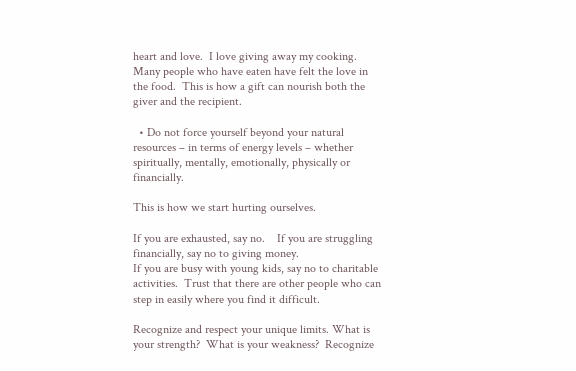heart and love.  I love giving away my cooking.  Many people who have eaten have felt the love in the food.  This is how a gift can nourish both the giver and the recipient.

  • Do not force yourself beyond your natural resources – in terms of energy levels – whether spiritually, mentally, emotionally, physically or financially.

This is how we start hurting ourselves.

If you are exhausted, say no.    If you are struggling financially, say no to giving money.
If you are busy with young kids, say no to charitable activities.  Trust that there are other people who can step in easily where you find it difficult.

Recognize and respect your unique limits. What is your strength?  What is your weakness?  Recognize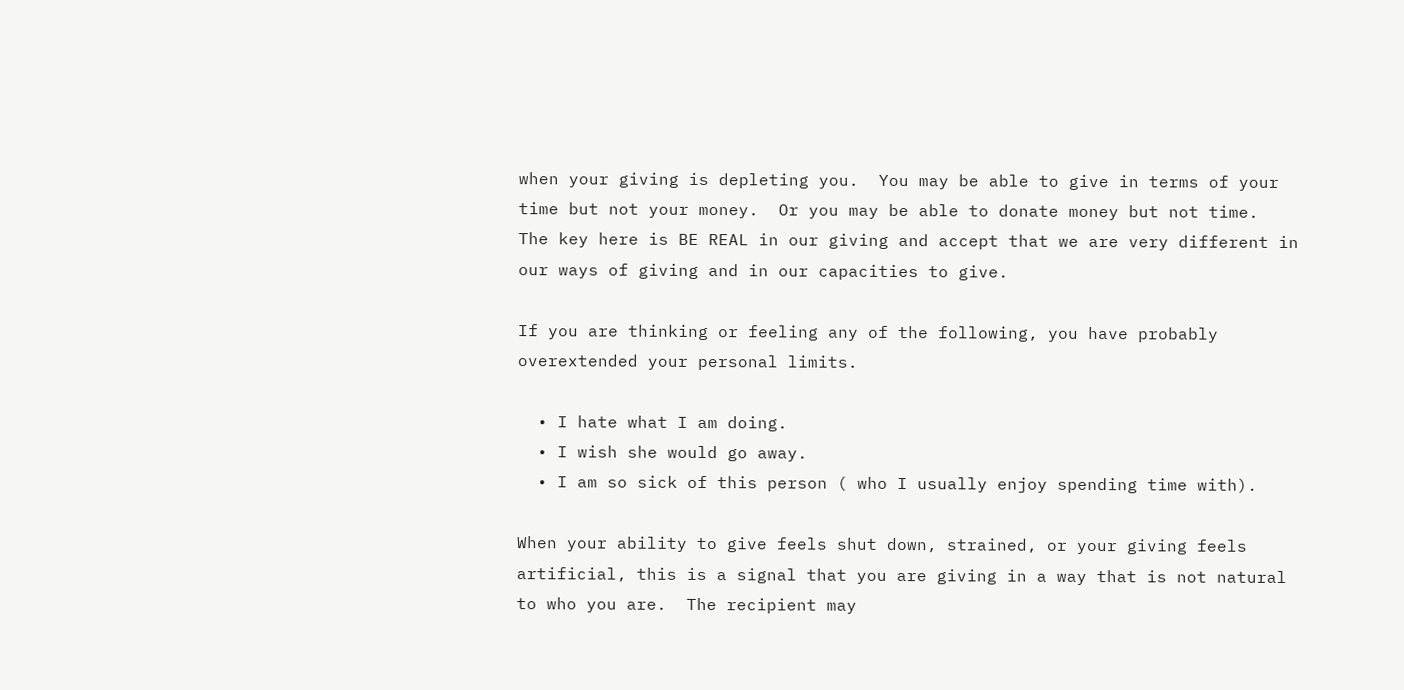when your giving is depleting you.  You may be able to give in terms of your time but not your money.  Or you may be able to donate money but not time.   The key here is BE REAL in our giving and accept that we are very different in our ways of giving and in our capacities to give.

If you are thinking or feeling any of the following, you have probably overextended your personal limits.

  • I hate what I am doing.
  • I wish she would go away.
  • I am so sick of this person ( who I usually enjoy spending time with).

When your ability to give feels shut down, strained, or your giving feels artificial, this is a signal that you are giving in a way that is not natural to who you are.  The recipient may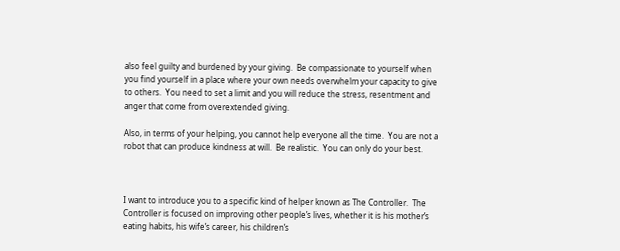also feel guilty and burdened by your giving.  Be compassionate to yourself when you find yourself in a place where your own needs overwhelm your capacity to give to others.  You need to set a limit and you will reduce the stress, resentment and anger that come from overextended giving.

Also, in terms of your helping, you cannot help everyone all the time.  You are not a robot that can produce kindness at will.  Be realistic.  You can only do your best.



I want to introduce you to a specific kind of helper known as The Controller.  The Controller is focused on improving other people’s lives, whether it is his mother’s eating habits, his wife’s career, his children’s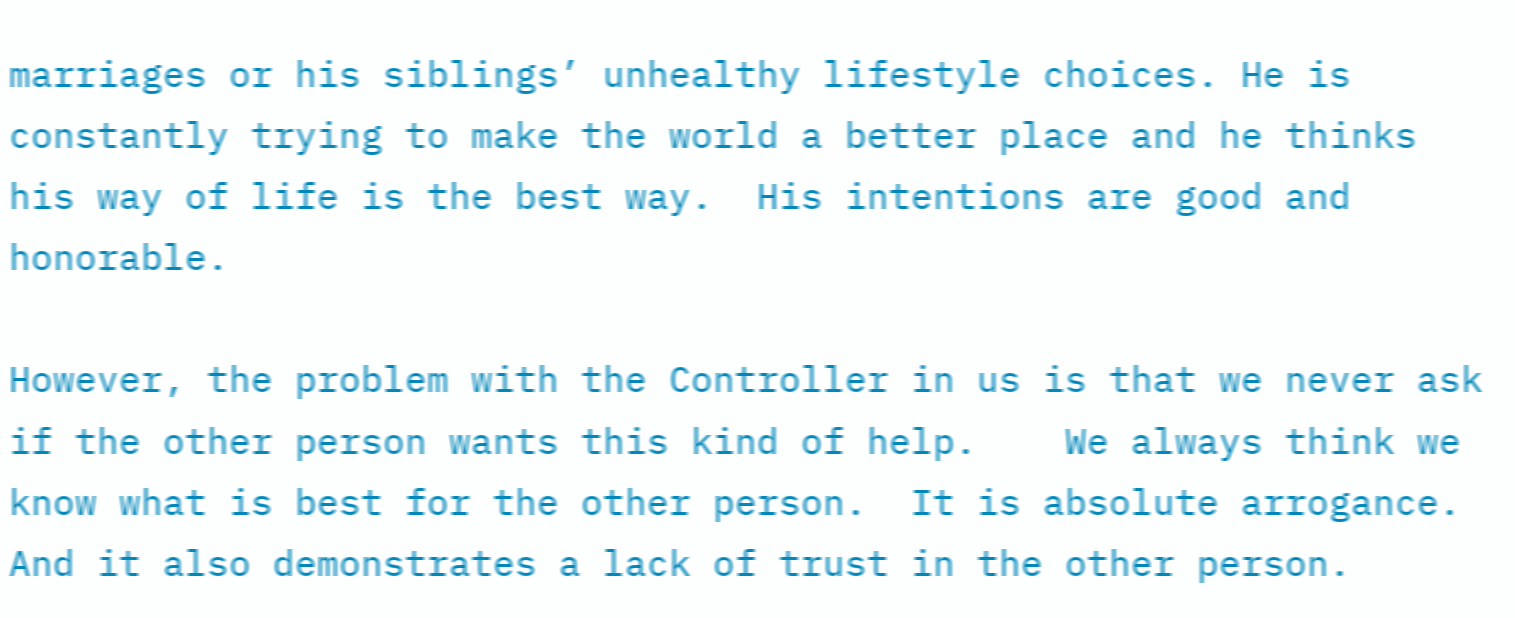marriages or his siblings’ unhealthy lifestyle choices. He is constantly trying to make the world a better place and he thinks his way of life is the best way.  His intentions are good and honorable.

However, the problem with the Controller in us is that we never ask if the other person wants this kind of help.    We always think we know what is best for the other person.  It is absolute arrogance.  And it also demonstrates a lack of trust in the other person.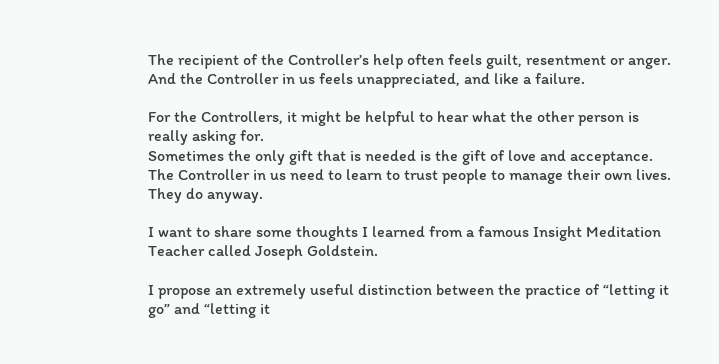The recipient of the Controller’s help often feels guilt, resentment or anger.    And the Controller in us feels unappreciated, and like a failure.

For the Controllers, it might be helpful to hear what the other person is really asking for.
Sometimes the only gift that is needed is the gift of love and acceptance.   The Controller in us need to learn to trust people to manage their own lives.  They do anyway.

I want to share some thoughts I learned from a famous Insight Meditation Teacher called Joseph Goldstein.

I propose an extremely useful distinction between the practice of “letting it go” and “letting it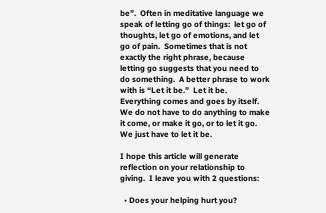be”.  Often in meditative language we speak of letting go of things:  let go of thoughts, let go of emotions, and let go of pain.  Sometimes that is not exactly the right phrase, because letting go suggests that you need to do something.  A better phrase to work with is “Let it be.”  Let it be.  Everything comes and goes by itself.  We do not have to do anything to make it come, or make it go, or to let it go.  We just have to let it be.

I hope this article will generate reflection on your relationship to giving.  I leave you with 2 questions:

  • Does your helping hurt you?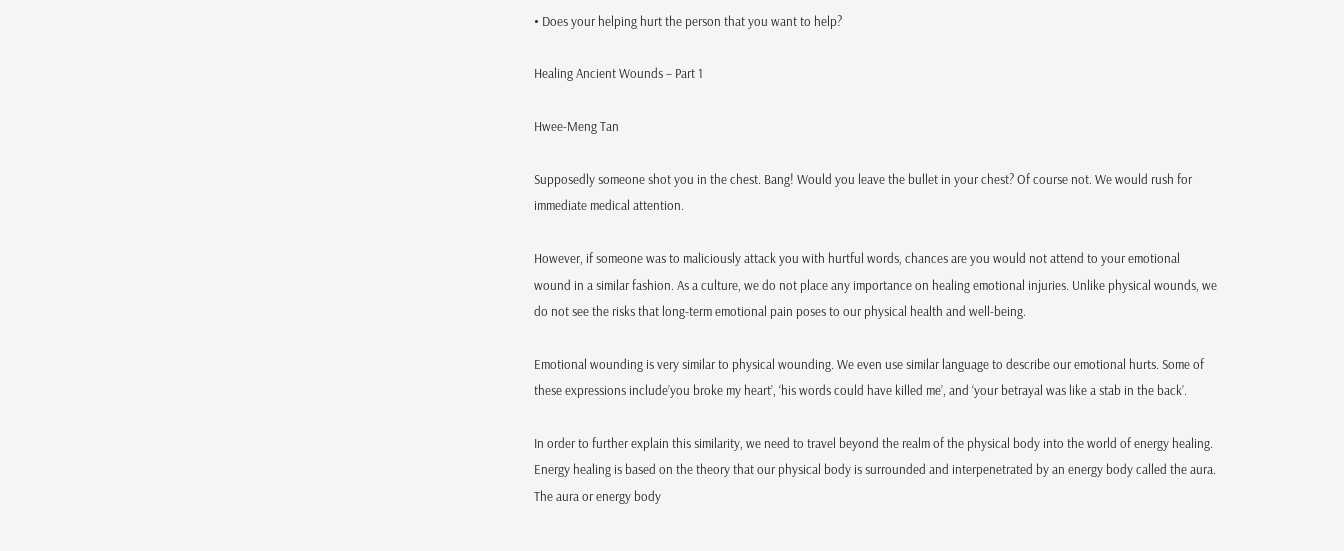• Does your helping hurt the person that you want to help?

Healing Ancient Wounds – Part 1

Hwee-Meng Tan

Supposedly someone shot you in the chest. Bang! Would you leave the bullet in your chest? Of course not. We would rush for immediate medical attention.

However, if someone was to maliciously attack you with hurtful words, chances are you would not attend to your emotional wound in a similar fashion. As a culture, we do not place any importance on healing emotional injuries. Unlike physical wounds, we do not see the risks that long-term emotional pain poses to our physical health and well-being.

Emotional wounding is very similar to physical wounding. We even use similar language to describe our emotional hurts. Some of these expressions include’you broke my heart’, ‘his words could have killed me’, and ‘your betrayal was like a stab in the back’.

In order to further explain this similarity, we need to travel beyond the realm of the physical body into the world of energy healing. Energy healing is based on the theory that our physical body is surrounded and interpenetrated by an energy body called the aura. The aura or energy body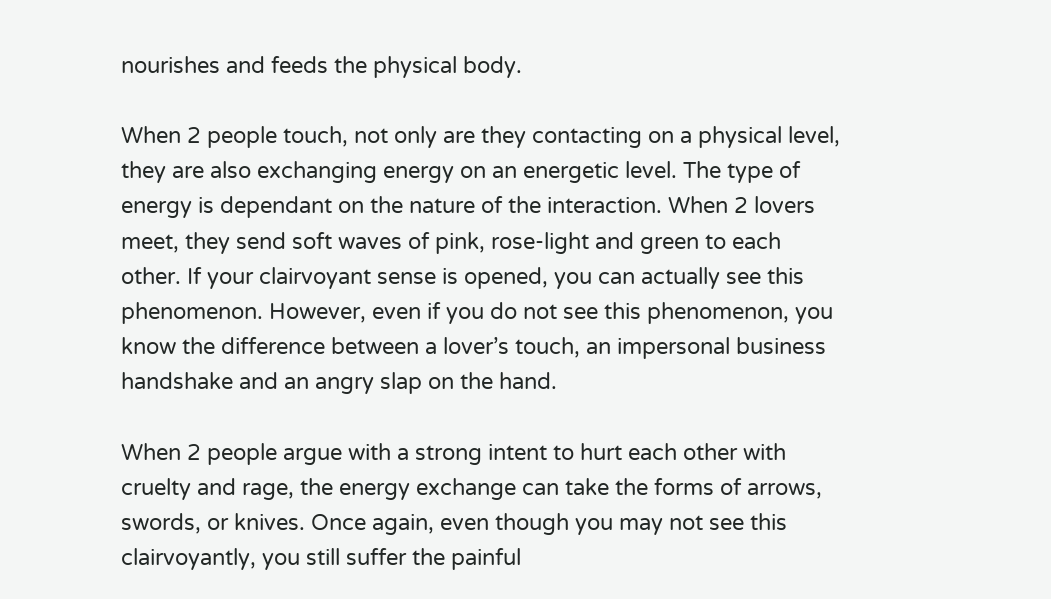nourishes and feeds the physical body.

When 2 people touch, not only are they contacting on a physical level, they are also exchanging energy on an energetic level. The type of energy is dependant on the nature of the interaction. When 2 lovers meet, they send soft waves of pink, rose-light and green to each other. If your clairvoyant sense is opened, you can actually see this phenomenon. However, even if you do not see this phenomenon, you know the difference between a lover’s touch, an impersonal business handshake and an angry slap on the hand.

When 2 people argue with a strong intent to hurt each other with cruelty and rage, the energy exchange can take the forms of arrows, swords, or knives. Once again, even though you may not see this clairvoyantly, you still suffer the painful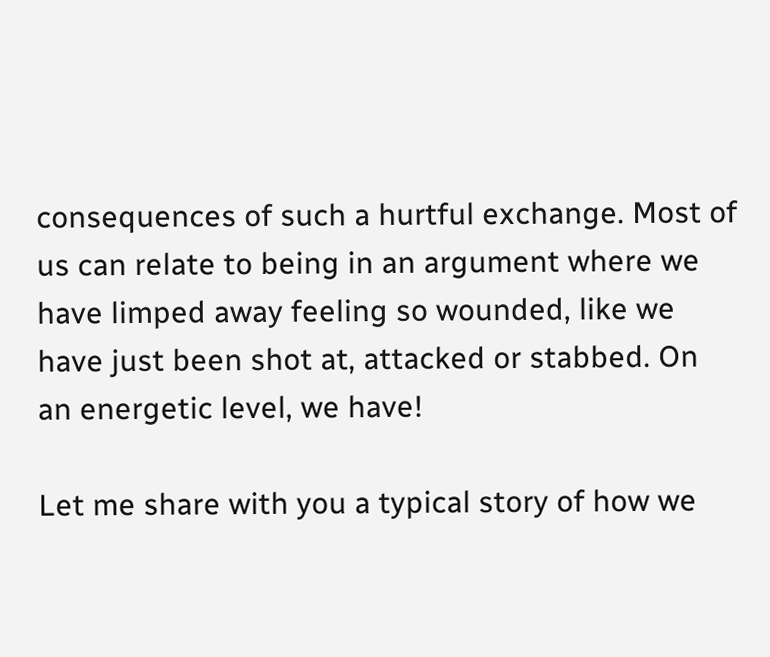consequences of such a hurtful exchange. Most of us can relate to being in an argument where we have limped away feeling so wounded, like we have just been shot at, attacked or stabbed. On an energetic level, we have!

Let me share with you a typical story of how we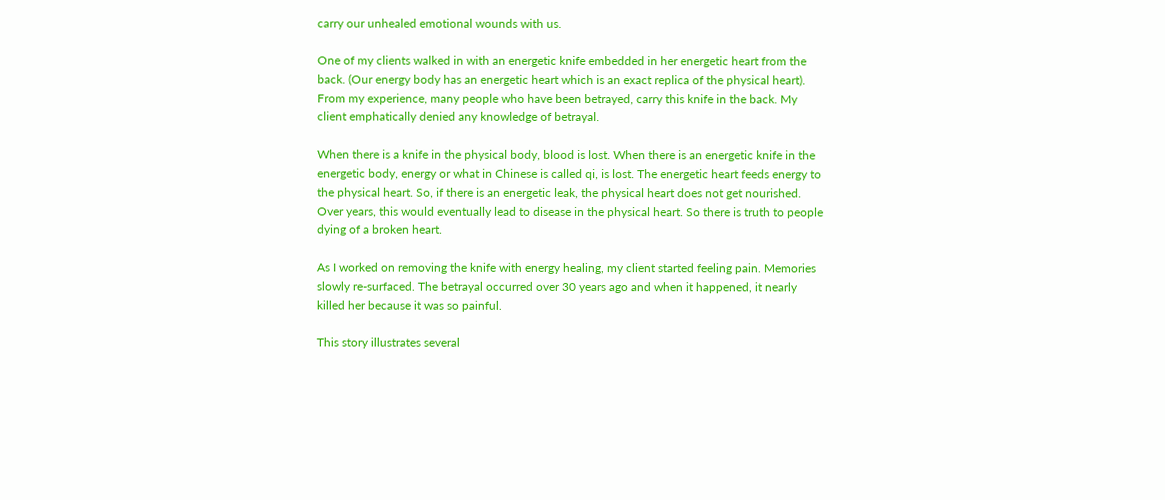carry our unhealed emotional wounds with us.

One of my clients walked in with an energetic knife embedded in her energetic heart from the back. (Our energy body has an energetic heart which is an exact replica of the physical heart). From my experience, many people who have been betrayed, carry this knife in the back. My client emphatically denied any knowledge of betrayal.

When there is a knife in the physical body, blood is lost. When there is an energetic knife in the energetic body, energy or what in Chinese is called qi, is lost. The energetic heart feeds energy to the physical heart. So, if there is an energetic leak, the physical heart does not get nourished. Over years, this would eventually lead to disease in the physical heart. So there is truth to people dying of a broken heart.

As I worked on removing the knife with energy healing, my client started feeling pain. Memories slowly re-surfaced. The betrayal occurred over 30 years ago and when it happened, it nearly killed her because it was so painful.

This story illustrates several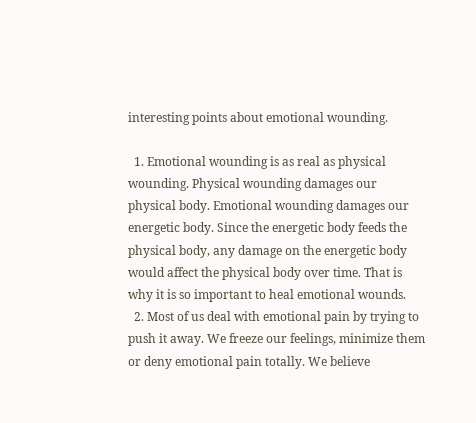interesting points about emotional wounding.

  1. Emotional wounding is as real as physical wounding. Physical wounding damages our physical body. Emotional wounding damages our energetic body. Since the energetic body feeds the physical body, any damage on the energetic body would affect the physical body over time. That is why it is so important to heal emotional wounds.
  2. Most of us deal with emotional pain by trying to push it away. We freeze our feelings, minimize them or deny emotional pain totally. We believe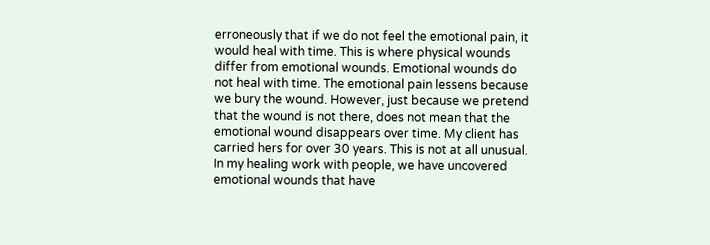erroneously that if we do not feel the emotional pain, it would heal with time. This is where physical wounds differ from emotional wounds. Emotional wounds do not heal with time. The emotional pain lessens because we bury the wound. However, just because we pretend that the wound is not there, does not mean that the emotional wound disappears over time. My client has carried hers for over 30 years. This is not at all unusual. In my healing work with people, we have uncovered emotional wounds that have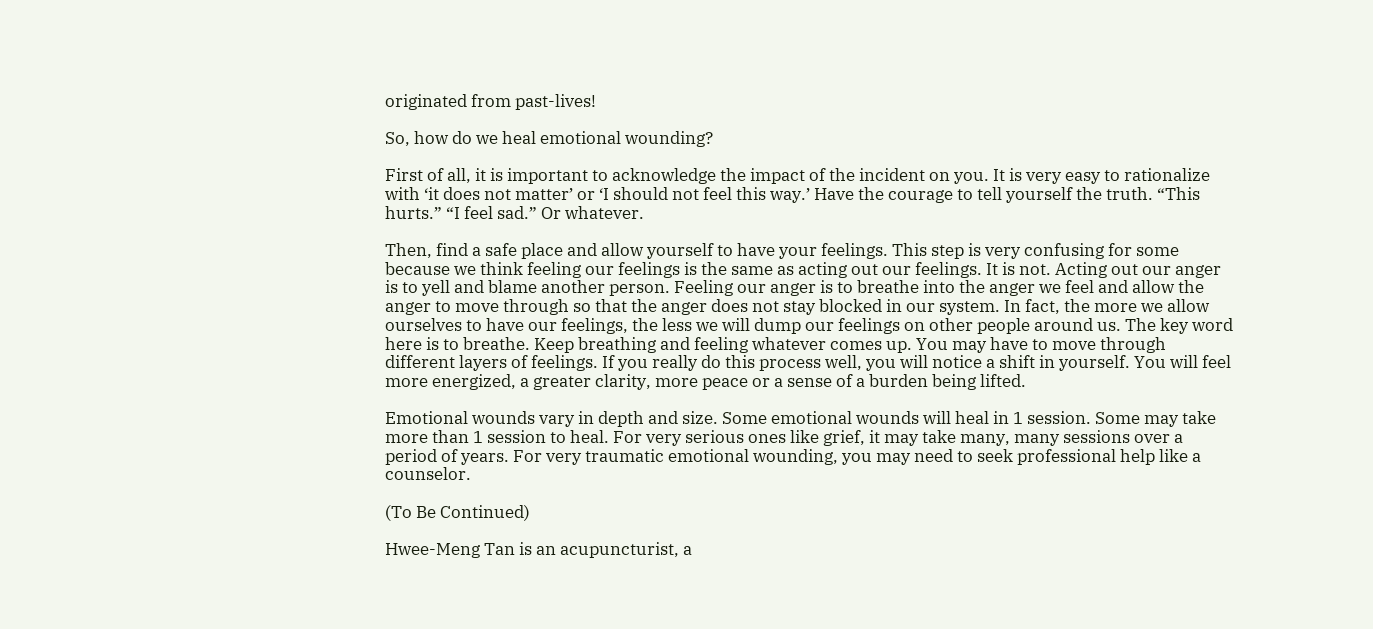originated from past-lives!

So, how do we heal emotional wounding?

First of all, it is important to acknowledge the impact of the incident on you. It is very easy to rationalize with ‘it does not matter’ or ‘I should not feel this way.’ Have the courage to tell yourself the truth. “This hurts.” “I feel sad.” Or whatever.

Then, find a safe place and allow yourself to have your feelings. This step is very confusing for some because we think feeling our feelings is the same as acting out our feelings. It is not. Acting out our anger is to yell and blame another person. Feeling our anger is to breathe into the anger we feel and allow the anger to move through so that the anger does not stay blocked in our system. In fact, the more we allow ourselves to have our feelings, the less we will dump our feelings on other people around us. The key word here is to breathe. Keep breathing and feeling whatever comes up. You may have to move through different layers of feelings. If you really do this process well, you will notice a shift in yourself. You will feel more energized, a greater clarity, more peace or a sense of a burden being lifted.

Emotional wounds vary in depth and size. Some emotional wounds will heal in 1 session. Some may take more than 1 session to heal. For very serious ones like grief, it may take many, many sessions over a period of years. For very traumatic emotional wounding, you may need to seek professional help like a counselor.

(To Be Continued)

Hwee-Meng Tan is an acupuncturist, a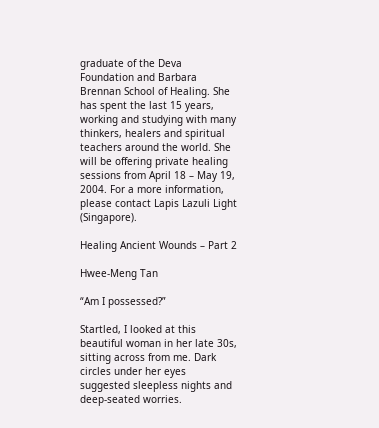graduate of the Deva Foundation and Barbara Brennan School of Healing. She has spent the last 15 years, working and studying with many thinkers, healers and spiritual teachers around the world. She will be offering private healing sessions from April 18 – May 19, 2004. For a more information, please contact Lapis Lazuli Light (Singapore).

Healing Ancient Wounds – Part 2

Hwee-Meng Tan

“Am I possessed?”

Startled, I looked at this beautiful woman in her late 30s, sitting across from me. Dark circles under her eyes suggested sleepless nights and deep-seated worries.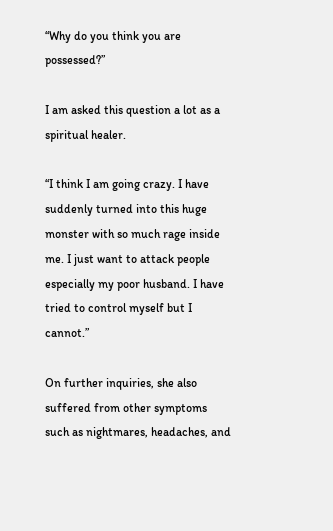“Why do you think you are possessed?”

I am asked this question a lot as a spiritual healer.

“I think I am going crazy. I have suddenly turned into this huge monster with so much rage inside me. I just want to attack people especially my poor husband. I have tried to control myself but I cannot.”

On further inquiries, she also suffered from other symptoms such as nightmares, headaches, and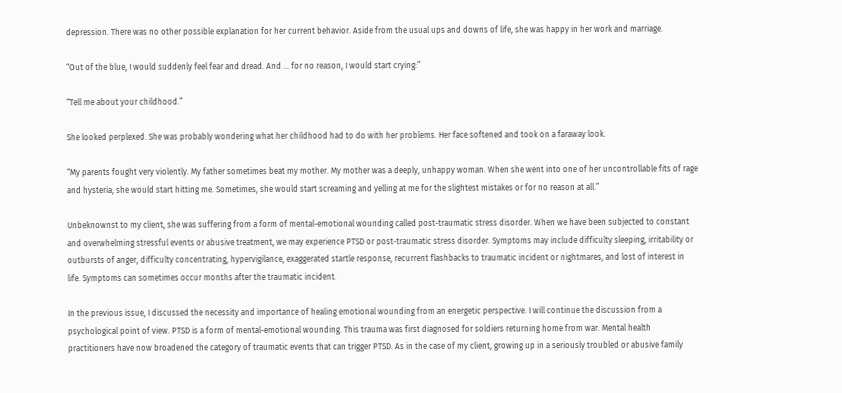depression. There was no other possible explanation for her current behavior. Aside from the usual ups and downs of life, she was happy in her work and marriage.

“Out of the blue, I would suddenly feel fear and dread. And … for no reason, I would start crying:”

“Tell me about your childhood.”

She looked perplexed. She was probably wondering what her childhood had to do with her problems. Her face softened and took on a faraway look.

“My parents fought very violently. My father sometimes beat my mother. My mother was a deeply, unhappy woman. When she went into one of her uncontrollable fits of rage and hysteria, she would start hitting me. Sometimes, she would start screaming and yelling at me for the slightest mistakes or for no reason at all.”

Unbeknownst to my client, she was suffering from a form of mental-emotional wounding called post-traumatic stress disorder. When we have been subjected to constant and overwhelming stressful events or abusive treatment, we may experience PTSD or post-traumatic stress disorder. Symptoms may include difficulty sleeping, irritability or outbursts of anger, difficulty concentrating, hypervigilance, exaggerated startle response, recurrent flashbacks to traumatic incident or nightmares, and lost of interest in life. Symptoms can sometimes occur months after the traumatic incident.

In the previous issue, I discussed the necessity and importance of healing emotional wounding from an energetic perspective. I will continue the discussion from a psychological point of view. PTSD is a form of mental-emotional wounding. This trauma was first diagnosed for soldiers returning home from war. Mental health practitioners have now broadened the category of traumatic events that can trigger PTSD. As in the case of my client, growing up in a seriously troubled or abusive family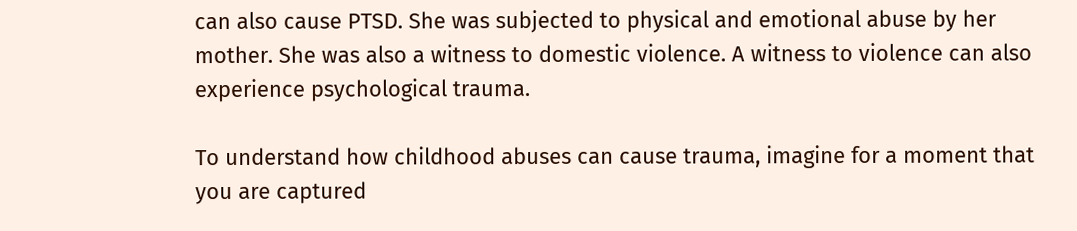can also cause PTSD. She was subjected to physical and emotional abuse by her mother. She was also a witness to domestic violence. A witness to violence can also experience psychological trauma.

To understand how childhood abuses can cause trauma, imagine for a moment that you are captured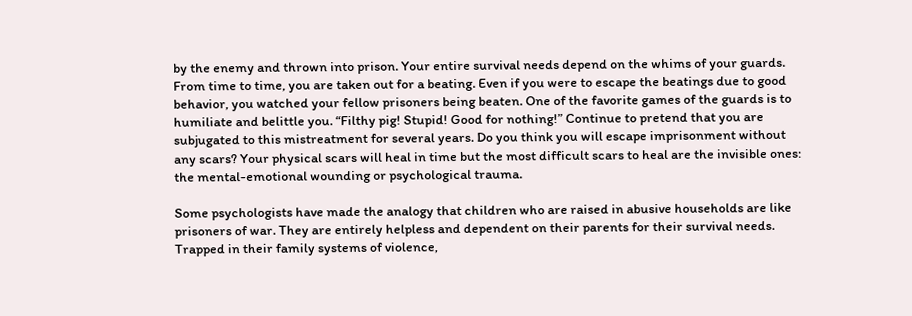by the enemy and thrown into prison. Your entire survival needs depend on the whims of your guards. From time to time, you are taken out for a beating. Even if you were to escape the beatings due to good behavior, you watched your fellow prisoners being beaten. One of the favorite games of the guards is to humiliate and belittle you. “Filthy pig! Stupid! Good for nothing!” Continue to pretend that you are subjugated to this mistreatment for several years. Do you think you will escape imprisonment without any scars? Your physical scars will heal in time but the most difficult scars to heal are the invisible ones: the mental-emotional wounding or psychological trauma.

Some psychologists have made the analogy that children who are raised in abusive households are like prisoners of war. They are entirely helpless and dependent on their parents for their survival needs. Trapped in their family systems of violence,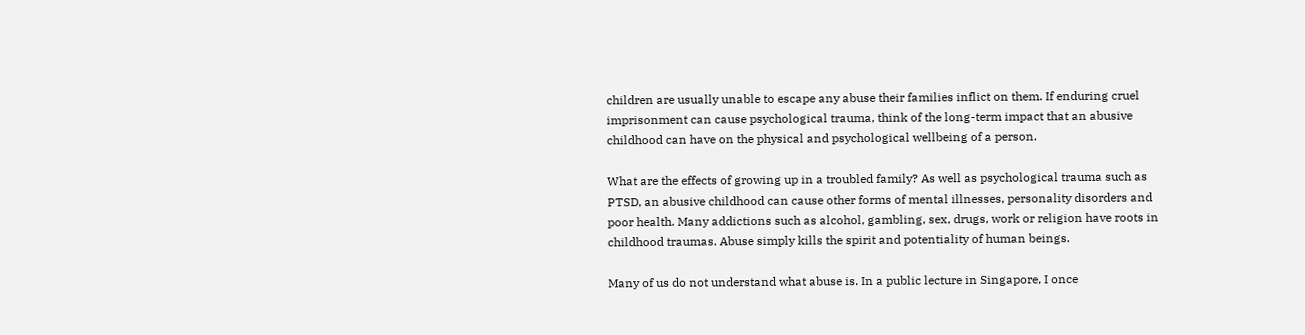children are usually unable to escape any abuse their families inflict on them. If enduring cruel imprisonment can cause psychological trauma, think of the long-term impact that an abusive childhood can have on the physical and psychological wellbeing of a person.

What are the effects of growing up in a troubled family? As well as psychological trauma such as PTSD, an abusive childhood can cause other forms of mental illnesses, personality disorders and poor health. Many addictions such as alcohol, gambling, sex, drugs, work or religion have roots in childhood traumas. Abuse simply kills the spirit and potentiality of human beings.

Many of us do not understand what abuse is. In a public lecture in Singapore, I once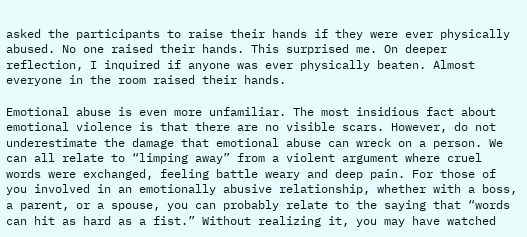asked the participants to raise their hands if they were ever physically abused. No one raised their hands. This surprised me. On deeper reflection, I inquired if anyone was ever physically beaten. Almost everyone in the room raised their hands.

Emotional abuse is even more unfamiliar. The most insidious fact about emotional violence is that there are no visible scars. However, do not underestimate the damage that emotional abuse can wreck on a person. We can all relate to “limping away” from a violent argument where cruel words were exchanged, feeling battle weary and deep pain. For those of you involved in an emotionally abusive relationship, whether with a boss, a parent, or a spouse, you can probably relate to the saying that “words can hit as hard as a fist.” Without realizing it, you may have watched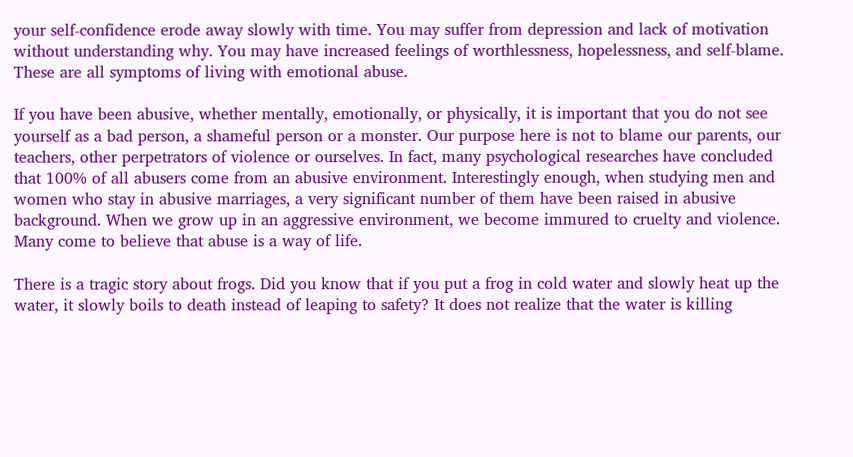your self-confidence erode away slowly with time. You may suffer from depression and lack of motivation without understanding why. You may have increased feelings of worthlessness, hopelessness, and self-blame. These are all symptoms of living with emotional abuse.

If you have been abusive, whether mentally, emotionally, or physically, it is important that you do not see yourself as a bad person, a shameful person or a monster. Our purpose here is not to blame our parents, our teachers, other perpetrators of violence or ourselves. In fact, many psychological researches have concluded that 100% of all abusers come from an abusive environment. Interestingly enough, when studying men and women who stay in abusive marriages, a very significant number of them have been raised in abusive background. When we grow up in an aggressive environment, we become immured to cruelty and violence. Many come to believe that abuse is a way of life.

There is a tragic story about frogs. Did you know that if you put a frog in cold water and slowly heat up the water, it slowly boils to death instead of leaping to safety? It does not realize that the water is killing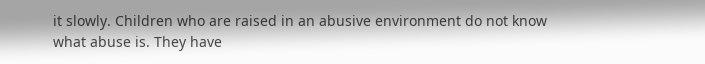it slowly. Children who are raised in an abusive environment do not know what abuse is. They have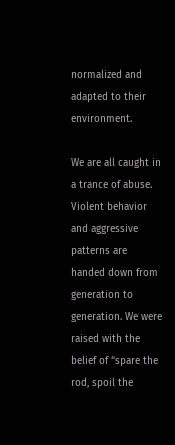normalized and adapted to their environment.

We are all caught in a trance of abuse. Violent behavior and aggressive patterns are handed down from generation to generation. We were raised with the belief of “spare the rod, spoil the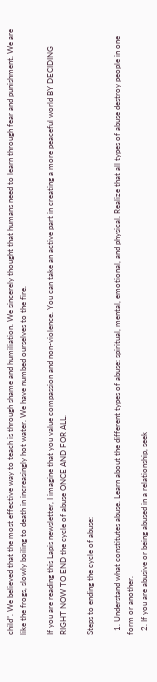child”. We believed that the most effective way to teach is through shame and humiliation. We sincerely thought that humans need to learn through fear and punishment. We are like the frogs, slowly boiling to death in increasingly hot water. We have numbed ourselves to the fire.

If you are reading this Lapis newsletter, I imagine that you value compassion and non-violence. You can take an active part in creating a more peaceful world BY DECIDING RIGHT NOW TO END the cycle of abuse ONCE AND FOR ALL.

Steps to ending the cycle of abuse:

  1. Understand what constitutes abuse. Learn about the different types of abuse: spiritual, mental, emotional, and physical. Realize that all types of abuse destroy people in one form or another.
  2. If you are abusive or being abused in a relationship, seek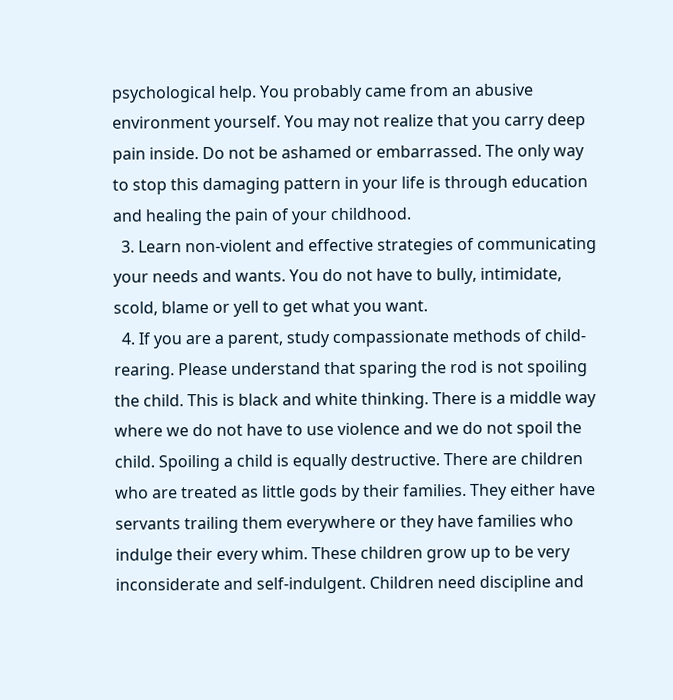psychological help. You probably came from an abusive environment yourself. You may not realize that you carry deep pain inside. Do not be ashamed or embarrassed. The only way to stop this damaging pattern in your life is through education and healing the pain of your childhood.
  3. Learn non-violent and effective strategies of communicating your needs and wants. You do not have to bully, intimidate, scold, blame or yell to get what you want.
  4. If you are a parent, study compassionate methods of child-rearing. Please understand that sparing the rod is not spoiling the child. This is black and white thinking. There is a middle way where we do not have to use violence and we do not spoil the child. Spoiling a child is equally destructive. There are children who are treated as little gods by their families. They either have servants trailing them everywhere or they have families who indulge their every whim. These children grow up to be very inconsiderate and self-indulgent. Children need discipline and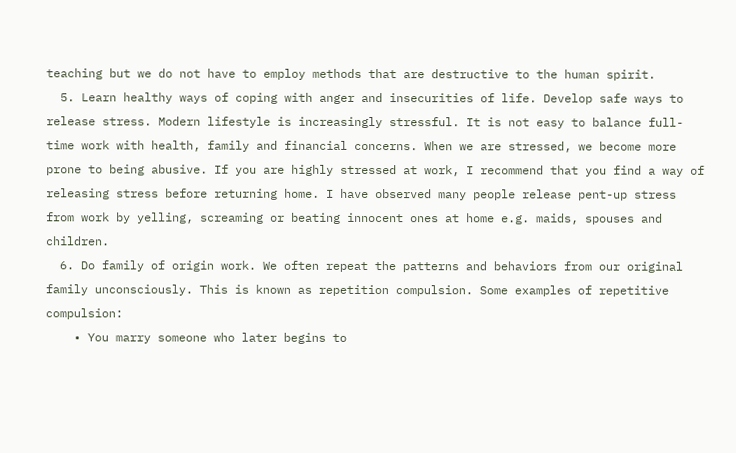teaching but we do not have to employ methods that are destructive to the human spirit.
  5. Learn healthy ways of coping with anger and insecurities of life. Develop safe ways to release stress. Modern lifestyle is increasingly stressful. It is not easy to balance full-time work with health, family and financial concerns. When we are stressed, we become more prone to being abusive. If you are highly stressed at work, I recommend that you find a way of releasing stress before returning home. I have observed many people release pent-up stress from work by yelling, screaming or beating innocent ones at home e.g. maids, spouses and children.
  6. Do family of origin work. We often repeat the patterns and behaviors from our original family unconsciously. This is known as repetition compulsion. Some examples of repetitive compulsion:
    • You marry someone who later begins to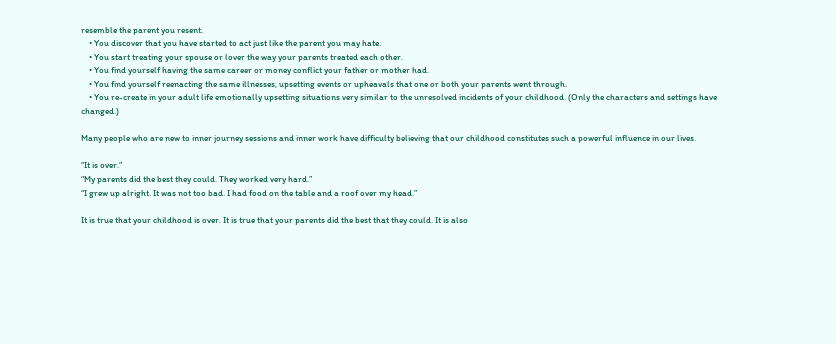resemble the parent you resent.
    • You discover that you have started to act just like the parent you may hate.
    • You start treating your spouse or lover the way your parents treated each other.
    • You find yourself having the same career or money conflict your father or mother had.
    • You find yourself reenacting the same illnesses, upsetting events or upheavals that one or both your parents went through.
    • You re-create in your adult life emotionally upsetting situations very similar to the unresolved incidents of your childhood. (Only the characters and settings have changed.)

Many people who are new to inner journey sessions and inner work have difficulty believing that our childhood constitutes such a powerful influence in our lives.

“It is over.”
“My parents did the best they could. They worked very hard.”
“I grew up alright. It was not too bad. I had food on the table and a roof over my head.”

It is true that your childhood is over. It is true that your parents did the best that they could. It is also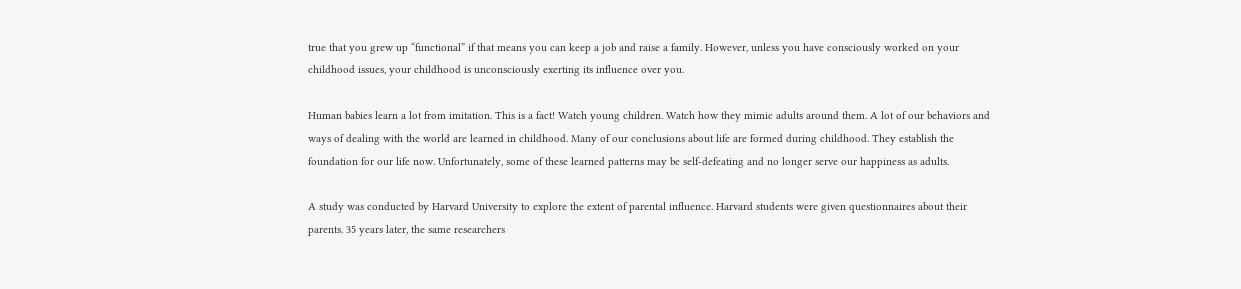true that you grew up “functional” if that means you can keep a job and raise a family. However, unless you have consciously worked on your childhood issues, your childhood is unconsciously exerting its influence over you.

Human babies learn a lot from imitation. This is a fact! Watch young children. Watch how they mimic adults around them. A lot of our behaviors and ways of dealing with the world are learned in childhood. Many of our conclusions about life are formed during childhood. They establish the foundation for our life now. Unfortunately, some of these learned patterns may be self-defeating and no longer serve our happiness as adults.

A study was conducted by Harvard University to explore the extent of parental influence. Harvard students were given questionnaires about their parents. 35 years later, the same researchers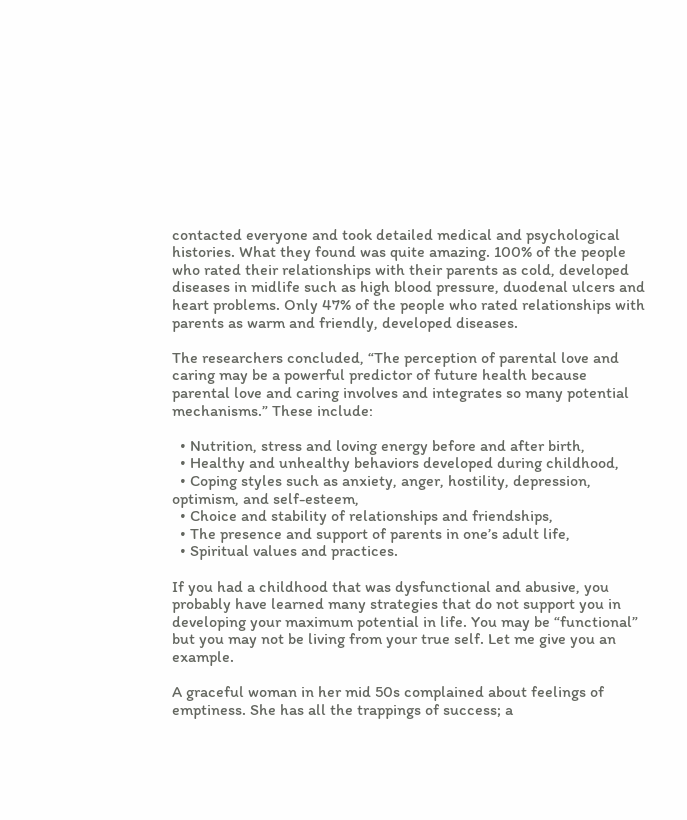contacted everyone and took detailed medical and psychological histories. What they found was quite amazing. 100% of the people who rated their relationships with their parents as cold, developed diseases in midlife such as high blood pressure, duodenal ulcers and heart problems. Only 47% of the people who rated relationships with parents as warm and friendly, developed diseases.

The researchers concluded, “The perception of parental love and caring may be a powerful predictor of future health because parental love and caring involves and integrates so many potential mechanisms.” These include:

  • Nutrition, stress and loving energy before and after birth,
  • Healthy and unhealthy behaviors developed during childhood,
  • Coping styles such as anxiety, anger, hostility, depression, optimism, and self-esteem,
  • Choice and stability of relationships and friendships,
  • The presence and support of parents in one’s adult life,
  • Spiritual values and practices.

If you had a childhood that was dysfunctional and abusive, you probably have learned many strategies that do not support you in developing your maximum potential in life. You may be “functional” but you may not be living from your true self. Let me give you an example.

A graceful woman in her mid 50s complained about feelings of emptiness. She has all the trappings of success; a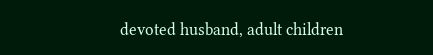devoted husband, adult children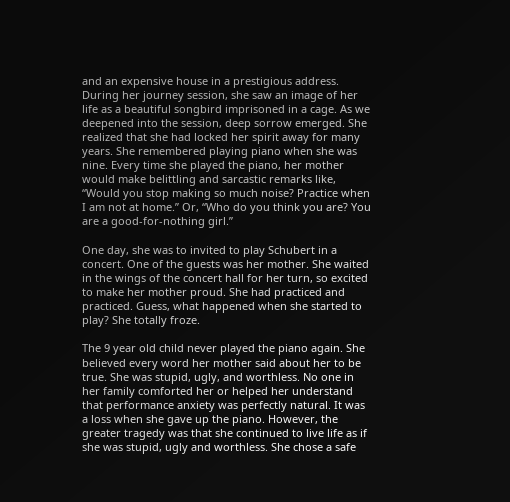and an expensive house in a prestigious address. During her journey session, she saw an image of her life as a beautiful songbird imprisoned in a cage. As we deepened into the session, deep sorrow emerged. She realized that she had locked her spirit away for many years. She remembered playing piano when she was nine. Every time she played the piano, her mother would make belittling and sarcastic remarks like, “Would you stop making so much noise? Practice when I am not at home.” Or, “Who do you think you are? You are a good-for-nothing girl.”

One day, she was to invited to play Schubert in a concert. One of the guests was her mother. She waited in the wings of the concert hall for her turn, so excited to make her mother proud. She had practiced and practiced. Guess, what happened when she started to play? She totally froze.

The 9 year old child never played the piano again. She believed every word her mother said about her to be true. She was stupid, ugly, and worthless. No one in her family comforted her or helped her understand that performance anxiety was perfectly natural. It was a loss when she gave up the piano. However, the greater tragedy was that she continued to live life as if she was stupid, ugly and worthless. She chose a safe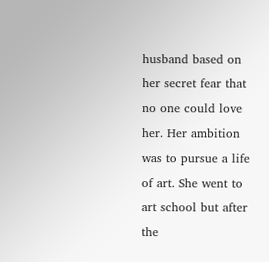husband based on her secret fear that no one could love her. Her ambition was to pursue a life of art. She went to art school but after the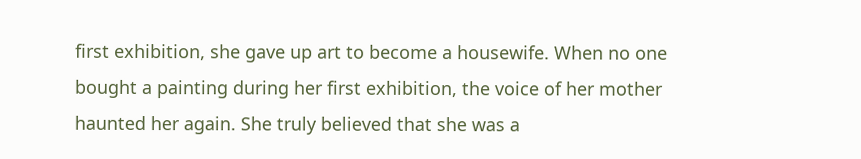first exhibition, she gave up art to become a housewife. When no one bought a painting during her first exhibition, the voice of her mother haunted her again. She truly believed that she was a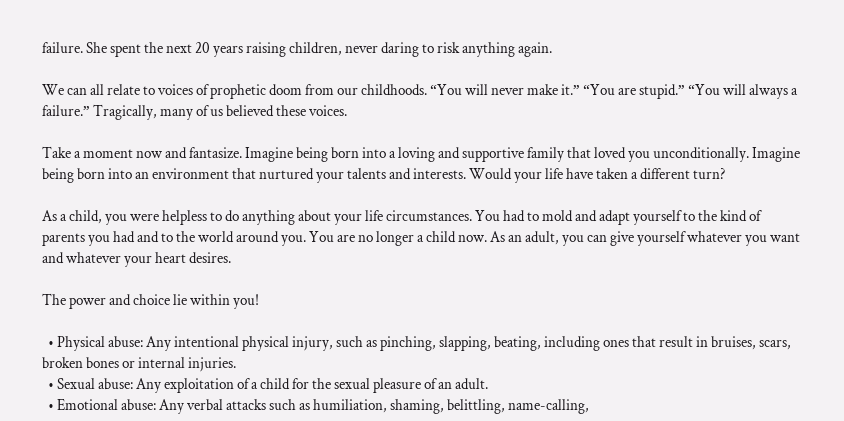failure. She spent the next 20 years raising children, never daring to risk anything again.

We can all relate to voices of prophetic doom from our childhoods. “You will never make it.” “You are stupid.” “You will always a failure.” Tragically, many of us believed these voices.

Take a moment now and fantasize. Imagine being born into a loving and supportive family that loved you unconditionally. Imagine being born into an environment that nurtured your talents and interests. Would your life have taken a different turn?

As a child, you were helpless to do anything about your life circumstances. You had to mold and adapt yourself to the kind of parents you had and to the world around you. You are no longer a child now. As an adult, you can give yourself whatever you want and whatever your heart desires.

The power and choice lie within you!

  • Physical abuse: Any intentional physical injury, such as pinching, slapping, beating, including ones that result in bruises, scars, broken bones or internal injuries.
  • Sexual abuse: Any exploitation of a child for the sexual pleasure of an adult.
  • Emotional abuse: Any verbal attacks such as humiliation, shaming, belittling, name-calling,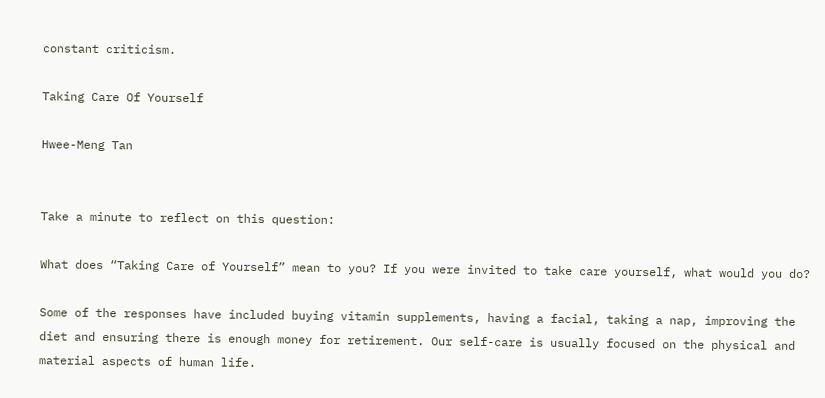constant criticism.

Taking Care Of Yourself

Hwee-Meng Tan


Take a minute to reflect on this question:

What does “Taking Care of Yourself” mean to you? If you were invited to take care yourself, what would you do?

Some of the responses have included buying vitamin supplements, having a facial, taking a nap, improving the diet and ensuring there is enough money for retirement. Our self-care is usually focused on the physical and material aspects of human life.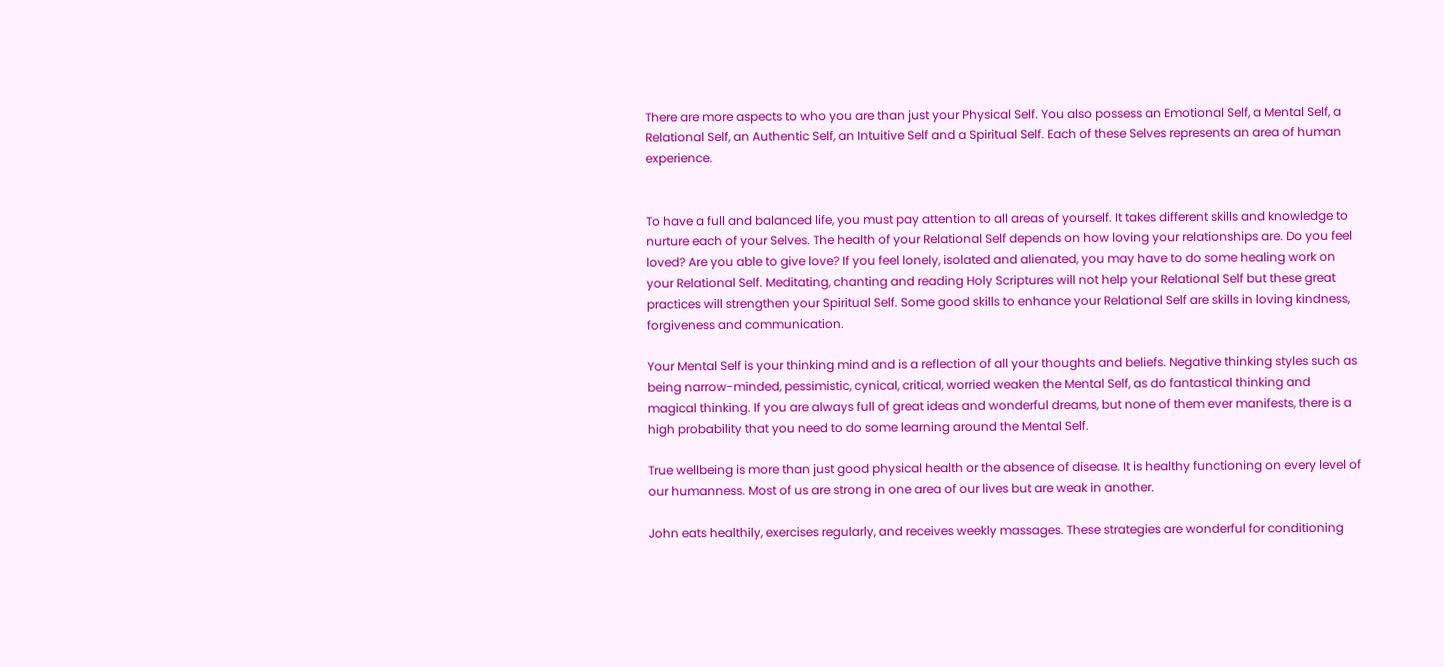There are more aspects to who you are than just your Physical Self. You also possess an Emotional Self, a Mental Self, a Relational Self, an Authentic Self, an Intuitive Self and a Spiritual Self. Each of these Selves represents an area of human experience.


To have a full and balanced life, you must pay attention to all areas of yourself. It takes different skills and knowledge to nurture each of your Selves. The health of your Relational Self depends on how loving your relationships are. Do you feel loved? Are you able to give love? If you feel lonely, isolated and alienated, you may have to do some healing work on your Relational Self. Meditating, chanting and reading Holy Scriptures will not help your Relational Self but these great practices will strengthen your Spiritual Self. Some good skills to enhance your Relational Self are skills in loving kindness, forgiveness and communication.

Your Mental Self is your thinking mind and is a reflection of all your thoughts and beliefs. Negative thinking styles such as being narrow-minded, pessimistic, cynical, critical, worried weaken the Mental Self, as do fantastical thinking and magical thinking. If you are always full of great ideas and wonderful dreams, but none of them ever manifests, there is a high probability that you need to do some learning around the Mental Self.

True wellbeing is more than just good physical health or the absence of disease. It is healthy functioning on every level of our humanness. Most of us are strong in one area of our lives but are weak in another.

John eats healthily, exercises regularly, and receives weekly massages. These strategies are wonderful for conditioning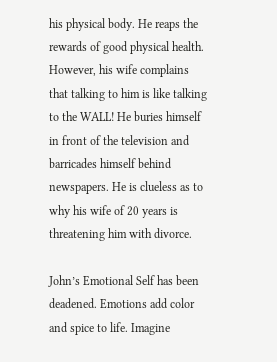his physical body. He reaps the rewards of good physical health. However, his wife complains that talking to him is like talking to the WALL! He buries himself in front of the television and barricades himself behind newspapers. He is clueless as to why his wife of 20 years is threatening him with divorce.

John’s Emotional Self has been deadened. Emotions add color and spice to life. Imagine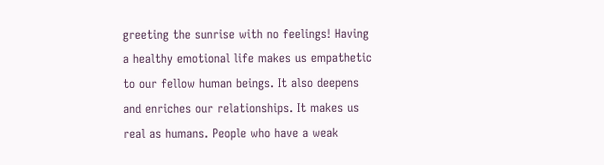greeting the sunrise with no feelings! Having a healthy emotional life makes us empathetic to our fellow human beings. It also deepens and enriches our relationships. It makes us real as humans. People who have a weak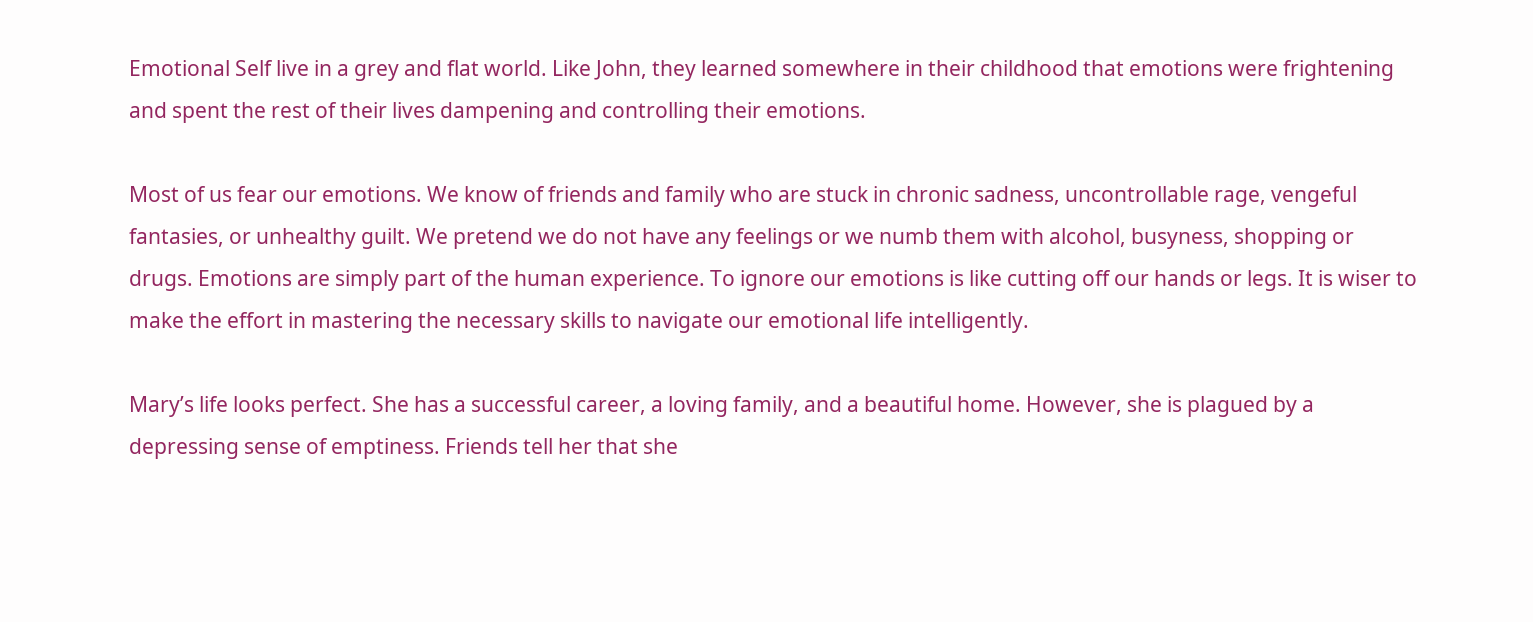Emotional Self live in a grey and flat world. Like John, they learned somewhere in their childhood that emotions were frightening and spent the rest of their lives dampening and controlling their emotions.

Most of us fear our emotions. We know of friends and family who are stuck in chronic sadness, uncontrollable rage, vengeful fantasies, or unhealthy guilt. We pretend we do not have any feelings or we numb them with alcohol, busyness, shopping or drugs. Emotions are simply part of the human experience. To ignore our emotions is like cutting off our hands or legs. It is wiser to make the effort in mastering the necessary skills to navigate our emotional life intelligently.

Mary’s life looks perfect. She has a successful career, a loving family, and a beautiful home. However, she is plagued by a depressing sense of emptiness. Friends tell her that she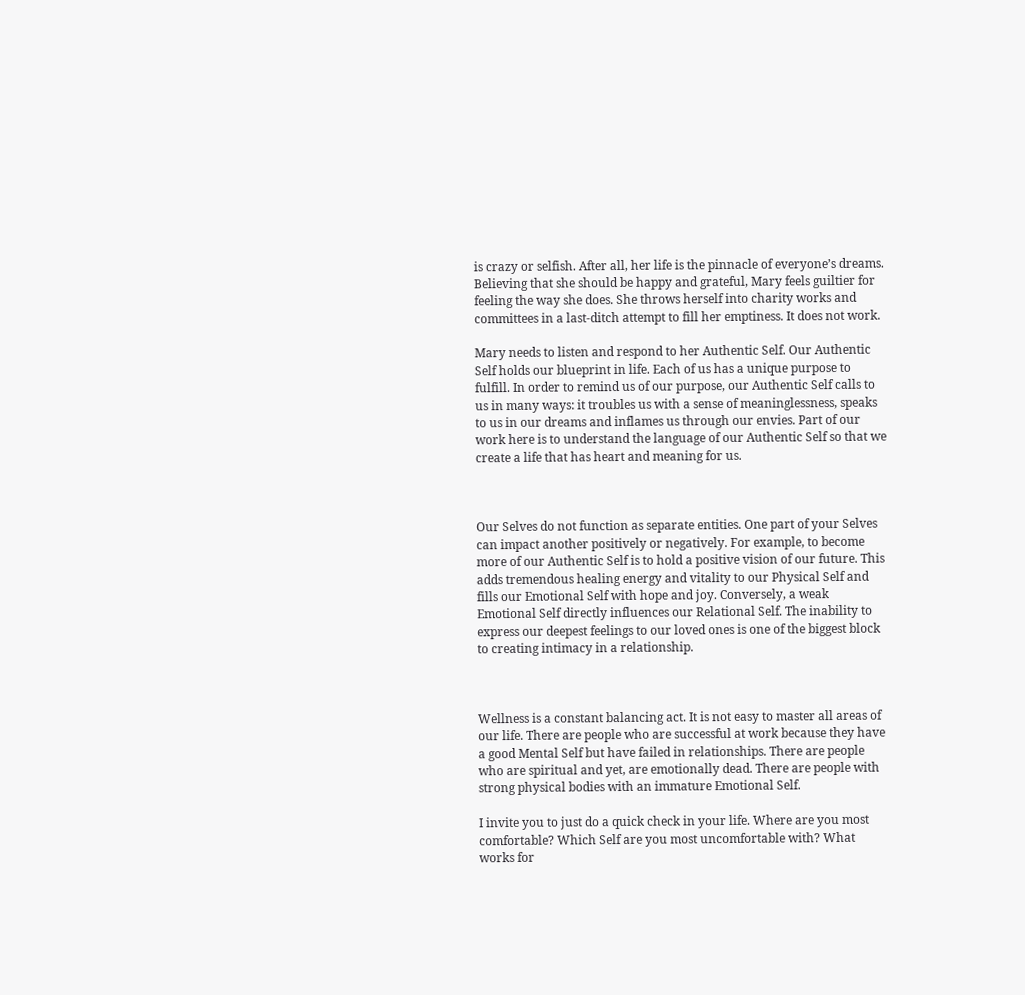is crazy or selfish. After all, her life is the pinnacle of everyone’s dreams. Believing that she should be happy and grateful, Mary feels guiltier for feeling the way she does. She throws herself into charity works and committees in a last-ditch attempt to fill her emptiness. It does not work.

Mary needs to listen and respond to her Authentic Self. Our Authentic Self holds our blueprint in life. Each of us has a unique purpose to fulfill. In order to remind us of our purpose, our Authentic Self calls to us in many ways: it troubles us with a sense of meaninglessness, speaks to us in our dreams and inflames us through our envies. Part of our work here is to understand the language of our Authentic Self so that we create a life that has heart and meaning for us.



Our Selves do not function as separate entities. One part of your Selves can impact another positively or negatively. For example, to become more of our Authentic Self is to hold a positive vision of our future. This adds tremendous healing energy and vitality to our Physical Self and fills our Emotional Self with hope and joy. Conversely, a weak Emotional Self directly influences our Relational Self. The inability to express our deepest feelings to our loved ones is one of the biggest block to creating intimacy in a relationship.



Wellness is a constant balancing act. It is not easy to master all areas of our life. There are people who are successful at work because they have a good Mental Self but have failed in relationships. There are people who are spiritual and yet, are emotionally dead. There are people with strong physical bodies with an immature Emotional Self.

I invite you to just do a quick check in your life. Where are you most comfortable? Which Self are you most uncomfortable with? What works for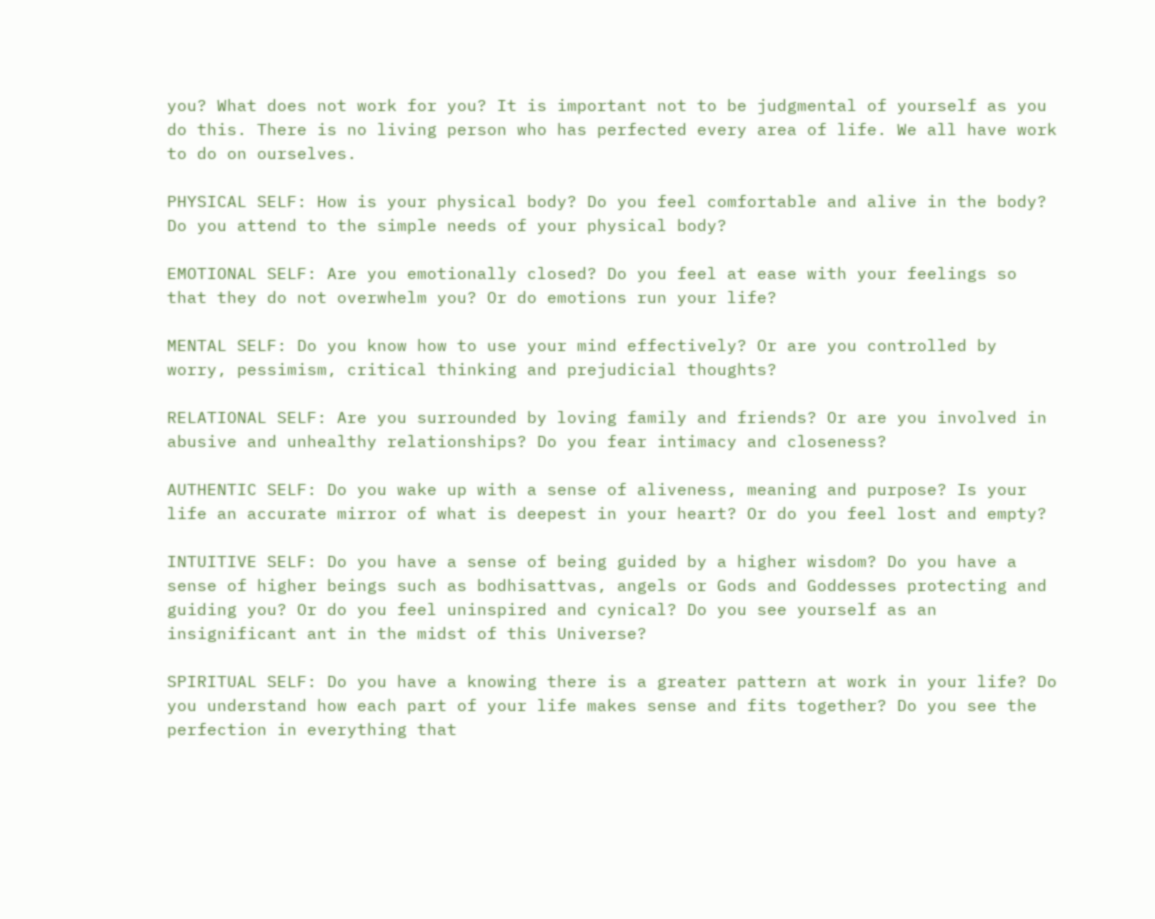you? What does not work for you? It is important not to be judgmental of yourself as you do this. There is no living person who has perfected every area of life. We all have work to do on ourselves.

PHYSICAL SELF: How is your physical body? Do you feel comfortable and alive in the body? Do you attend to the simple needs of your physical body?

EMOTIONAL SELF: Are you emotionally closed? Do you feel at ease with your feelings so that they do not overwhelm you? Or do emotions run your life?

MENTAL SELF: Do you know how to use your mind effectively? Or are you controlled by worry, pessimism, critical thinking and prejudicial thoughts?

RELATIONAL SELF: Are you surrounded by loving family and friends? Or are you involved in abusive and unhealthy relationships? Do you fear intimacy and closeness?

AUTHENTIC SELF: Do you wake up with a sense of aliveness, meaning and purpose? Is your life an accurate mirror of what is deepest in your heart? Or do you feel lost and empty?

INTUITIVE SELF: Do you have a sense of being guided by a higher wisdom? Do you have a sense of higher beings such as bodhisattvas, angels or Gods and Goddesses protecting and guiding you? Or do you feel uninspired and cynical? Do you see yourself as an insignificant ant in the midst of this Universe?

SPIRITUAL SELF: Do you have a knowing there is a greater pattern at work in your life? Do you understand how each part of your life makes sense and fits together? Do you see the perfection in everything that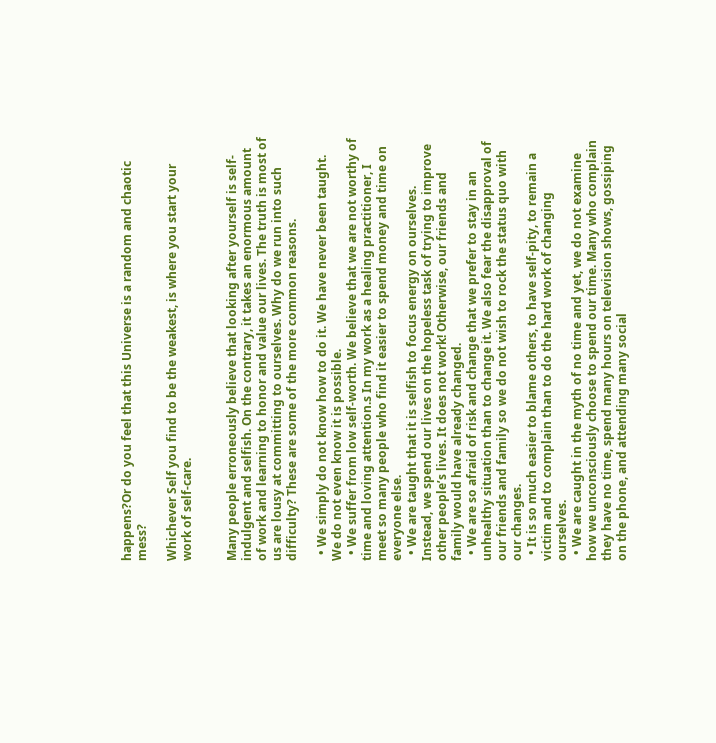happens?Or do you feel that this Universe is a random and chaotic mess?

Whichever Self you find to be the weakest, is where you start your work of self-care.


Many people erroneously believe that looking after yourself is self-indulgent and selfish. On the contrary, it takes an enormous amount of work and learning to honor and value our lives. The truth is most of us are lousy at committing to ourselves. Why do we run into such difficulty? These are some of the more common reasons.

  • We simply do not know how to do it. We have never been taught. We do not even know it is possible.
  • We suffer from low self-worth. We believe that we are not worthy of time and loving attention.s In my work as a healing practitioner, I meet so many people who find it easier to spend money and time on everyone else.
  • We are taught that it is selfish to focus energy on ourselves. Instead, we spend our lives on the hopeless task of trying to improve other people’s lives. It does not work! Otherwise, our friends and family would have already changed.
  • We are so afraid of risk and change that we prefer to stay in an unhealthy situation than to change it. We also fear the disapproval of our friends and family so we do not wish to rock the status quo with our changes.
  • It is so much easier to blame others, to have self-pity, to remain a victim and to complain than to do the hard work of changing ourselves.
  • We are caught in the myth of no time and yet, we do not examine how we unconsciously choose to spend our time. Many who complain they have no time, spend many hours on television shows, gossiping on the phone, and attending many social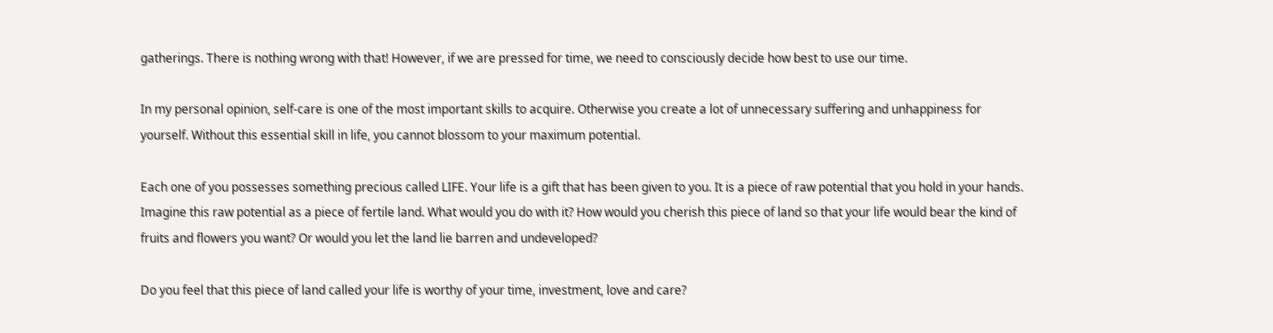gatherings. There is nothing wrong with that! However, if we are pressed for time, we need to consciously decide how best to use our time.

In my personal opinion, self-care is one of the most important skills to acquire. Otherwise you create a lot of unnecessary suffering and unhappiness for yourself. Without this essential skill in life, you cannot blossom to your maximum potential.

Each one of you possesses something precious called LIFE. Your life is a gift that has been given to you. It is a piece of raw potential that you hold in your hands. Imagine this raw potential as a piece of fertile land. What would you do with it? How would you cherish this piece of land so that your life would bear the kind of fruits and flowers you want? Or would you let the land lie barren and undeveloped?

Do you feel that this piece of land called your life is worthy of your time, investment, love and care?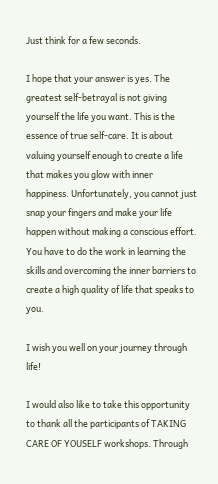Just think for a few seconds.

I hope that your answer is yes. The greatest self-betrayal is not giving yourself the life you want. This is the essence of true self-care. It is about valuing yourself enough to create a life that makes you glow with inner happiness. Unfortunately, you cannot just snap your fingers and make your life happen without making a conscious effort. You have to do the work in learning the skills and overcoming the inner barriers to create a high quality of life that speaks to you.

I wish you well on your journey through life!

I would also like to take this opportunity to thank all the participants of TAKING CARE OF YOUSELF workshops. Through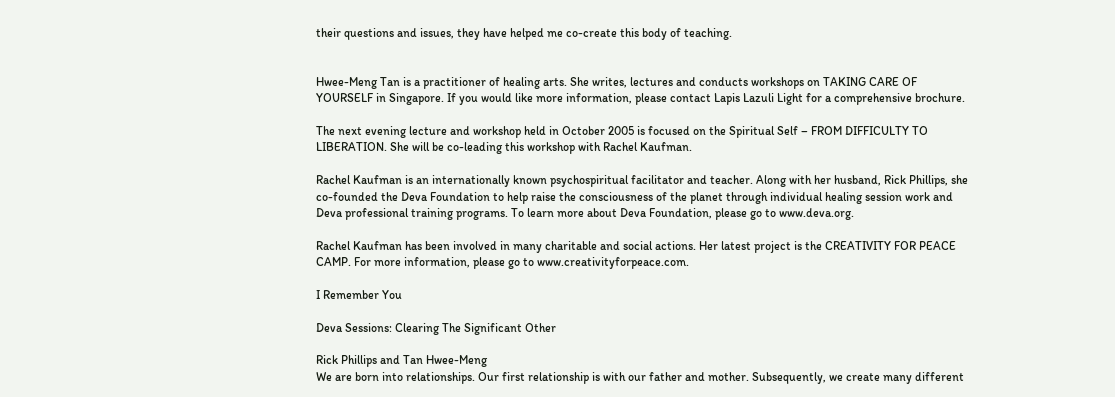their questions and issues, they have helped me co-create this body of teaching.


Hwee-Meng Tan is a practitioner of healing arts. She writes, lectures and conducts workshops on TAKING CARE OF YOURSELF in Singapore. If you would like more information, please contact Lapis Lazuli Light for a comprehensive brochure.

The next evening lecture and workshop held in October 2005 is focused on the Spiritual Self – FROM DIFFICULTY TO LIBERATION. She will be co-leading this workshop with Rachel Kaufman.

Rachel Kaufman is an internationally known psychospiritual facilitator and teacher. Along with her husband, Rick Phillips, she co-founded the Deva Foundation to help raise the consciousness of the planet through individual healing session work and Deva professional training programs. To learn more about Deva Foundation, please go to www.deva.org.

Rachel Kaufman has been involved in many charitable and social actions. Her latest project is the CREATIVITY FOR PEACE CAMP. For more information, please go to www.creativityforpeace.com.

I Remember You

Deva Sessions: Clearing The Significant Other

Rick Phillips and Tan Hwee-Meng
We are born into relationships. Our first relationship is with our father and mother. Subsequently, we create many different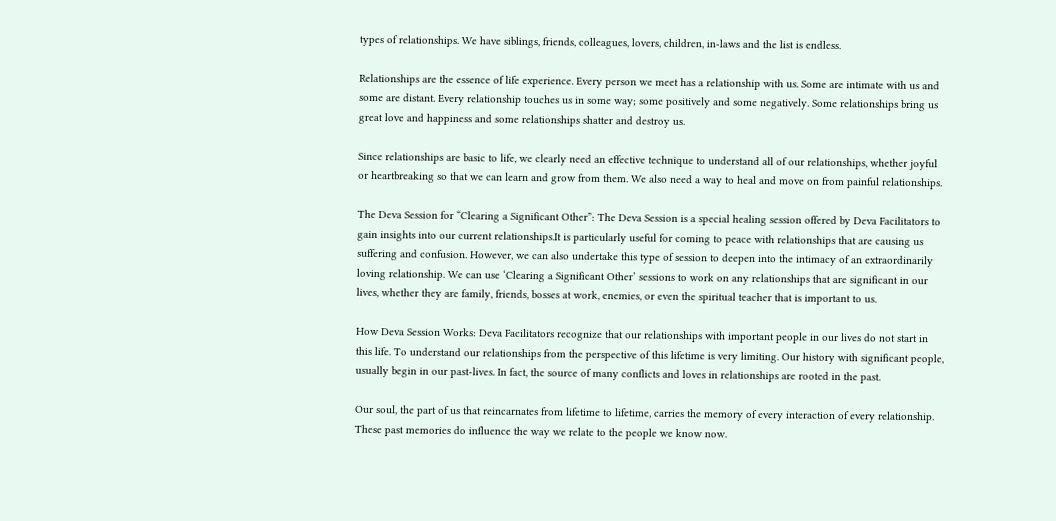types of relationships. We have siblings, friends, colleagues, lovers, children, in-laws and the list is endless.

Relationships are the essence of life experience. Every person we meet has a relationship with us. Some are intimate with us and some are distant. Every relationship touches us in some way; some positively and some negatively. Some relationships bring us great love and happiness and some relationships shatter and destroy us.

Since relationships are basic to life, we clearly need an effective technique to understand all of our relationships, whether joyful or heartbreaking so that we can learn and grow from them. We also need a way to heal and move on from painful relationships.

The Deva Session for “Clearing a Significant Other”: The Deva Session is a special healing session offered by Deva Facilitators to gain insights into our current relationships.It is particularly useful for coming to peace with relationships that are causing us suffering and confusion. However, we can also undertake this type of session to deepen into the intimacy of an extraordinarily loving relationship. We can use ‘Clearing a Significant Other’ sessions to work on any relationships that are significant in our lives, whether they are family, friends, bosses at work, enemies, or even the spiritual teacher that is important to us.

How Deva Session Works: Deva Facilitators recognize that our relationships with important people in our lives do not start in this life. To understand our relationships from the perspective of this lifetime is very limiting. Our history with significant people, usually begin in our past-lives. In fact, the source of many conflicts and loves in relationships are rooted in the past.

Our soul, the part of us that reincarnates from lifetime to lifetime, carries the memory of every interaction of every relationship. These past memories do influence the way we relate to the people we know now.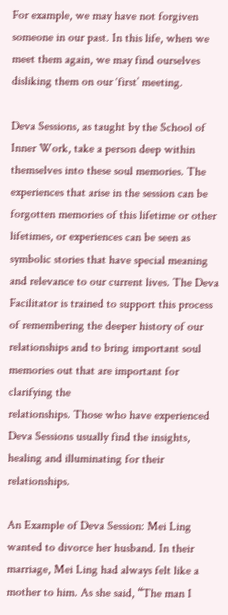For example, we may have not forgiven someone in our past. In this life, when we meet them again, we may find ourselves disliking them on our ‘first’ meeting.

Deva Sessions, as taught by the School of Inner Work, take a person deep within themselves into these soul memories. The experiences that arise in the session can be forgotten memories of this lifetime or other lifetimes, or experiences can be seen as symbolic stories that have special meaning and relevance to our current lives. The Deva Facilitator is trained to support this process of remembering the deeper history of our relationships and to bring important soul memories out that are important for clarifying the
relationships. Those who have experienced Deva Sessions usually find the insights, healing and illuminating for their relationships.

An Example of Deva Session: Mei Ling wanted to divorce her husband. In their marriage, Mei Ling had always felt like a mother to him. As she said, “The man I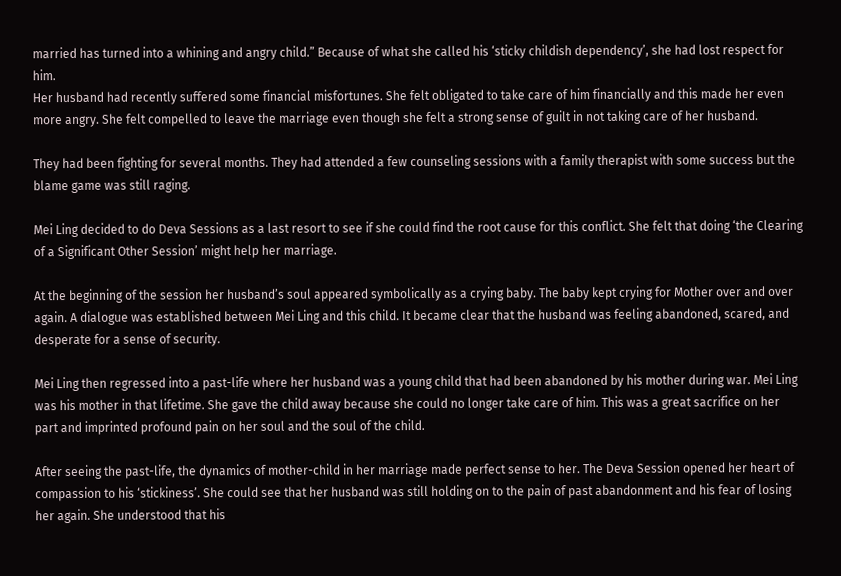married has turned into a whining and angry child.” Because of what she called his ‘sticky childish dependency’, she had lost respect for him.
Her husband had recently suffered some financial misfortunes. She felt obligated to take care of him financially and this made her even more angry. She felt compelled to leave the marriage even though she felt a strong sense of guilt in not taking care of her husband.

They had been fighting for several months. They had attended a few counseling sessions with a family therapist with some success but the blame game was still raging.

Mei Ling decided to do Deva Sessions as a last resort to see if she could find the root cause for this conflict. She felt that doing ‘the Clearing of a Significant Other Session’ might help her marriage.

At the beginning of the session her husband’s soul appeared symbolically as a crying baby. The baby kept crying for Mother over and over again. A dialogue was established between Mei Ling and this child. It became clear that the husband was feeling abandoned, scared, and desperate for a sense of security.

Mei Ling then regressed into a past-life where her husband was a young child that had been abandoned by his mother during war. Mei Ling was his mother in that lifetime. She gave the child away because she could no longer take care of him. This was a great sacrifice on her part and imprinted profound pain on her soul and the soul of the child.

After seeing the past-life, the dynamics of mother-child in her marriage made perfect sense to her. The Deva Session opened her heart of compassion to his ‘stickiness’. She could see that her husband was still holding on to the pain of past abandonment and his fear of losing her again. She understood that his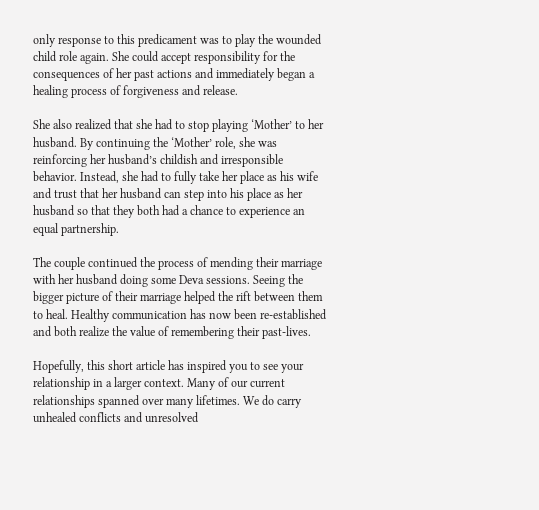only response to this predicament was to play the wounded child role again. She could accept responsibility for the consequences of her past actions and immediately began a healing process of forgiveness and release.

She also realized that she had to stop playing ‘Mother’ to her husband. By continuing the ‘Mother’ role, she was reinforcing her husband’s childish and irresponsible behavior. Instead, she had to fully take her place as his wife and trust that her husband can step into his place as her husband so that they both had a chance to experience an equal partnership.

The couple continued the process of mending their marriage with her husband doing some Deva sessions. Seeing the bigger picture of their marriage helped the rift between them to heal. Healthy communication has now been re-established and both realize the value of remembering their past-lives.

Hopefully, this short article has inspired you to see your relationship in a larger context. Many of our current relationships spanned over many lifetimes. We do carry unhealed conflicts and unresolved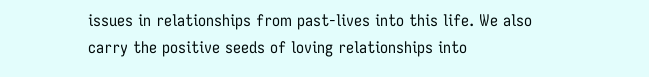issues in relationships from past-lives into this life. We also carry the positive seeds of loving relationships into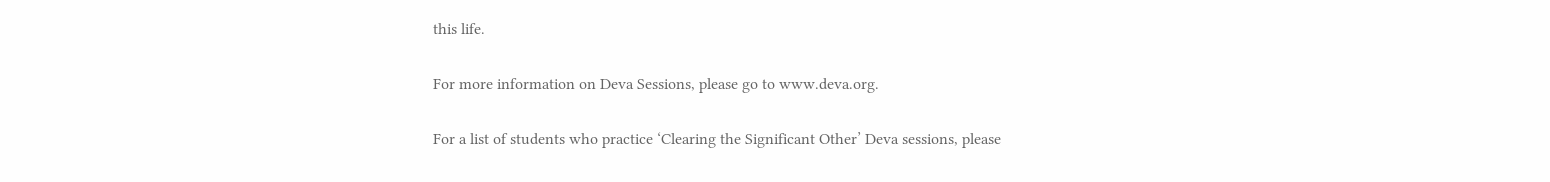this life.

For more information on Deva Sessions, please go to www.deva.org.

For a list of students who practice ‘Clearing the Significant Other’ Deva sessions, please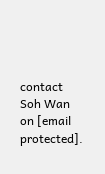contact Soh Wan on [email protected].